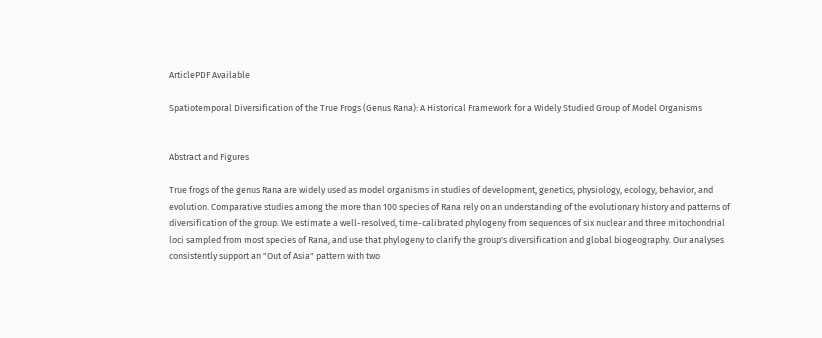ArticlePDF Available

Spatiotemporal Diversification of the True Frogs (Genus Rana): A Historical Framework for a Widely Studied Group of Model Organisms


Abstract and Figures

True frogs of the genus Rana are widely used as model organisms in studies of development, genetics, physiology, ecology, behavior, and evolution. Comparative studies among the more than 100 species of Rana rely on an understanding of the evolutionary history and patterns of diversification of the group. We estimate a well-resolved, time-calibrated phylogeny from sequences of six nuclear and three mitochondrial loci sampled from most species of Rana, and use that phylogeny to clarify the group's diversification and global biogeography. Our analyses consistently support an "Out of Asia" pattern with two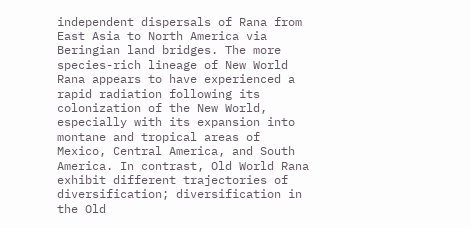independent dispersals of Rana from East Asia to North America via Beringian land bridges. The more species-rich lineage of New World Rana appears to have experienced a rapid radiation following its colonization of the New World, especially with its expansion into montane and tropical areas of Mexico, Central America, and South America. In contrast, Old World Rana exhibit different trajectories of diversification; diversification in the Old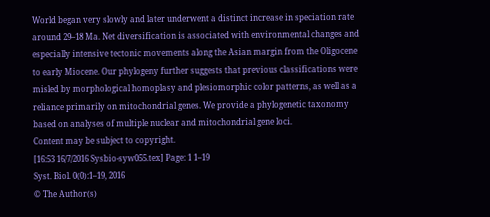World began very slowly and later underwent a distinct increase in speciation rate around 29–18 Ma. Net diversification is associated with environmental changes and especially intensive tectonic movements along the Asian margin from the Oligocene to early Miocene. Our phylogeny further suggests that previous classifications were misled by morphological homoplasy and plesiomorphic color patterns, as well as a reliance primarily on mitochondrial genes. We provide a phylogenetic taxonomy based on analyses of multiple nuclear and mitochondrial gene loci.
Content may be subject to copyright.
[16:53 16/7/2016 Sysbio-syw055.tex] Page: 1 1–19
Syst. Biol. 0(0):1–19, 2016
© The Author(s)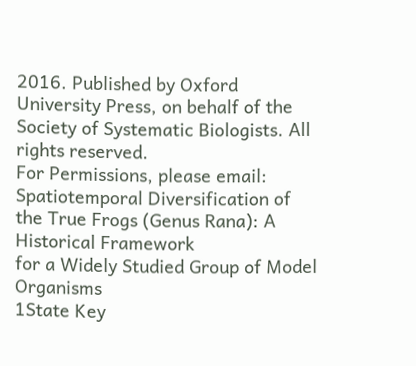2016. Published by Oxford University Press, on behalf of the Society of Systematic Biologists. All rights reserved.
For Permissions, please email:
Spatiotemporal Diversification of the True Frogs (Genus Rana): A Historical Framework
for a Widely Studied Group of Model Organisms
1State Key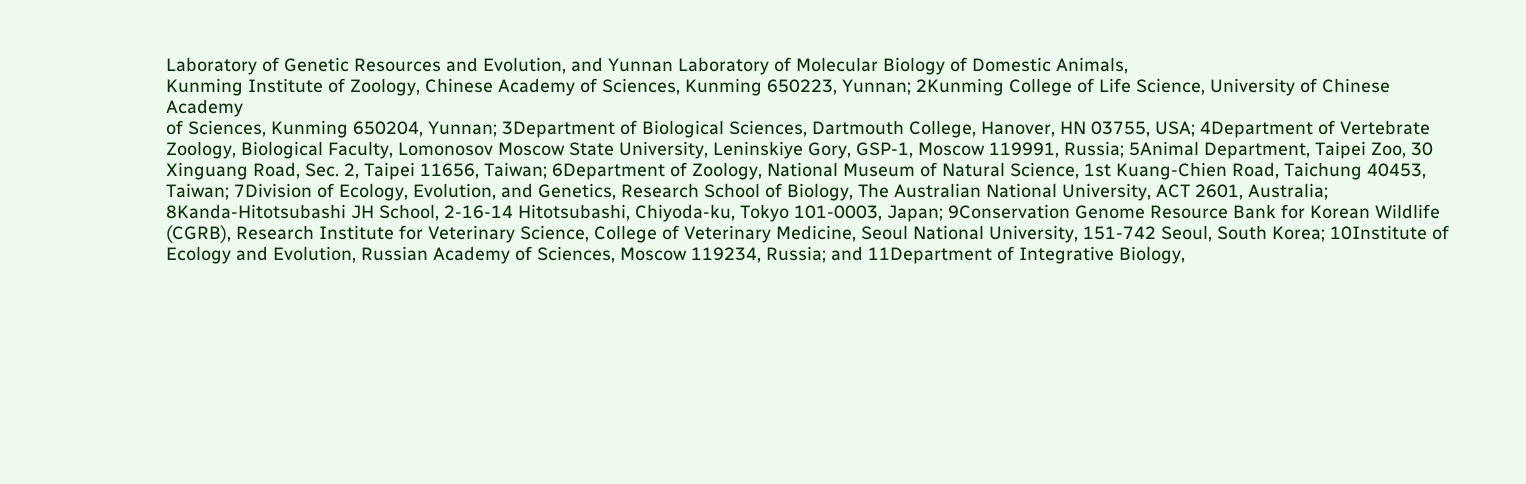Laboratory of Genetic Resources and Evolution, and Yunnan Laboratory of Molecular Biology of Domestic Animals,
Kunming Institute of Zoology, Chinese Academy of Sciences, Kunming 650223, Yunnan; 2Kunming College of Life Science, University of Chinese Academy
of Sciences, Kunming 650204, Yunnan; 3Department of Biological Sciences, Dartmouth College, Hanover, HN 03755, USA; 4Department of Vertebrate
Zoology, Biological Faculty, Lomonosov Moscow State University, Leninskiye Gory, GSP-1, Moscow 119991, Russia; 5Animal Department, Taipei Zoo, 30
Xinguang Road, Sec. 2, Taipei 11656, Taiwan; 6Department of Zoology, National Museum of Natural Science, 1st Kuang-Chien Road, Taichung 40453,
Taiwan; 7Division of Ecology, Evolution, and Genetics, Research School of Biology, The Australian National University, ACT 2601, Australia;
8Kanda-Hitotsubashi JH School, 2-16-14 Hitotsubashi, Chiyoda-ku, Tokyo 101-0003, Japan; 9Conservation Genome Resource Bank for Korean Wildlife
(CGRB), Research Institute for Veterinary Science, College of Veterinary Medicine, Seoul National University, 151-742 Seoul, South Korea; 10Institute of
Ecology and Evolution, Russian Academy of Sciences, Moscow 119234, Russia; and 11Department of Integrative Biology,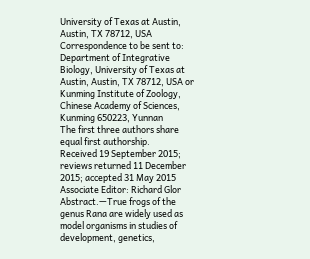University of Texas at Austin,
Austin, TX 78712, USA
Correspondence to be sent to: Department of Integrative Biology, University of Texas at Austin, Austin, TX 78712, USA or
Kunming Institute of Zoology, Chinese Academy of Sciences, Kunming 650223, Yunnan
The first three authors share equal first authorship.
Received 19 September 2015; reviews returned 11 December 2015; accepted 31 May 2015
Associate Editor: Richard Glor
Abstract.—True frogs of the genus Rana are widely used as model organisms in studies of development, genetics,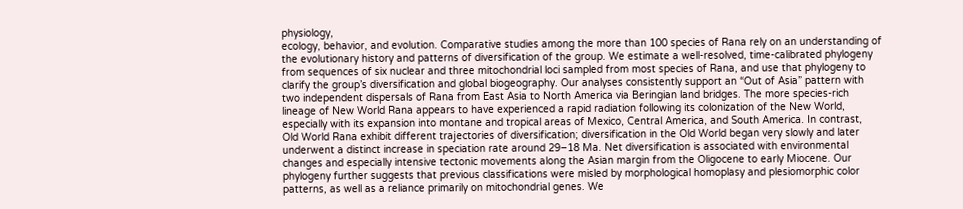physiology,
ecology, behavior, and evolution. Comparative studies among the more than 100 species of Rana rely on an understanding of
the evolutionary history and patterns of diversification of the group. We estimate a well-resolved, time-calibrated phylogeny
from sequences of six nuclear and three mitochondrial loci sampled from most species of Rana, and use that phylogeny to
clarify the group’s diversification and global biogeography. Our analyses consistently support an “Out of Asia” pattern with
two independent dispersals of Rana from East Asia to North America via Beringian land bridges. The more species-rich
lineage of New World Rana appears to have experienced a rapid radiation following its colonization of the New World,
especially with its expansion into montane and tropical areas of Mexico, Central America, and South America. In contrast,
Old World Rana exhibit different trajectories of diversification; diversification in the Old World began very slowly and later
underwent a distinct increase in speciation rate around 29–18 Ma. Net diversification is associated with environmental
changes and especially intensive tectonic movements along the Asian margin from the Oligocene to early Miocene. Our
phylogeny further suggests that previous classifications were misled by morphological homoplasy and plesiomorphic color
patterns, as well as a reliance primarily on mitochondrial genes. We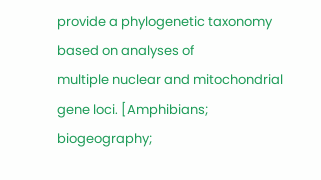provide a phylogenetic taxonomy based on analyses of
multiple nuclear and mitochondrial gene loci. [Amphibians; biogeography;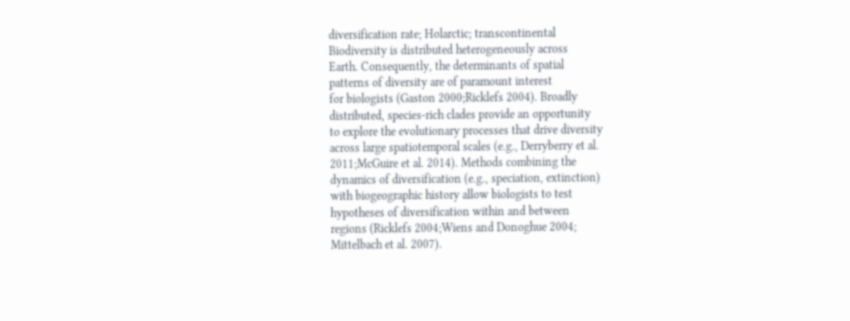diversification rate; Holarctic; transcontinental
Biodiversity is distributed heterogeneously across
Earth. Consequently, the determinants of spatial
patterns of diversity are of paramount interest
for biologists (Gaston 2000;Ricklefs 2004). Broadly
distributed, species-rich clades provide an opportunity
to explore the evolutionary processes that drive diversity
across large spatiotemporal scales (e.g., Derryberry et al.
2011;McGuire et al. 2014). Methods combining the
dynamics of diversification (e.g., speciation, extinction)
with biogeographic history allow biologists to test
hypotheses of diversification within and between
regions (Ricklefs 2004;Wiens and Donoghue 2004;
Mittelbach et al. 2007).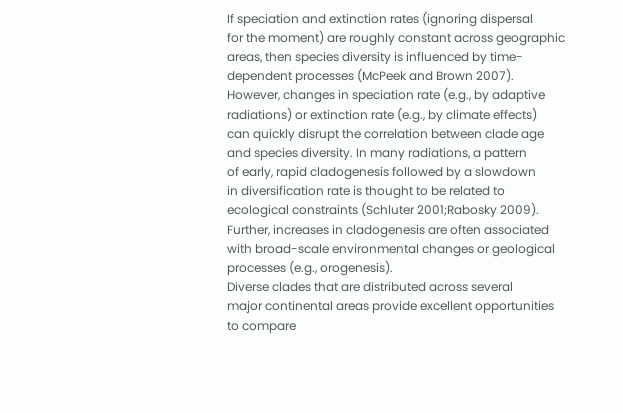If speciation and extinction rates (ignoring dispersal
for the moment) are roughly constant across geographic
areas, then species diversity is influenced by time-
dependent processes (McPeek and Brown 2007).
However, changes in speciation rate (e.g., by adaptive
radiations) or extinction rate (e.g., by climate effects)
can quickly disrupt the correlation between clade age
and species diversity. In many radiations, a pattern
of early, rapid cladogenesis followed by a slowdown
in diversification rate is thought to be related to
ecological constraints (Schluter 2001;Rabosky 2009).
Further, increases in cladogenesis are often associated
with broad-scale environmental changes or geological
processes (e.g., orogenesis).
Diverse clades that are distributed across several
major continental areas provide excellent opportunities
to compare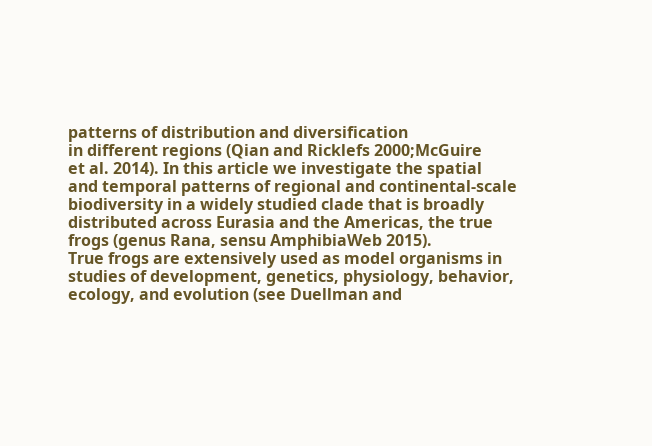patterns of distribution and diversification
in different regions (Qian and Ricklefs 2000;McGuire
et al. 2014). In this article we investigate the spatial
and temporal patterns of regional and continental-scale
biodiversity in a widely studied clade that is broadly
distributed across Eurasia and the Americas, the true
frogs (genus Rana, sensu AmphibiaWeb 2015).
True frogs are extensively used as model organisms in
studies of development, genetics, physiology, behavior,
ecology, and evolution (see Duellman and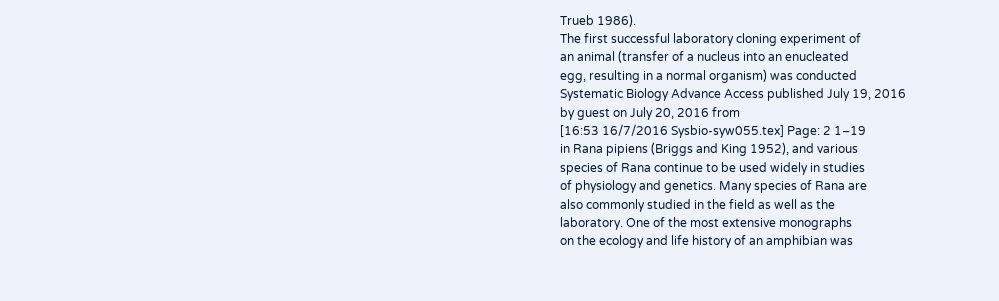Trueb 1986).
The first successful laboratory cloning experiment of
an animal (transfer of a nucleus into an enucleated
egg, resulting in a normal organism) was conducted
Systematic Biology Advance Access published July 19, 2016
by guest on July 20, 2016 from
[16:53 16/7/2016 Sysbio-syw055.tex] Page: 2 1–19
in Rana pipiens (Briggs and King 1952), and various
species of Rana continue to be used widely in studies
of physiology and genetics. Many species of Rana are
also commonly studied in the field as well as the
laboratory. One of the most extensive monographs
on the ecology and life history of an amphibian was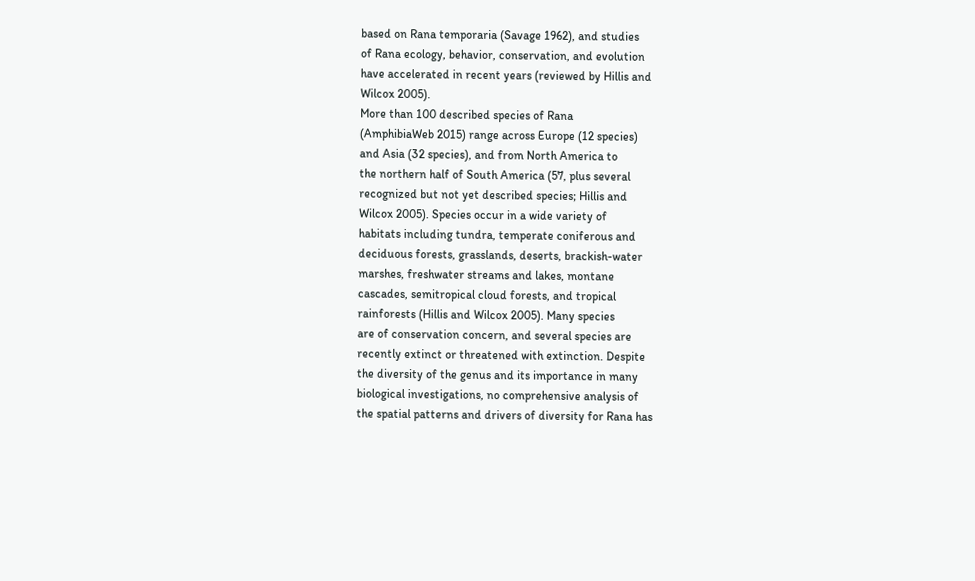based on Rana temporaria (Savage 1962), and studies
of Rana ecology, behavior, conservation, and evolution
have accelerated in recent years (reviewed by Hillis and
Wilcox 2005).
More than 100 described species of Rana
(AmphibiaWeb 2015) range across Europe (12 species)
and Asia (32 species), and from North America to
the northern half of South America (57, plus several
recognized but not yet described species; Hillis and
Wilcox 2005). Species occur in a wide variety of
habitats including tundra, temperate coniferous and
deciduous forests, grasslands, deserts, brackish-water
marshes, freshwater streams and lakes, montane
cascades, semitropical cloud forests, and tropical
rainforests (Hillis and Wilcox 2005). Many species
are of conservation concern, and several species are
recently extinct or threatened with extinction. Despite
the diversity of the genus and its importance in many
biological investigations, no comprehensive analysis of
the spatial patterns and drivers of diversity for Rana has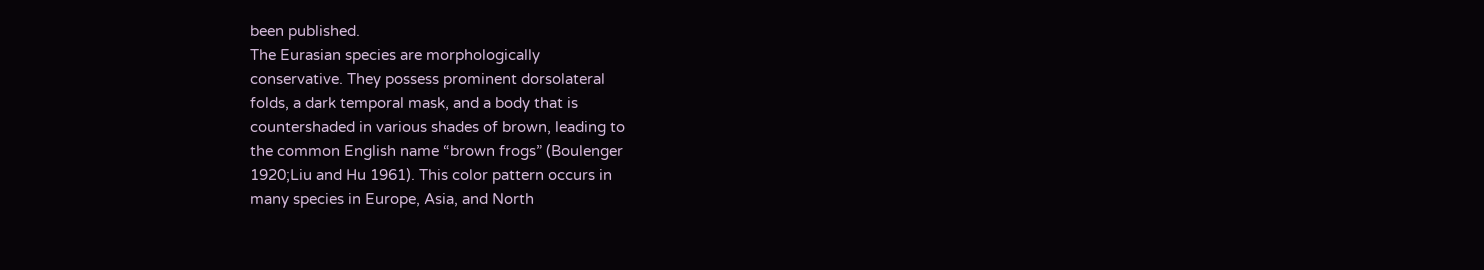been published.
The Eurasian species are morphologically
conservative. They possess prominent dorsolateral
folds, a dark temporal mask, and a body that is
countershaded in various shades of brown, leading to
the common English name “brown frogs” (Boulenger
1920;Liu and Hu 1961). This color pattern occurs in
many species in Europe, Asia, and North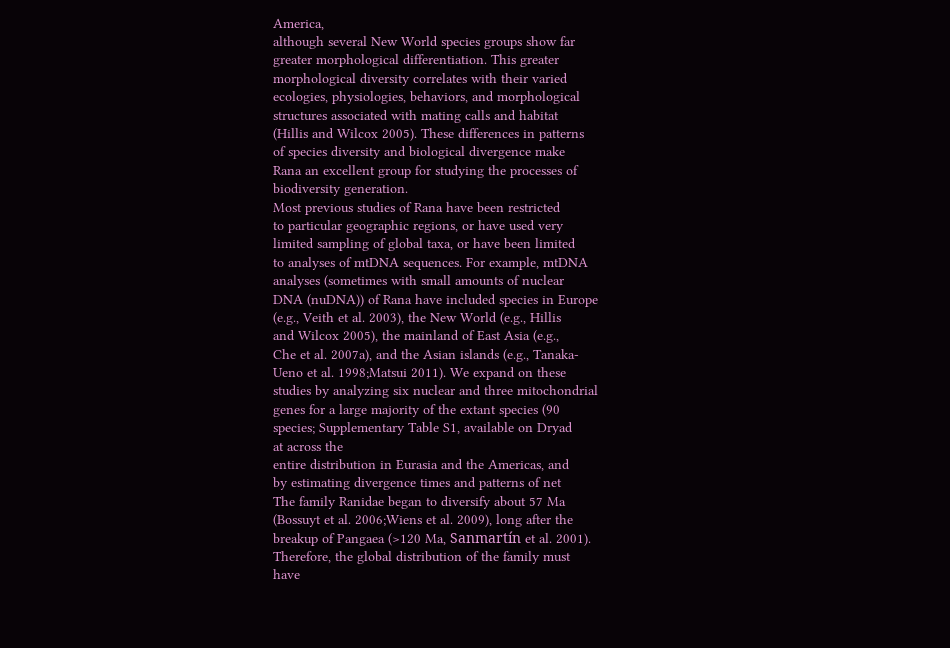America,
although several New World species groups show far
greater morphological differentiation. This greater
morphological diversity correlates with their varied
ecologies, physiologies, behaviors, and morphological
structures associated with mating calls and habitat
(Hillis and Wilcox 2005). These differences in patterns
of species diversity and biological divergence make
Rana an excellent group for studying the processes of
biodiversity generation.
Most previous studies of Rana have been restricted
to particular geographic regions, or have used very
limited sampling of global taxa, or have been limited
to analyses of mtDNA sequences. For example, mtDNA
analyses (sometimes with small amounts of nuclear
DNA (nuDNA)) of Rana have included species in Europe
(e.g., Veith et al. 2003), the New World (e.g., Hillis
and Wilcox 2005), the mainland of East Asia (e.g.,
Che et al. 2007a), and the Asian islands (e.g., Tanaka-
Ueno et al. 1998;Matsui 2011). We expand on these
studies by analyzing six nuclear and three mitochondrial
genes for a large majority of the extant species (90
species; Supplementary Table S1, available on Dryad
at across the
entire distribution in Eurasia and the Americas, and
by estimating divergence times and patterns of net
The family Ranidae began to diversify about 57 Ma
(Bossuyt et al. 2006;Wiens et al. 2009), long after the
breakup of Pangaea (>120 Ma, Sanmartín et al. 2001).
Therefore, the global distribution of the family must
have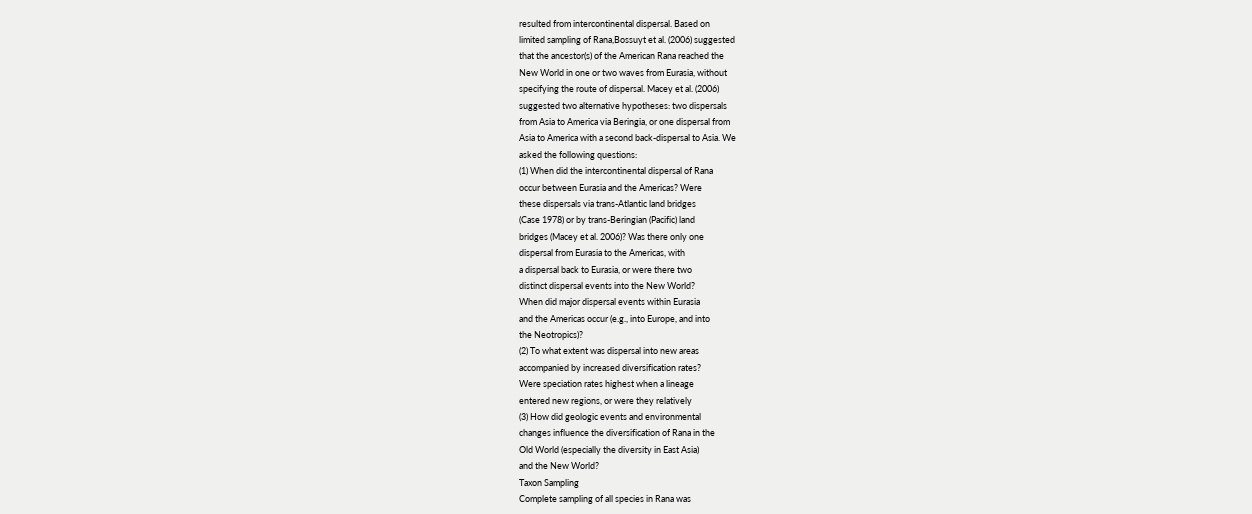resulted from intercontinental dispersal. Based on
limited sampling of Rana,Bossuyt et al. (2006) suggested
that the ancestor(s) of the American Rana reached the
New World in one or two waves from Eurasia, without
specifying the route of dispersal. Macey et al. (2006)
suggested two alternative hypotheses: two dispersals
from Asia to America via Beringia, or one dispersal from
Asia to America with a second back-dispersal to Asia. We
asked the following questions:
(1) When did the intercontinental dispersal of Rana
occur between Eurasia and the Americas? Were
these dispersals via trans-Atlantic land bridges
(Case 1978) or by trans-Beringian (Pacific) land
bridges (Macey et al. 2006)? Was there only one
dispersal from Eurasia to the Americas, with
a dispersal back to Eurasia, or were there two
distinct dispersal events into the New World?
When did major dispersal events within Eurasia
and the Americas occur (e.g., into Europe, and into
the Neotropics)?
(2) To what extent was dispersal into new areas
accompanied by increased diversification rates?
Were speciation rates highest when a lineage
entered new regions, or were they relatively
(3) How did geologic events and environmental
changes influence the diversification of Rana in the
Old World (especially the diversity in East Asia)
and the New World?
Taxon Sampling
Complete sampling of all species in Rana was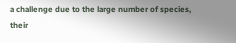a challenge due to the large number of species,
their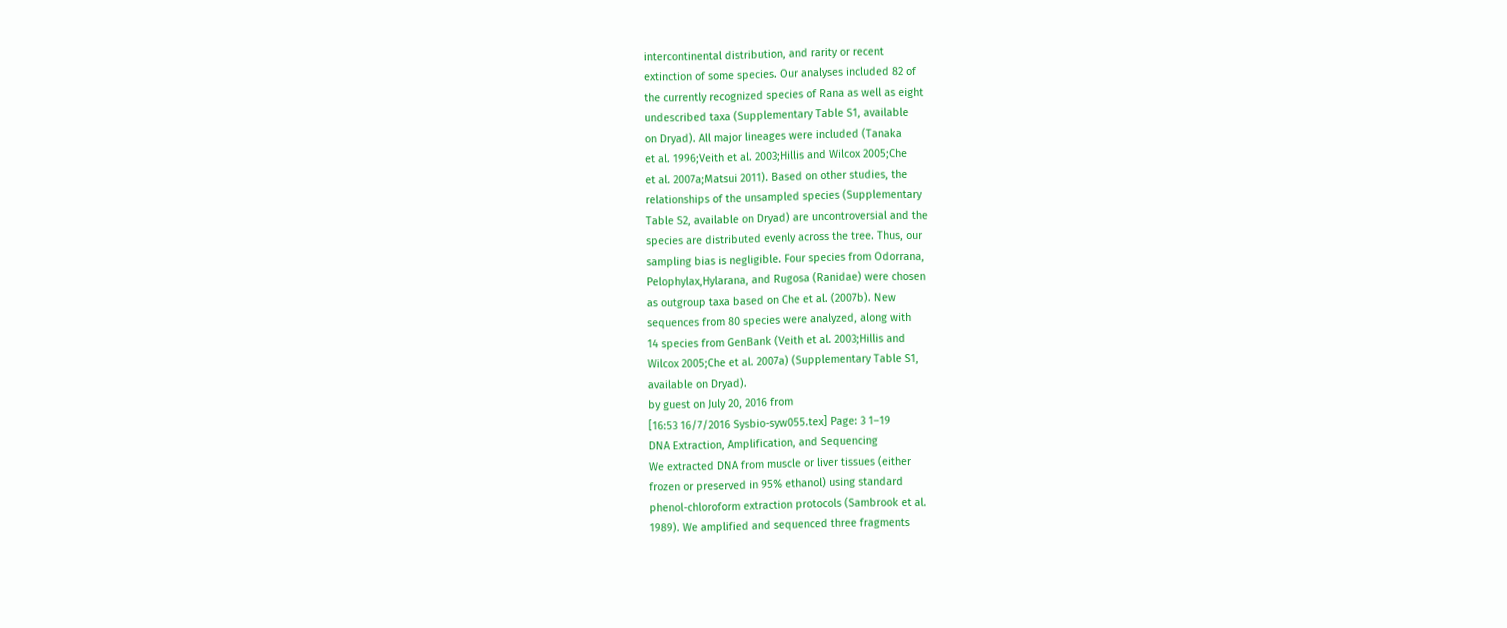intercontinental distribution, and rarity or recent
extinction of some species. Our analyses included 82 of
the currently recognized species of Rana as well as eight
undescribed taxa (Supplementary Table S1, available
on Dryad). All major lineages were included (Tanaka
et al. 1996;Veith et al. 2003;Hillis and Wilcox 2005;Che
et al. 2007a;Matsui 2011). Based on other studies, the
relationships of the unsampled species (Supplementary
Table S2, available on Dryad) are uncontroversial and the
species are distributed evenly across the tree. Thus, our
sampling bias is negligible. Four species from Odorrana,
Pelophylax,Hylarana, and Rugosa (Ranidae) were chosen
as outgroup taxa based on Che et al. (2007b). New
sequences from 80 species were analyzed, along with
14 species from GenBank (Veith et al. 2003;Hillis and
Wilcox 2005;Che et al. 2007a) (Supplementary Table S1,
available on Dryad).
by guest on July 20, 2016 from
[16:53 16/7/2016 Sysbio-syw055.tex] Page: 3 1–19
DNA Extraction, Amplification, and Sequencing
We extracted DNA from muscle or liver tissues (either
frozen or preserved in 95% ethanol) using standard
phenol-chloroform extraction protocols (Sambrook et al.
1989). We amplified and sequenced three fragments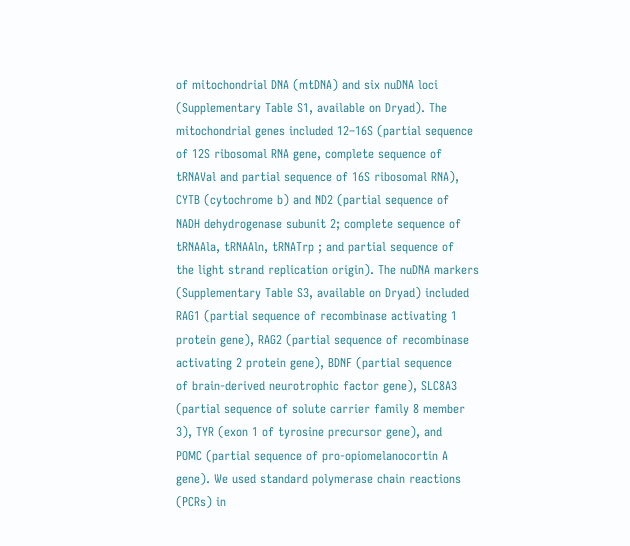of mitochondrial DNA (mtDNA) and six nuDNA loci
(Supplementary Table S1, available on Dryad). The
mitochondrial genes included 12–16S (partial sequence
of 12S ribosomal RNA gene, complete sequence of
tRNAVal and partial sequence of 16S ribosomal RNA),
CYTB (cytochrome b) and ND2 (partial sequence of
NADH dehydrogenase subunit 2; complete sequence of
tRNAAla, tRNAAln, tRNATrp ; and partial sequence of
the light strand replication origin). The nuDNA markers
(Supplementary Table S3, available on Dryad) included
RAG1 (partial sequence of recombinase activating 1
protein gene), RAG2 (partial sequence of recombinase
activating 2 protein gene), BDNF (partial sequence
of brain-derived neurotrophic factor gene), SLC8A3
(partial sequence of solute carrier family 8 member
3), TYR (exon 1 of tyrosine precursor gene), and
POMC (partial sequence of pro-opiomelanocortin A
gene). We used standard polymerase chain reactions
(PCRs) in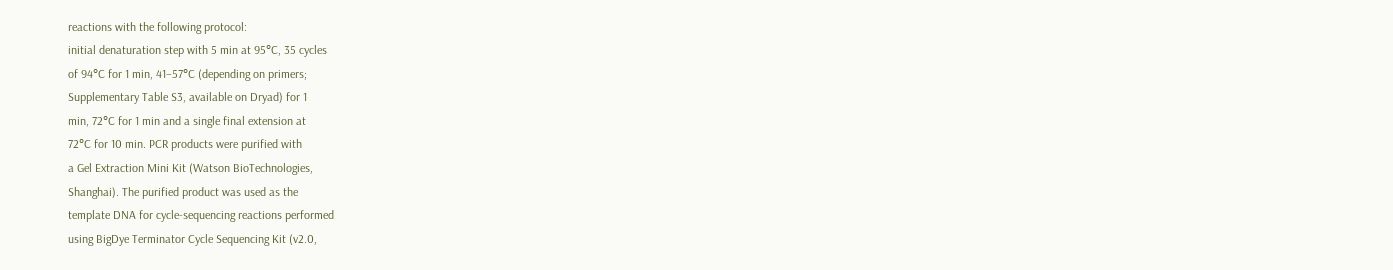reactions with the following protocol:
initial denaturation step with 5 min at 95°C, 35 cycles
of 94°C for 1 min, 41–57°C (depending on primers;
Supplementary Table S3, available on Dryad) for 1
min, 72°C for 1 min and a single final extension at
72°C for 10 min. PCR products were purified with
a Gel Extraction Mini Kit (Watson BioTechnologies,
Shanghai). The purified product was used as the
template DNA for cycle-sequencing reactions performed
using BigDye Terminator Cycle Sequencing Kit (v2.0,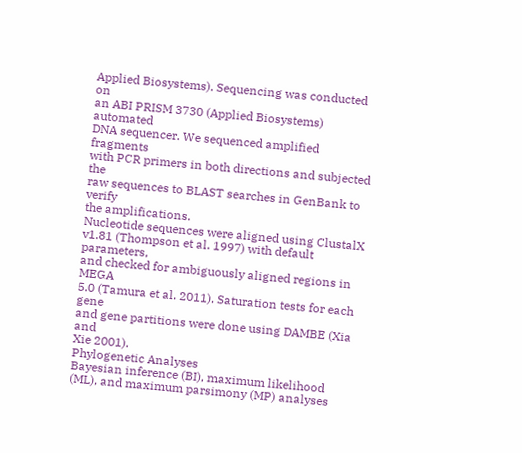Applied Biosystems). Sequencing was conducted on
an ABI PRISM 3730 (Applied Biosystems) automated
DNA sequencer. We sequenced amplified fragments
with PCR primers in both directions and subjected the
raw sequences to BLAST searches in GenBank to verify
the amplifications.
Nucleotide sequences were aligned using ClustalX
v1.81 (Thompson et al. 1997) with default parameters,
and checked for ambiguously aligned regions in MEGA
5.0 (Tamura et al. 2011). Saturation tests for each gene
and gene partitions were done using DAMBE (Xia and
Xie 2001).
Phylogenetic Analyses
Bayesian inference (BI), maximum likelihood
(ML), and maximum parsimony (MP) analyses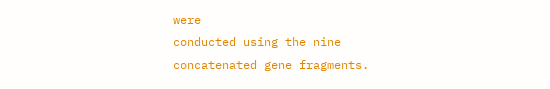were
conducted using the nine concatenated gene fragments.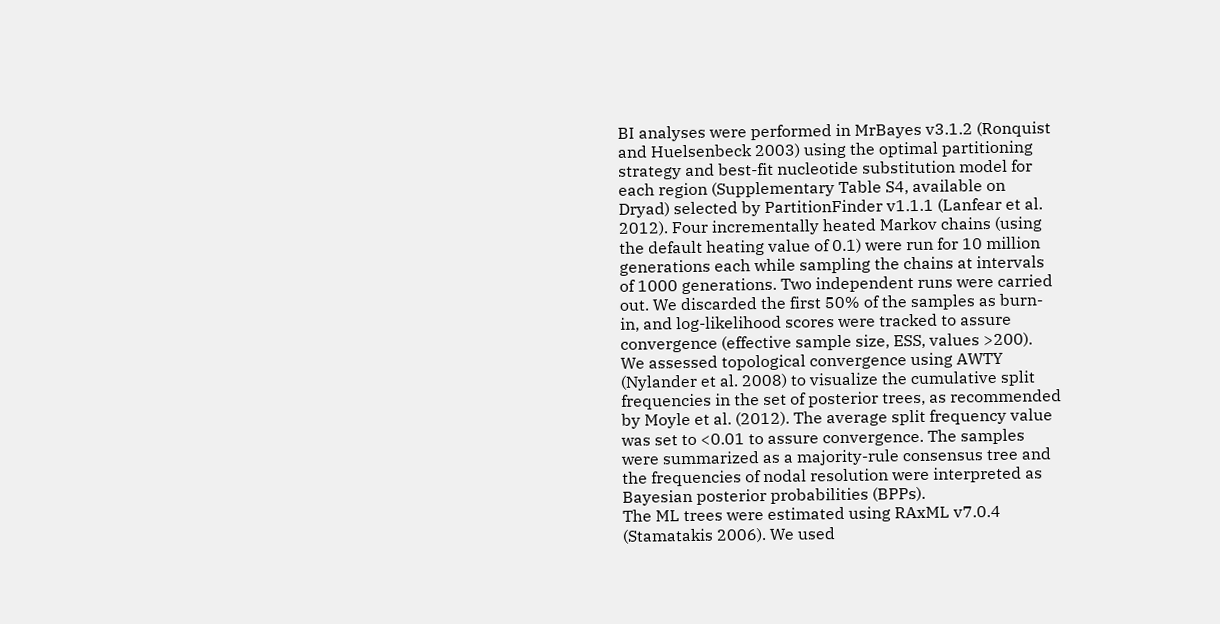BI analyses were performed in MrBayes v3.1.2 (Ronquist
and Huelsenbeck 2003) using the optimal partitioning
strategy and best-fit nucleotide substitution model for
each region (Supplementary Table S4, available on
Dryad) selected by PartitionFinder v1.1.1 (Lanfear et al.
2012). Four incrementally heated Markov chains (using
the default heating value of 0.1) were run for 10 million
generations each while sampling the chains at intervals
of 1000 generations. Two independent runs were carried
out. We discarded the first 50% of the samples as burn-
in, and log-likelihood scores were tracked to assure
convergence (effective sample size, ESS, values >200).
We assessed topological convergence using AWTY
(Nylander et al. 2008) to visualize the cumulative split
frequencies in the set of posterior trees, as recommended
by Moyle et al. (2012). The average split frequency value
was set to <0.01 to assure convergence. The samples
were summarized as a majority-rule consensus tree and
the frequencies of nodal resolution were interpreted as
Bayesian posterior probabilities (BPPs).
The ML trees were estimated using RAxML v7.0.4
(Stamatakis 2006). We used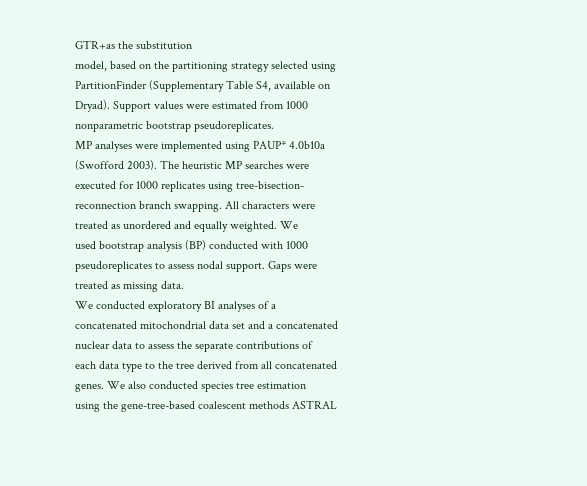GTR+as the substitution
model, based on the partitioning strategy selected using
PartitionFinder (Supplementary Table S4, available on
Dryad). Support values were estimated from 1000
nonparametric bootstrap pseudoreplicates.
MP analyses were implemented using PAUP* 4.0b10a
(Swofford 2003). The heuristic MP searches were
executed for 1000 replicates using tree-bisection-
reconnection branch swapping. All characters were
treated as unordered and equally weighted. We
used bootstrap analysis (BP) conducted with 1000
pseudoreplicates to assess nodal support. Gaps were
treated as missing data.
We conducted exploratory BI analyses of a
concatenated mitochondrial data set and a concatenated
nuclear data to assess the separate contributions of
each data type to the tree derived from all concatenated
genes. We also conducted species tree estimation
using the gene-tree-based coalescent methods ASTRAL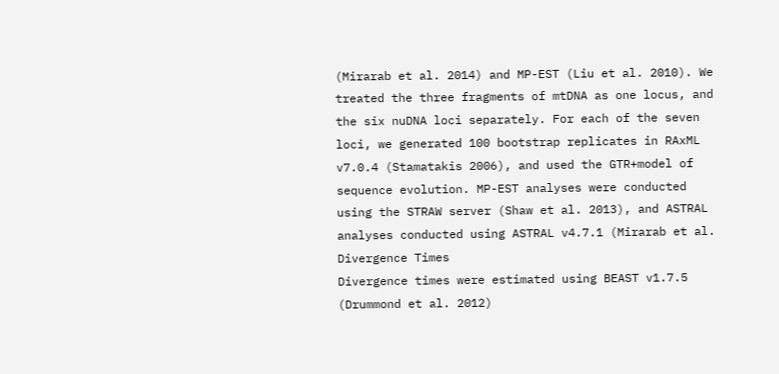(Mirarab et al. 2014) and MP-EST (Liu et al. 2010). We
treated the three fragments of mtDNA as one locus, and
the six nuDNA loci separately. For each of the seven
loci, we generated 100 bootstrap replicates in RAxML
v7.0.4 (Stamatakis 2006), and used the GTR+model of
sequence evolution. MP-EST analyses were conducted
using the STRAW server (Shaw et al. 2013), and ASTRAL
analyses conducted using ASTRAL v4.7.1 (Mirarab et al.
Divergence Times
Divergence times were estimated using BEAST v1.7.5
(Drummond et al. 2012)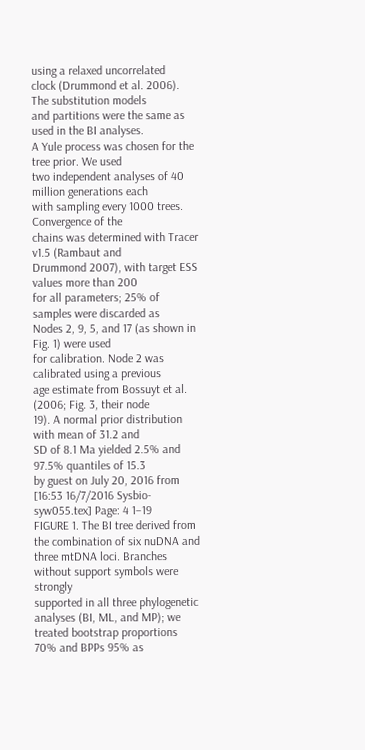using a relaxed uncorrelated
clock (Drummond et al. 2006). The substitution models
and partitions were the same as used in the BI analyses.
A Yule process was chosen for the tree prior. We used
two independent analyses of 40 million generations each
with sampling every 1000 trees. Convergence of the
chains was determined with Tracer v1.5 (Rambaut and
Drummond 2007), with target ESS values more than 200
for all parameters; 25% of samples were discarded as
Nodes 2, 9, 5, and 17 (as shown in Fig. 1) were used
for calibration. Node 2 was calibrated using a previous
age estimate from Bossuyt et al. (2006; Fig. 3, their node
19). A normal prior distribution with mean of 31.2 and
SD of 8.1 Ma yielded 2.5% and 97.5% quantiles of 15.3
by guest on July 20, 2016 from
[16:53 16/7/2016 Sysbio-syw055.tex] Page: 4 1–19
FIGURE 1. The BI tree derived from the combination of six nuDNA and three mtDNA loci. Branches without support symbols were strongly
supported in all three phylogenetic analyses (BI, ML, and MP); we treated bootstrap proportions 70% and BPPs 95% as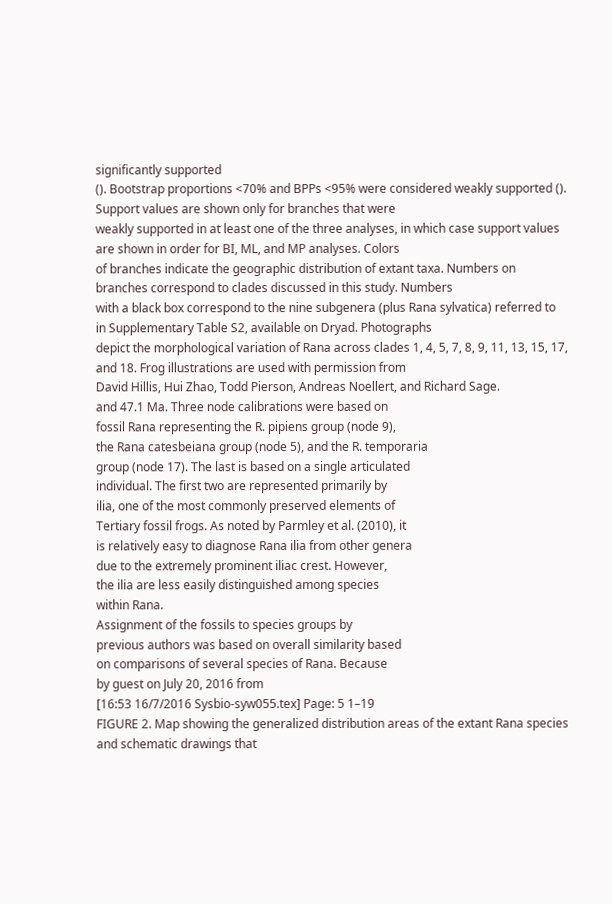significantly supported
(). Bootstrap proportions <70% and BPPs <95% were considered weakly supported (). Support values are shown only for branches that were
weakly supported in at least one of the three analyses, in which case support values are shown in order for BI, ML, and MP analyses. Colors
of branches indicate the geographic distribution of extant taxa. Numbers on branches correspond to clades discussed in this study. Numbers
with a black box correspond to the nine subgenera (plus Rana sylvatica) referred to in Supplementary Table S2, available on Dryad. Photographs
depict the morphological variation of Rana across clades 1, 4, 5, 7, 8, 9, 11, 13, 15, 17, and 18. Frog illustrations are used with permission from
David Hillis, Hui Zhao, Todd Pierson, Andreas Noellert, and Richard Sage.
and 47.1 Ma. Three node calibrations were based on
fossil Rana representing the R. pipiens group (node 9),
the Rana catesbeiana group (node 5), and the R. temporaria
group (node 17). The last is based on a single articulated
individual. The first two are represented primarily by
ilia, one of the most commonly preserved elements of
Tertiary fossil frogs. As noted by Parmley et al. (2010), it
is relatively easy to diagnose Rana ilia from other genera
due to the extremely prominent iliac crest. However,
the ilia are less easily distinguished among species
within Rana.
Assignment of the fossils to species groups by
previous authors was based on overall similarity based
on comparisons of several species of Rana. Because
by guest on July 20, 2016 from
[16:53 16/7/2016 Sysbio-syw055.tex] Page: 5 1–19
FIGURE 2. Map showing the generalized distribution areas of the extant Rana species and schematic drawings that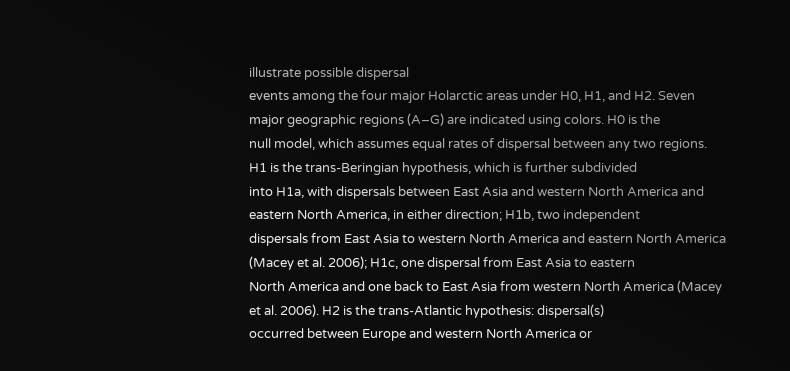illustrate possible dispersal
events among the four major Holarctic areas under H0, H1, and H2. Seven major geographic regions (A–G) are indicated using colors. H0 is the
null model, which assumes equal rates of dispersal between any two regions. H1 is the trans-Beringian hypothesis, which is further subdivided
into H1a, with dispersals between East Asia and western North America and eastern North America, in either direction; H1b, two independent
dispersals from East Asia to western North America and eastern North America (Macey et al. 2006); H1c, one dispersal from East Asia to eastern
North America and one back to East Asia from western North America (Macey et al. 2006). H2 is the trans-Atlantic hypothesis: dispersal(s)
occurred between Europe and western North America or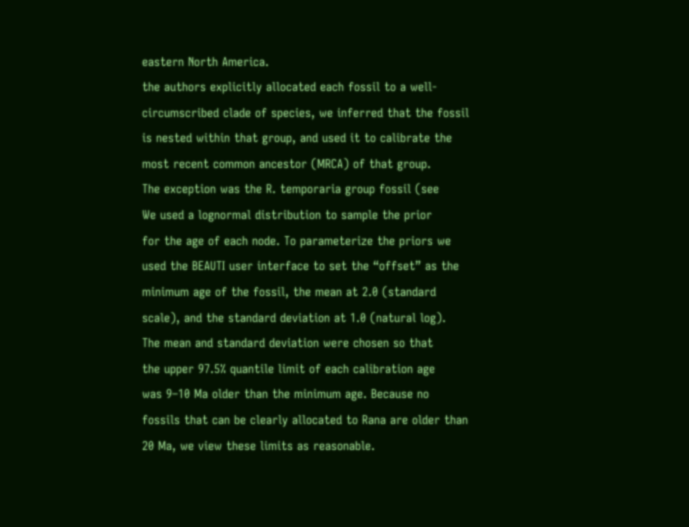eastern North America.
the authors explicitly allocated each fossil to a well-
circumscribed clade of species, we inferred that the fossil
is nested within that group, and used it to calibrate the
most recent common ancestor (MRCA) of that group.
The exception was the R. temporaria group fossil (see
We used a lognormal distribution to sample the prior
for the age of each node. To parameterize the priors we
used the BEAUTI user interface to set the “offset” as the
minimum age of the fossil, the mean at 2.0 (standard
scale), and the standard deviation at 1.0 (natural log).
The mean and standard deviation were chosen so that
the upper 97.5% quantile limit of each calibration age
was 9–10 Ma older than the minimum age. Because no
fossils that can be clearly allocated to Rana are older than
20 Ma, we view these limits as reasonable.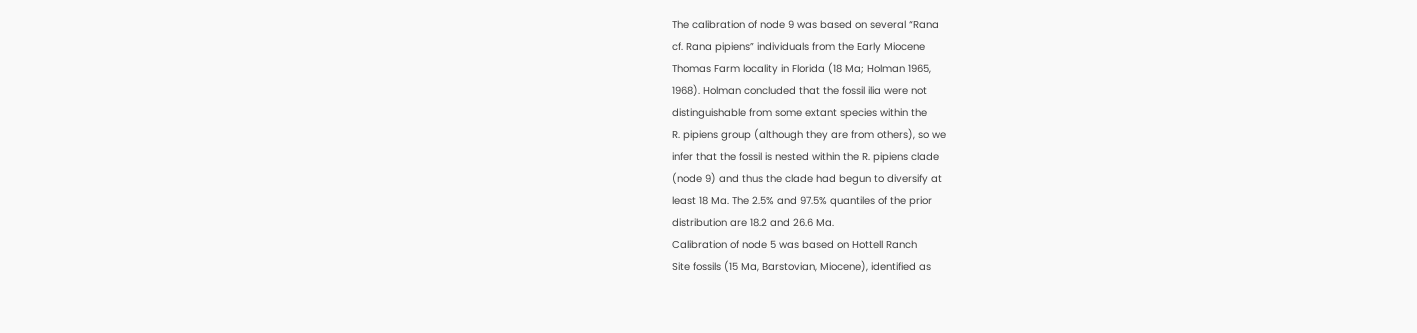The calibration of node 9 was based on several “Rana
cf. Rana pipiens” individuals from the Early Miocene
Thomas Farm locality in Florida (18 Ma; Holman 1965,
1968). Holman concluded that the fossil ilia were not
distinguishable from some extant species within the
R. pipiens group (although they are from others), so we
infer that the fossil is nested within the R. pipiens clade
(node 9) and thus the clade had begun to diversify at
least 18 Ma. The 2.5% and 97.5% quantiles of the prior
distribution are 18.2 and 26.6 Ma.
Calibration of node 5 was based on Hottell Ranch
Site fossils (15 Ma, Barstovian, Miocene), identified as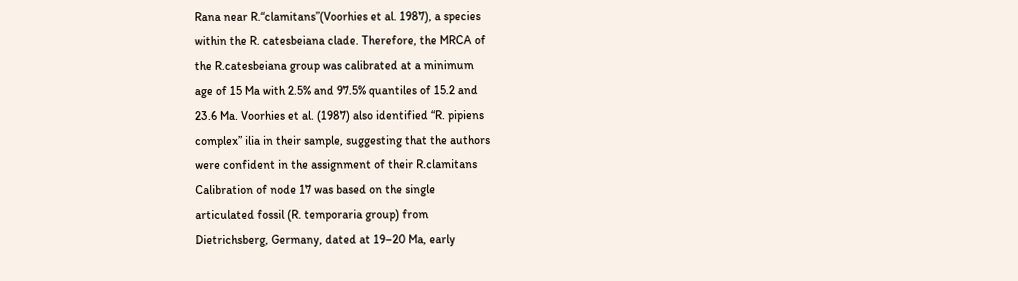Rana near R.“clamitans”(Voorhies et al. 1987), a species
within the R. catesbeiana clade. Therefore, the MRCA of
the R.catesbeiana group was calibrated at a minimum
age of 15 Ma with 2.5% and 97.5% quantiles of 15.2 and
23.6 Ma. Voorhies et al. (1987) also identified “R. pipiens
complex” ilia in their sample, suggesting that the authors
were confident in the assignment of their R.clamitans
Calibration of node 17 was based on the single
articulated fossil (R. temporaria group) from
Dietrichsberg, Germany, dated at 19–20 Ma, early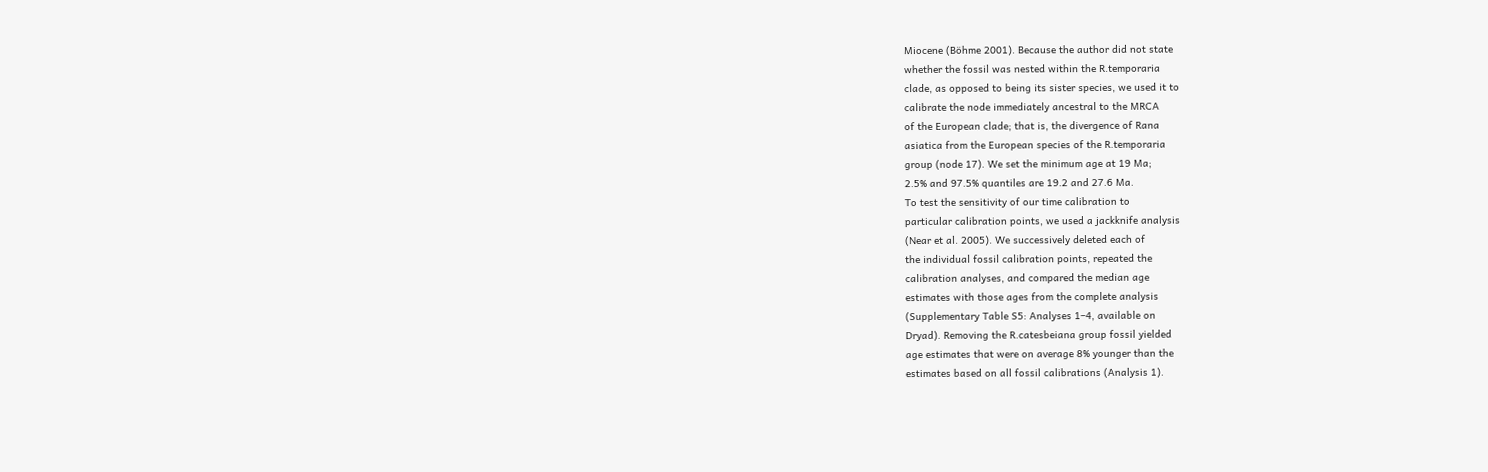Miocene (Böhme 2001). Because the author did not state
whether the fossil was nested within the R.temporaria
clade, as opposed to being its sister species, we used it to
calibrate the node immediately ancestral to the MRCA
of the European clade; that is, the divergence of Rana
asiatica from the European species of the R.temporaria
group (node 17). We set the minimum age at 19 Ma;
2.5% and 97.5% quantiles are 19.2 and 27.6 Ma.
To test the sensitivity of our time calibration to
particular calibration points, we used a jackknife analysis
(Near et al. 2005). We successively deleted each of
the individual fossil calibration points, repeated the
calibration analyses, and compared the median age
estimates with those ages from the complete analysis
(Supplementary Table S5: Analyses 1–4, available on
Dryad). Removing the R.catesbeiana group fossil yielded
age estimates that were on average 8% younger than the
estimates based on all fossil calibrations (Analysis 1).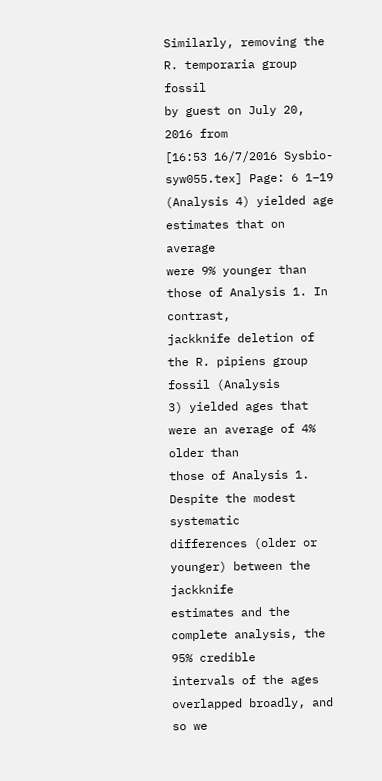Similarly, removing the R. temporaria group fossil
by guest on July 20, 2016 from
[16:53 16/7/2016 Sysbio-syw055.tex] Page: 6 1–19
(Analysis 4) yielded age estimates that on average
were 9% younger than those of Analysis 1. In contrast,
jackknife deletion of the R. pipiens group fossil (Analysis
3) yielded ages that were an average of 4% older than
those of Analysis 1. Despite the modest systematic
differences (older or younger) between the jackknife
estimates and the complete analysis, the 95% credible
intervals of the ages overlapped broadly, and so we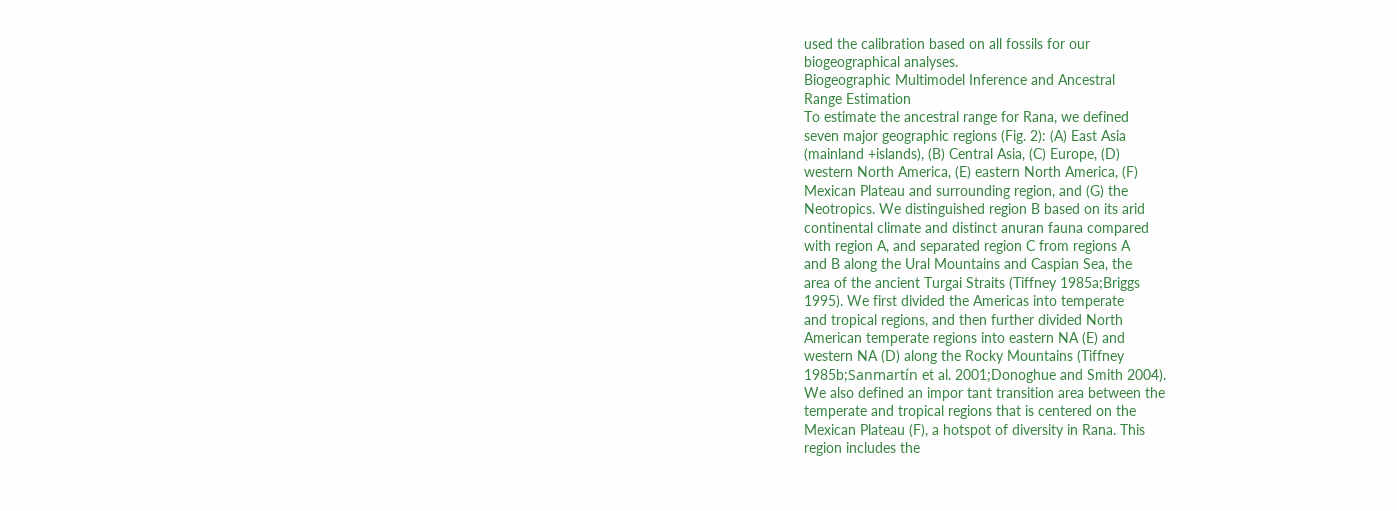used the calibration based on all fossils for our
biogeographical analyses.
Biogeographic Multimodel Inference and Ancestral
Range Estimation
To estimate the ancestral range for Rana, we defined
seven major geographic regions (Fig. 2): (A) East Asia
(mainland +islands), (B) Central Asia, (C) Europe, (D)
western North America, (E) eastern North America, (F)
Mexican Plateau and surrounding region, and (G) the
Neotropics. We distinguished region B based on its arid
continental climate and distinct anuran fauna compared
with region A, and separated region C from regions A
and B along the Ural Mountains and Caspian Sea, the
area of the ancient Turgai Straits (Tiffney 1985a;Briggs
1995). We first divided the Americas into temperate
and tropical regions, and then further divided North
American temperate regions into eastern NA (E) and
western NA (D) along the Rocky Mountains (Tiffney
1985b;Sanmartín et al. 2001;Donoghue and Smith 2004).
We also defined an impor tant transition area between the
temperate and tropical regions that is centered on the
Mexican Plateau (F), a hotspot of diversity in Rana. This
region includes the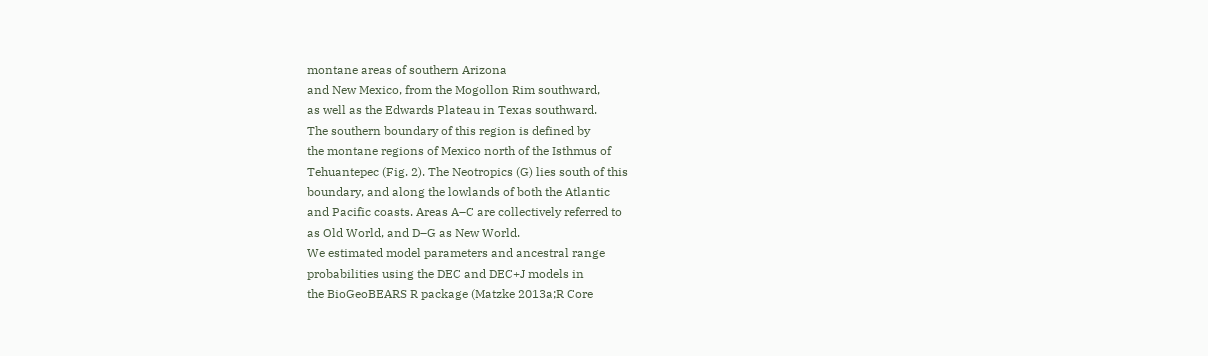montane areas of southern Arizona
and New Mexico, from the Mogollon Rim southward,
as well as the Edwards Plateau in Texas southward.
The southern boundary of this region is defined by
the montane regions of Mexico north of the Isthmus of
Tehuantepec (Fig. 2). The Neotropics (G) lies south of this
boundary, and along the lowlands of both the Atlantic
and Pacific coasts. Areas A–C are collectively referred to
as Old World, and D–G as New World.
We estimated model parameters and ancestral range
probabilities using the DEC and DEC+J models in
the BioGeoBEARS R package (Matzke 2013a;R Core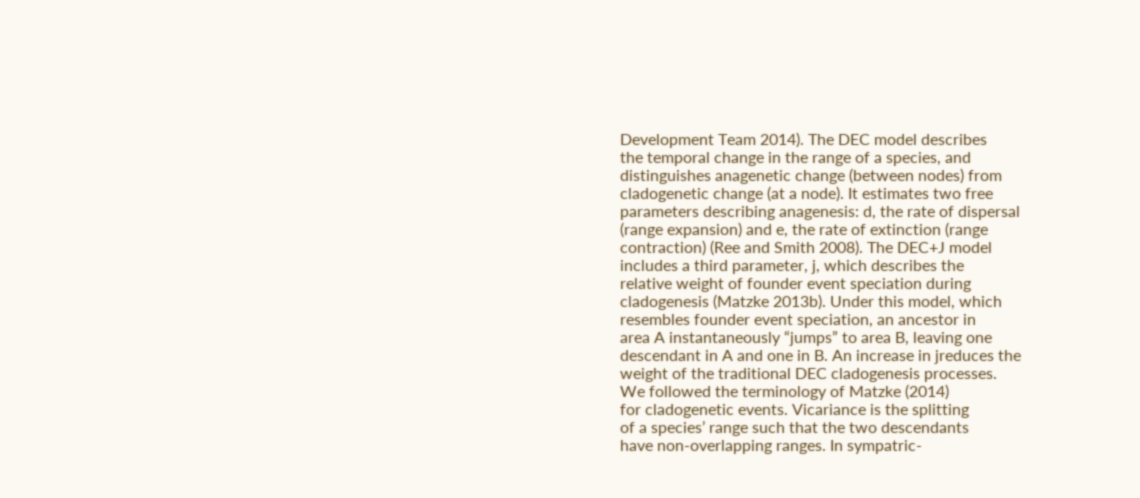Development Team 2014). The DEC model describes
the temporal change in the range of a species, and
distinguishes anagenetic change (between nodes) from
cladogenetic change (at a node). It estimates two free
parameters describing anagenesis: d, the rate of dispersal
(range expansion) and e, the rate of extinction (range
contraction) (Ree and Smith 2008). The DEC+J model
includes a third parameter, j, which describes the
relative weight of founder event speciation during
cladogenesis (Matzke 2013b). Under this model, which
resembles founder event speciation, an ancestor in
area A instantaneously “jumps” to area B, leaving one
descendant in A and one in B. An increase in jreduces the
weight of the traditional DEC cladogenesis processes.
We followed the terminology of Matzke (2014)
for cladogenetic events. Vicariance is the splitting
of a species’ range such that the two descendants
have non-overlapping ranges. In sympatric-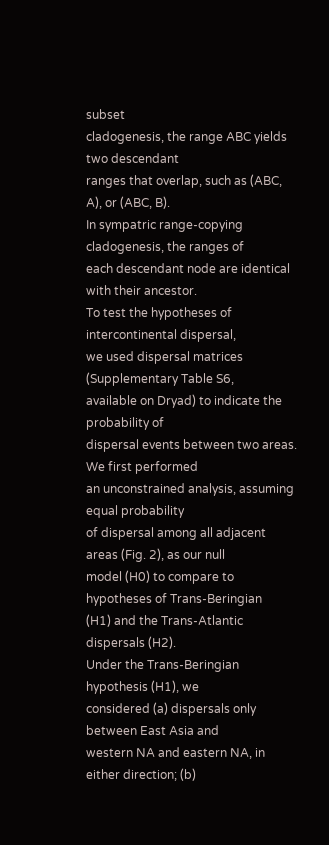subset
cladogenesis, the range ABC yields two descendant
ranges that overlap, such as (ABC, A), or (ABC, B).
In sympatric range-copying cladogenesis, the ranges of
each descendant node are identical with their ancestor.
To test the hypotheses of intercontinental dispersal,
we used dispersal matrices (Supplementary Table S6,
available on Dryad) to indicate the probability of
dispersal events between two areas. We first performed
an unconstrained analysis, assuming equal probability
of dispersal among all adjacent areas (Fig. 2), as our null
model (H0) to compare to hypotheses of Trans-Beringian
(H1) and the Trans-Atlantic dispersals (H2).
Under the Trans-Beringian hypothesis (H1), we
considered (a) dispersals only between East Asia and
western NA and eastern NA, in either direction; (b)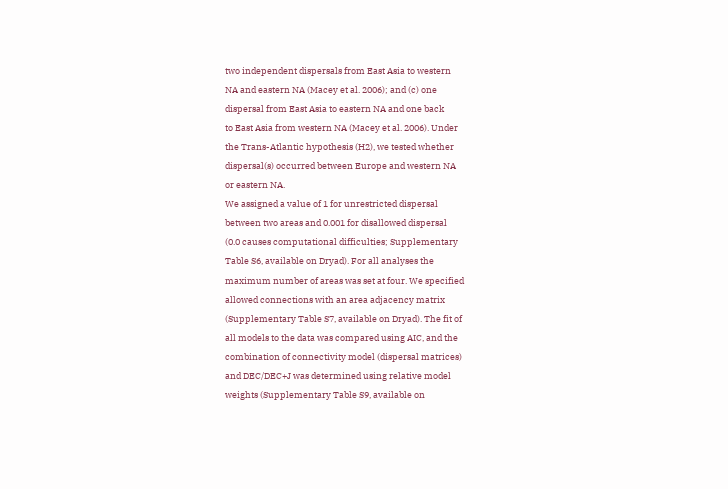two independent dispersals from East Asia to western
NA and eastern NA (Macey et al. 2006); and (c) one
dispersal from East Asia to eastern NA and one back
to East Asia from western NA (Macey et al. 2006). Under
the Trans-Atlantic hypothesis (H2), we tested whether
dispersal(s) occurred between Europe and western NA
or eastern NA.
We assigned a value of 1 for unrestricted dispersal
between two areas and 0.001 for disallowed dispersal
(0.0 causes computational difficulties; Supplementary
Table S6, available on Dryad). For all analyses the
maximum number of areas was set at four. We specified
allowed connections with an area adjacency matrix
(Supplementary Table S7, available on Dryad). The fit of
all models to the data was compared using AIC, and the
combination of connectivity model (dispersal matrices)
and DEC/DEC+J was determined using relative model
weights (Supplementary Table S9, available on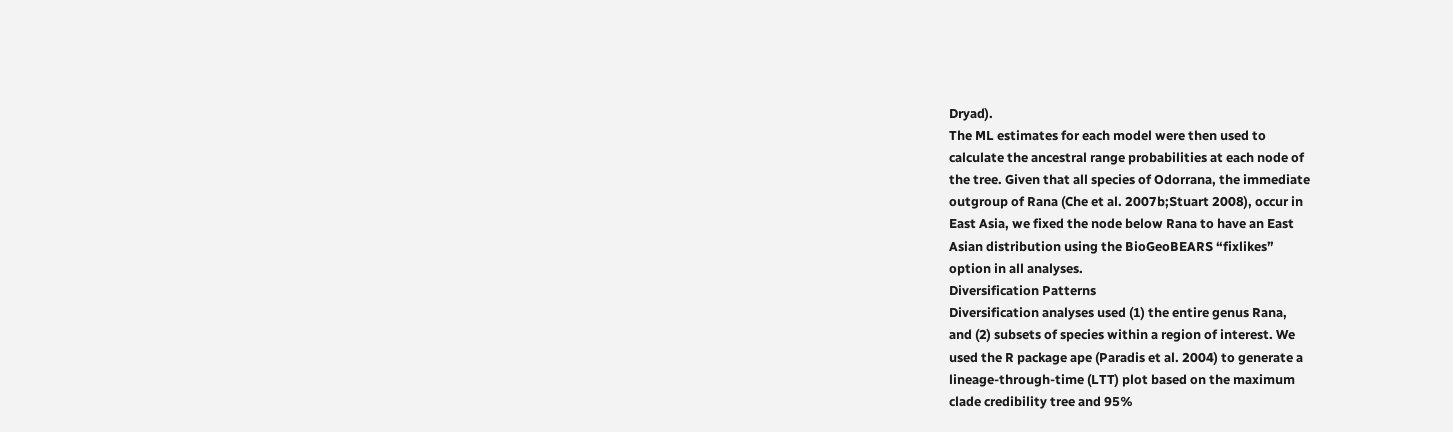Dryad).
The ML estimates for each model were then used to
calculate the ancestral range probabilities at each node of
the tree. Given that all species of Odorrana, the immediate
outgroup of Rana (Che et al. 2007b;Stuart 2008), occur in
East Asia, we fixed the node below Rana to have an East
Asian distribution using the BioGeoBEARS “fixlikes”
option in all analyses.
Diversification Patterns
Diversification analyses used (1) the entire genus Rana,
and (2) subsets of species within a region of interest. We
used the R package ape (Paradis et al. 2004) to generate a
lineage-through-time (LTT) plot based on the maximum
clade credibility tree and 95%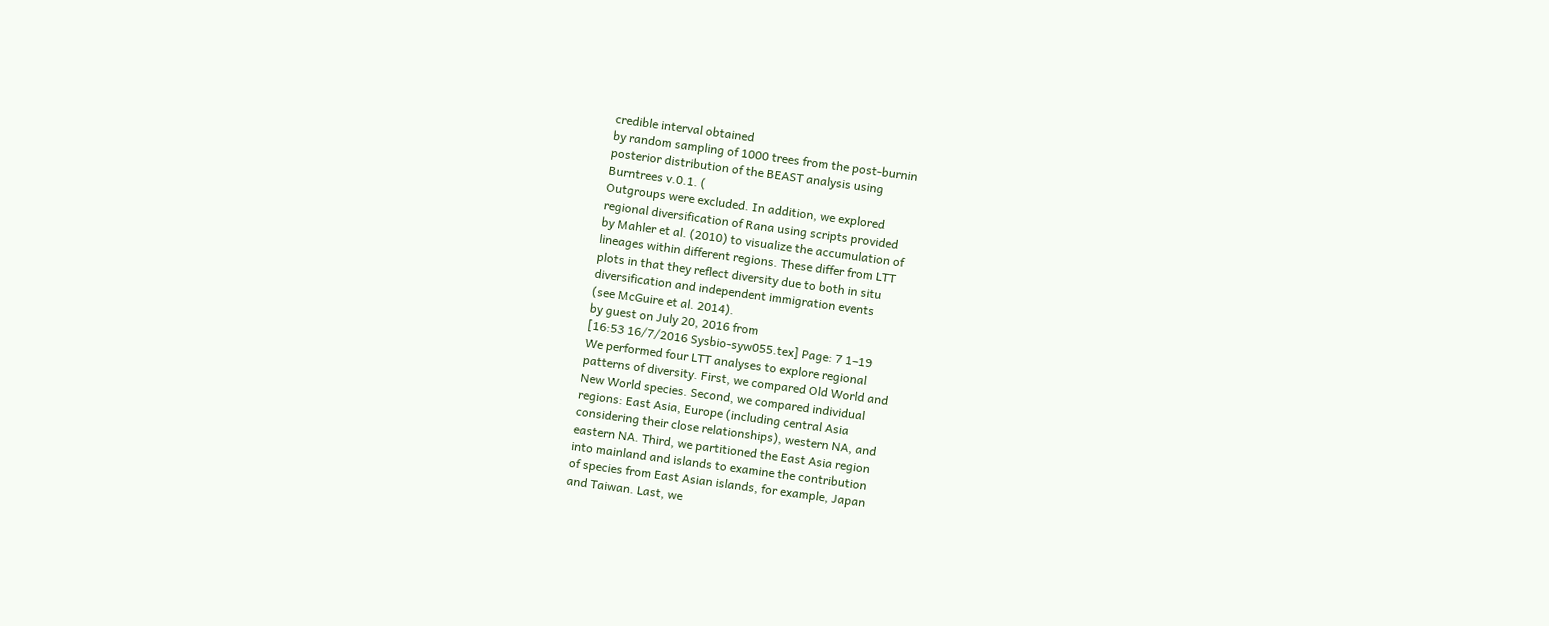credible interval obtained
by random sampling of 1000 trees from the post-burnin
posterior distribution of the BEAST analysis using
Burntrees v.0.1. (
Outgroups were excluded. In addition, we explored
regional diversification of Rana using scripts provided
by Mahler et al. (2010) to visualize the accumulation of
lineages within different regions. These differ from LTT
plots in that they reflect diversity due to both in situ
diversification and independent immigration events
(see McGuire et al. 2014).
by guest on July 20, 2016 from
[16:53 16/7/2016 Sysbio-syw055.tex] Page: 7 1–19
We performed four LTT analyses to explore regional
patterns of diversity. First, we compared Old World and
New World species. Second, we compared individual
regions: East Asia, Europe (including central Asia
considering their close relationships), western NA, and
eastern NA. Third, we partitioned the East Asia region
into mainland and islands to examine the contribution
of species from East Asian islands, for example, Japan
and Taiwan. Last, we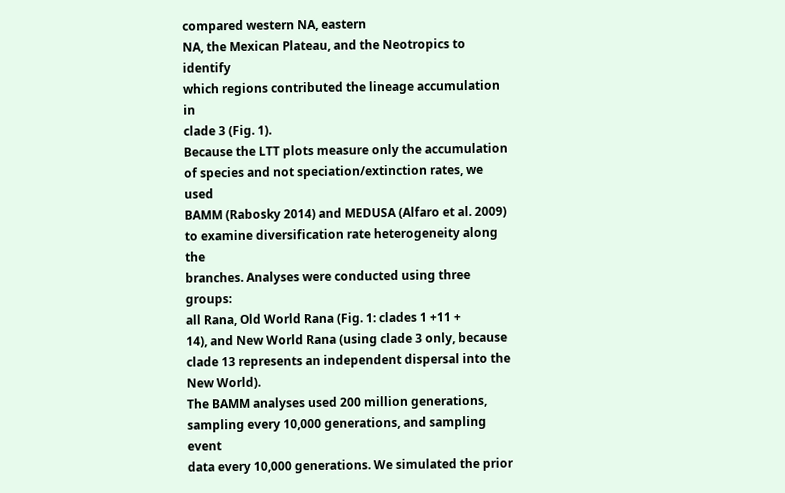compared western NA, eastern
NA, the Mexican Plateau, and the Neotropics to identify
which regions contributed the lineage accumulation in
clade 3 (Fig. 1).
Because the LTT plots measure only the accumulation
of species and not speciation/extinction rates, we used
BAMM (Rabosky 2014) and MEDUSA (Alfaro et al. 2009)
to examine diversification rate heterogeneity along the
branches. Analyses were conducted using three groups:
all Rana, Old World Rana (Fig. 1: clades 1 +11 +
14), and New World Rana (using clade 3 only, because
clade 13 represents an independent dispersal into the
New World).
The BAMM analyses used 200 million generations,
sampling every 10,000 generations, and sampling event
data every 10,000 generations. We simulated the prior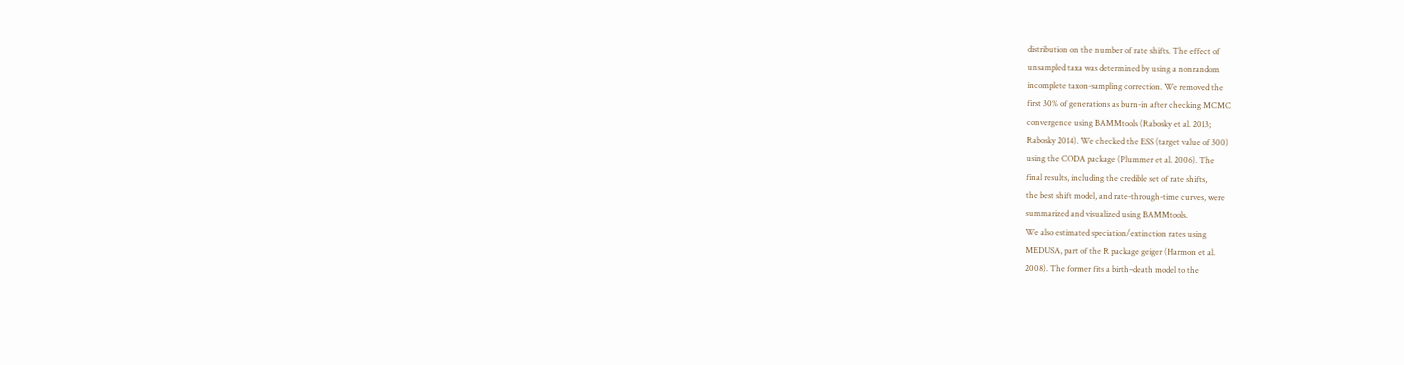distribution on the number of rate shifts. The effect of
unsampled taxa was determined by using a nonrandom
incomplete taxon-sampling correction. We removed the
first 30% of generations as burn-in after checking MCMC
convergence using BAMMtools (Rabosky et al. 2013;
Rabosky 2014). We checked the ESS (target value of 300)
using the CODA package (Plummer et al. 2006). The
final results, including the credible set of rate shifts,
the best shift model, and rate-through-time curves, were
summarized and visualized using BAMMtools.
We also estimated speciation/extinction rates using
MEDUSA, part of the R package geiger (Harmon et al.
2008). The former fits a birth–death model to the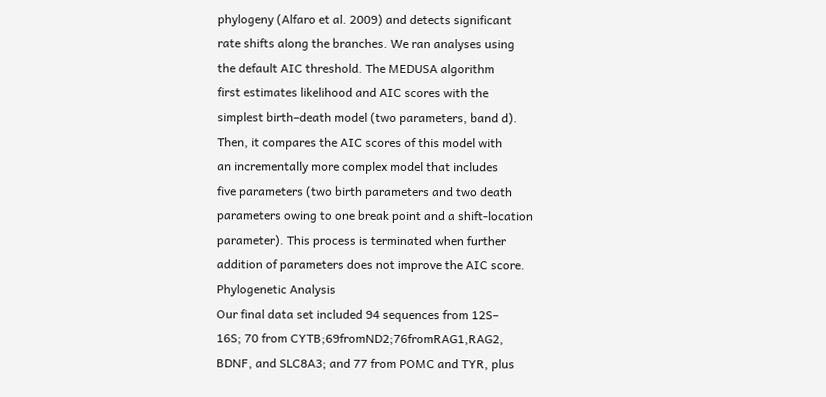phylogeny (Alfaro et al. 2009) and detects significant
rate shifts along the branches. We ran analyses using
the default AIC threshold. The MEDUSA algorithm
first estimates likelihood and AIC scores with the
simplest birth–death model (two parameters, band d).
Then, it compares the AIC scores of this model with
an incrementally more complex model that includes
five parameters (two birth parameters and two death
parameters owing to one break point and a shift-location
parameter). This process is terminated when further
addition of parameters does not improve the AIC score.
Phylogenetic Analysis
Our final data set included 94 sequences from 12S–
16S; 70 from CYTB;69fromND2;76fromRAG1,RAG2,
BDNF, and SLC8A3; and 77 from POMC and TYR, plus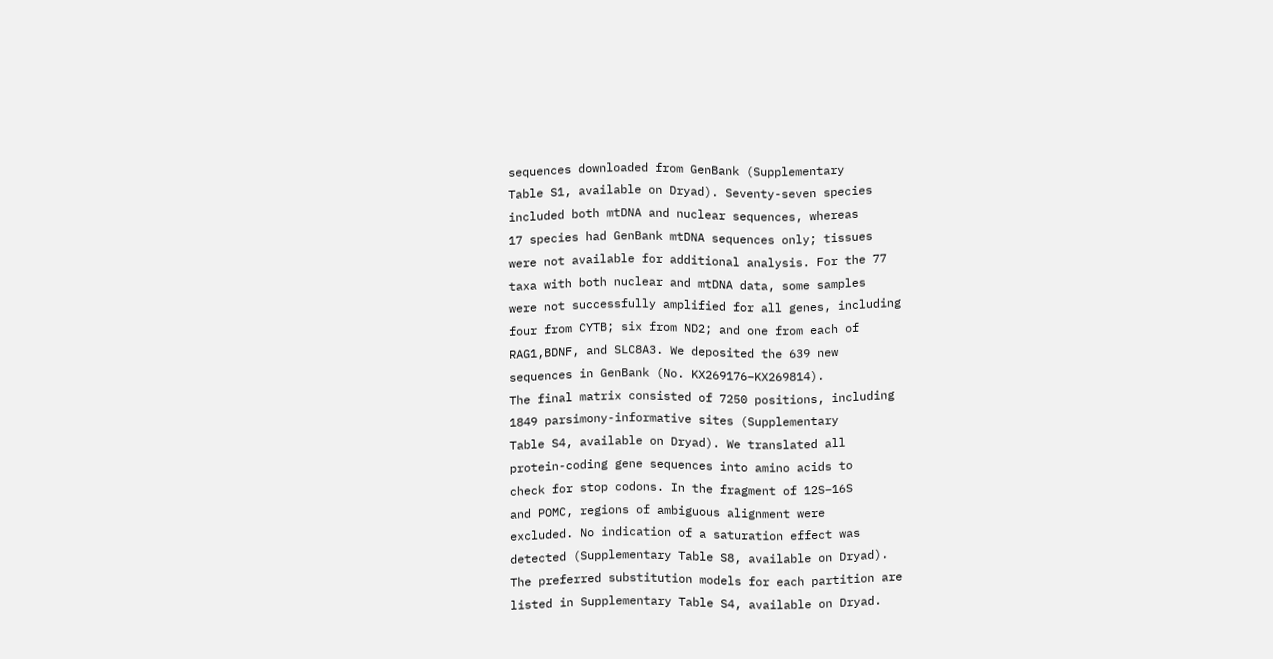sequences downloaded from GenBank (Supplementary
Table S1, available on Dryad). Seventy-seven species
included both mtDNA and nuclear sequences, whereas
17 species had GenBank mtDNA sequences only; tissues
were not available for additional analysis. For the 77
taxa with both nuclear and mtDNA data, some samples
were not successfully amplified for all genes, including
four from CYTB; six from ND2; and one from each of
RAG1,BDNF, and SLC8A3. We deposited the 639 new
sequences in GenBank (No. KX269176–KX269814).
The final matrix consisted of 7250 positions, including
1849 parsimony-informative sites (Supplementary
Table S4, available on Dryad). We translated all
protein-coding gene sequences into amino acids to
check for stop codons. In the fragment of 12S–16S
and POMC, regions of ambiguous alignment were
excluded. No indication of a saturation effect was
detected (Supplementary Table S8, available on Dryad).
The preferred substitution models for each partition are
listed in Supplementary Table S4, available on Dryad.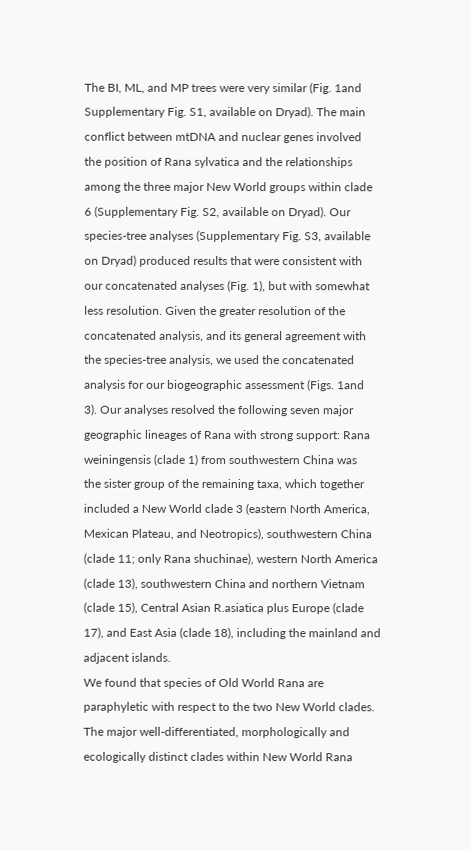The BI, ML, and MP trees were very similar (Fig. 1and
Supplementary Fig. S1, available on Dryad). The main
conflict between mtDNA and nuclear genes involved
the position of Rana sylvatica and the relationships
among the three major New World groups within clade
6 (Supplementary Fig. S2, available on Dryad). Our
species-tree analyses (Supplementary Fig. S3, available
on Dryad) produced results that were consistent with
our concatenated analyses (Fig. 1), but with somewhat
less resolution. Given the greater resolution of the
concatenated analysis, and its general agreement with
the species-tree analysis, we used the concatenated
analysis for our biogeographic assessment (Figs. 1and
3). Our analyses resolved the following seven major
geographic lineages of Rana with strong support: Rana
weiningensis (clade 1) from southwestern China was
the sister group of the remaining taxa, which together
included a New World clade 3 (eastern North America,
Mexican Plateau, and Neotropics), southwestern China
(clade 11; only Rana shuchinae), western North America
(clade 13), southwestern China and northern Vietnam
(clade 15), Central Asian R.asiatica plus Europe (clade
17), and East Asia (clade 18), including the mainland and
adjacent islands.
We found that species of Old World Rana are
paraphyletic with respect to the two New World clades.
The major well-differentiated, morphologically and
ecologically distinct clades within New World Rana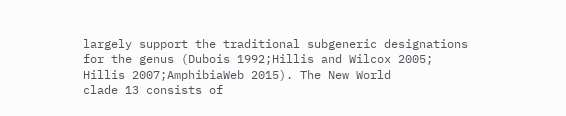largely support the traditional subgeneric designations
for the genus (Dubois 1992;Hillis and Wilcox 2005;
Hillis 2007;AmphibiaWeb 2015). The New World
clade 13 consists of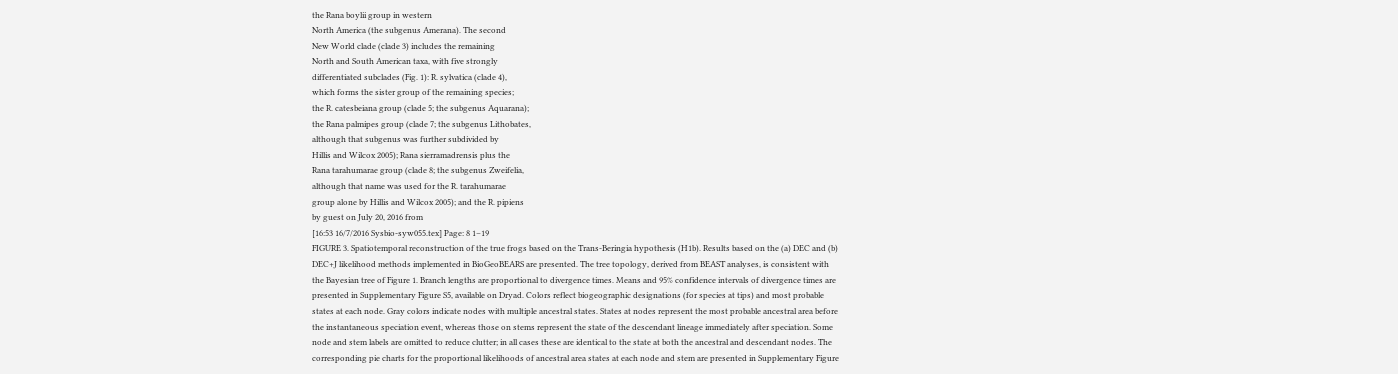the Rana boylii group in western
North America (the subgenus Amerana). The second
New World clade (clade 3) includes the remaining
North and South American taxa, with five strongly
differentiated subclades (Fig. 1): R. sylvatica (clade 4),
which forms the sister group of the remaining species;
the R. catesbeiana group (clade 5; the subgenus Aquarana);
the Rana palmipes group (clade 7; the subgenus Lithobates,
although that subgenus was further subdivided by
Hillis and Wilcox 2005); Rana sierramadrensis plus the
Rana tarahumarae group (clade 8; the subgenus Zweifelia,
although that name was used for the R. tarahumarae
group alone by Hillis and Wilcox 2005); and the R. pipiens
by guest on July 20, 2016 from
[16:53 16/7/2016 Sysbio-syw055.tex] Page: 8 1–19
FIGURE 3. Spatiotemporal reconstruction of the true frogs based on the Trans-Beringia hypothesis (H1b). Results based on the (a) DEC and (b)
DEC+J likelihood methods implemented in BioGeoBEARS are presented. The tree topology, derived from BEAST analyses, is consistent with
the Bayesian tree of Figure 1. Branch lengths are proportional to divergence times. Means and 95% confidence intervals of divergence times are
presented in Supplementary Figure S5, available on Dryad. Colors reflect biogeographic designations (for species at tips) and most probable
states at each node. Gray colors indicate nodes with multiple ancestral states. States at nodes represent the most probable ancestral area before
the instantaneous speciation event, whereas those on stems represent the state of the descendant lineage immediately after speciation. Some
node and stem labels are omitted to reduce clutter; in all cases these are identical to the state at both the ancestral and descendant nodes. The
corresponding pie charts for the proportional likelihoods of ancestral area states at each node and stem are presented in Supplementary Figure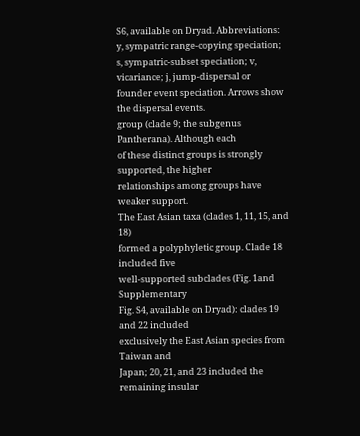S6, available on Dryad. Abbreviations: y, sympatric range-copying speciation; s, sympatric-subset speciation; v, vicariance; j, jump-dispersal or
founder event speciation. Arrows show the dispersal events.
group (clade 9; the subgenus Pantherana). Although each
of these distinct groups is strongly supported, the higher
relationships among groups have weaker support.
The East Asian taxa (clades 1, 11, 15, and 18)
formed a polyphyletic group. Clade 18 included five
well-supported subclades (Fig. 1and Supplementary
Fig. S4, available on Dryad): clades 19 and 22 included
exclusively the East Asian species from Taiwan and
Japan; 20, 21, and 23 included the remaining insular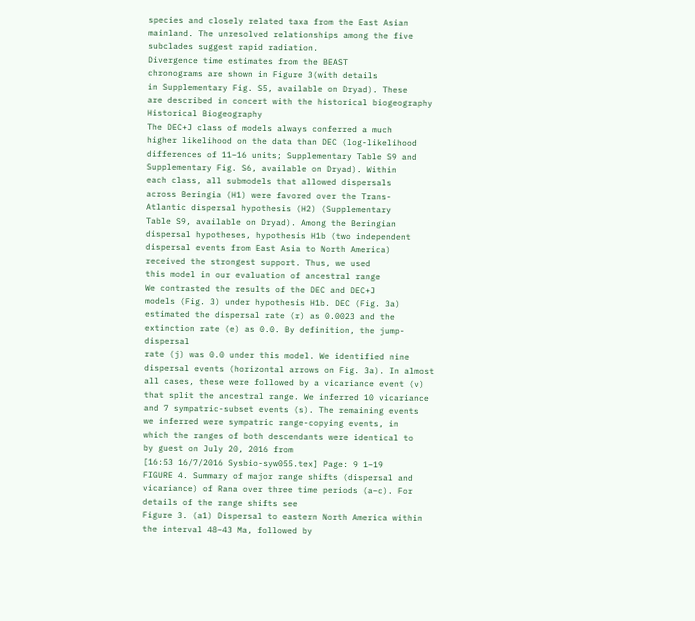species and closely related taxa from the East Asian
mainland. The unresolved relationships among the five
subclades suggest rapid radiation.
Divergence time estimates from the BEAST
chronograms are shown in Figure 3(with details
in Supplementary Fig. S5, available on Dryad). These
are described in concert with the historical biogeography
Historical Biogeography
The DEC+J class of models always conferred a much
higher likelihood on the data than DEC (log-likelihood
differences of 11–16 units; Supplementary Table S9 and
Supplementary Fig. S6, available on Dryad). Within
each class, all submodels that allowed dispersals
across Beringia (H1) were favored over the Trans-
Atlantic dispersal hypothesis (H2) (Supplementary
Table S9, available on Dryad). Among the Beringian
dispersal hypotheses, hypothesis H1b (two independent
dispersal events from East Asia to North America)
received the strongest support. Thus, we used
this model in our evaluation of ancestral range
We contrasted the results of the DEC and DEC+J
models (Fig. 3) under hypothesis H1b. DEC (Fig. 3a)
estimated the dispersal rate (r) as 0.0023 and the
extinction rate (e) as 0.0. By definition, the jump-dispersal
rate (j) was 0.0 under this model. We identified nine
dispersal events (horizontal arrows on Fig. 3a). In almost
all cases, these were followed by a vicariance event (v)
that split the ancestral range. We inferred 10 vicariance
and 7 sympatric-subset events (s). The remaining events
we inferred were sympatric range-copying events, in
which the ranges of both descendants were identical to
by guest on July 20, 2016 from
[16:53 16/7/2016 Sysbio-syw055.tex] Page: 9 1–19
FIGURE 4. Summary of major range shifts (dispersal and vicariance) of Rana over three time periods (a–c). For details of the range shifts see
Figure 3. (a1) Dispersal to eastern North America within the interval 48–43 Ma, followed by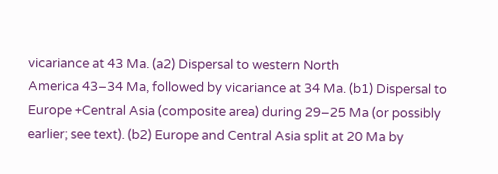vicariance at 43 Ma. (a2) Dispersal to western North
America 43–34 Ma, followed by vicariance at 34 Ma. (b1) Dispersal to Europe +Central Asia (composite area) during 29–25 Ma (or possibly
earlier; see text). (b2) Europe and Central Asia split at 20 Ma by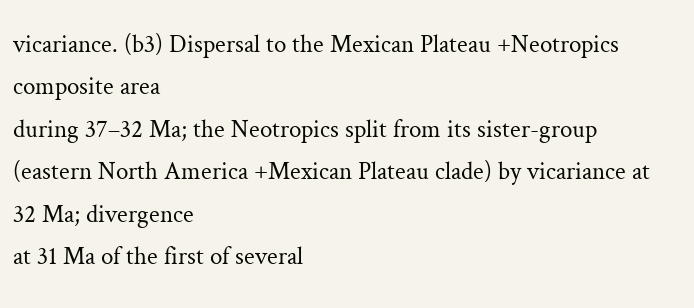vicariance. (b3) Dispersal to the Mexican Plateau +Neotropics composite area
during 37–32 Ma; the Neotropics split from its sister-group (eastern North America +Mexican Plateau clade) by vicariance at 32 Ma; divergence
at 31 Ma of the first of several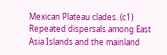Mexican Plateau clades. (c1) Repeated dispersals among East Asia Islands and the mainland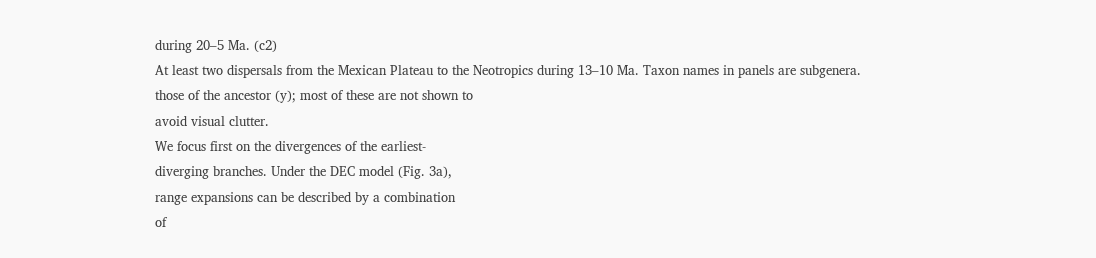during 20–5 Ma. (c2)
At least two dispersals from the Mexican Plateau to the Neotropics during 13–10 Ma. Taxon names in panels are subgenera.
those of the ancestor (y); most of these are not shown to
avoid visual clutter.
We focus first on the divergences of the earliest-
diverging branches. Under the DEC model (Fig. 3a),
range expansions can be described by a combination
of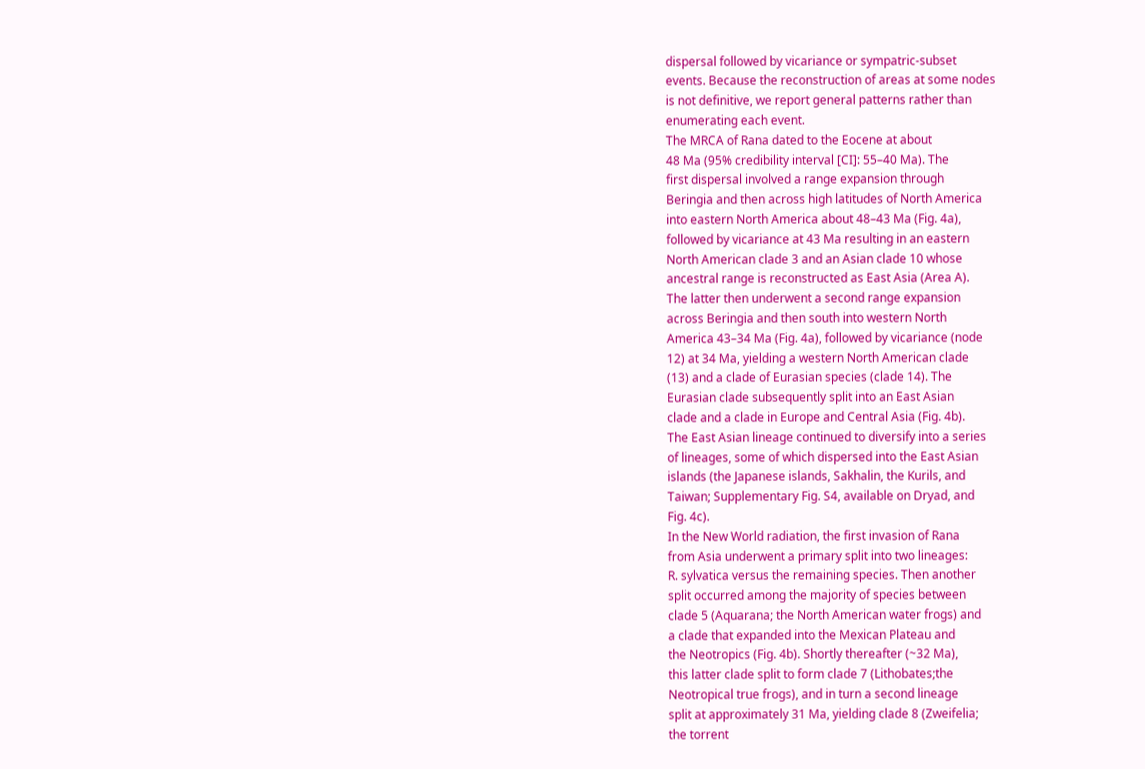dispersal followed by vicariance or sympatric-subset
events. Because the reconstruction of areas at some nodes
is not definitive, we report general patterns rather than
enumerating each event.
The MRCA of Rana dated to the Eocene at about
48 Ma (95% credibility interval [CI]: 55–40 Ma). The
first dispersal involved a range expansion through
Beringia and then across high latitudes of North America
into eastern North America about 48–43 Ma (Fig. 4a),
followed by vicariance at 43 Ma resulting in an eastern
North American clade 3 and an Asian clade 10 whose
ancestral range is reconstructed as East Asia (Area A).
The latter then underwent a second range expansion
across Beringia and then south into western North
America 43–34 Ma (Fig. 4a), followed by vicariance (node
12) at 34 Ma, yielding a western North American clade
(13) and a clade of Eurasian species (clade 14). The
Eurasian clade subsequently split into an East Asian
clade and a clade in Europe and Central Asia (Fig. 4b).
The East Asian lineage continued to diversify into a series
of lineages, some of which dispersed into the East Asian
islands (the Japanese islands, Sakhalin, the Kurils, and
Taiwan; Supplementary Fig. S4, available on Dryad, and
Fig. 4c).
In the New World radiation, the first invasion of Rana
from Asia underwent a primary split into two lineages:
R. sylvatica versus the remaining species. Then another
split occurred among the majority of species between
clade 5 (Aquarana; the North American water frogs) and
a clade that expanded into the Mexican Plateau and
the Neotropics (Fig. 4b). Shortly thereafter (~32 Ma),
this latter clade split to form clade 7 (Lithobates;the
Neotropical true frogs), and in turn a second lineage
split at approximately 31 Ma, yielding clade 8 (Zweifelia;
the torrent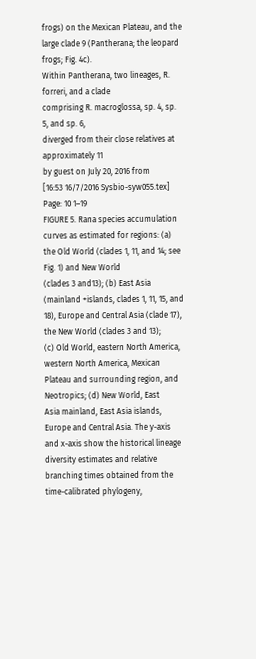frogs) on the Mexican Plateau, and the
large clade 9 (Pantherana; the leopard frogs; Fig. 4c).
Within Pantherana, two lineages, R. forreri, and a clade
comprising R. macroglossa, sp. 4, sp. 5, and sp. 6,
diverged from their close relatives at approximately 11
by guest on July 20, 2016 from
[16:53 16/7/2016 Sysbio-syw055.tex] Page: 10 1–19
FIGURE 5. Rana species accumulation curves as estimated for regions: (a) the Old World (clades 1, 11, and 14; see Fig. 1) and New World
(clades 3 and13); (b) East Asia (mainland +islands, clades 1, 11, 15, and 18), Europe and Central Asia (clade 17), the New World (clades 3 and 13);
(c) Old World, eastern North America, western North America, Mexican Plateau and surrounding region, and Neotropics; (d) New World, East
Asia mainland, East Asia islands, Europe and Central Asia. The y-axis and x-axis show the historical lineage diversity estimates and relative
branching times obtained from the time-calibrated phylogeny,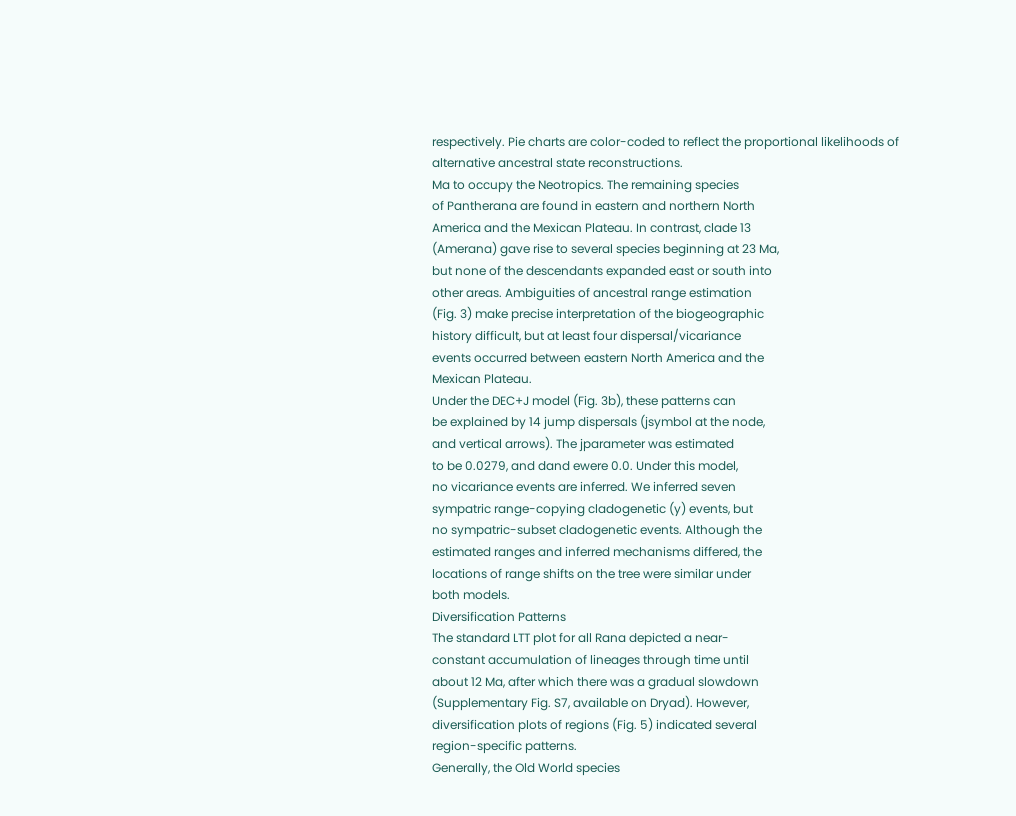respectively. Pie charts are color-coded to reflect the proportional likelihoods of
alternative ancestral state reconstructions.
Ma to occupy the Neotropics. The remaining species
of Pantherana are found in eastern and northern North
America and the Mexican Plateau. In contrast, clade 13
(Amerana) gave rise to several species beginning at 23 Ma,
but none of the descendants expanded east or south into
other areas. Ambiguities of ancestral range estimation
(Fig. 3) make precise interpretation of the biogeographic
history difficult, but at least four dispersal/vicariance
events occurred between eastern North America and the
Mexican Plateau.
Under the DEC+J model (Fig. 3b), these patterns can
be explained by 14 jump dispersals (jsymbol at the node,
and vertical arrows). The jparameter was estimated
to be 0.0279, and dand ewere 0.0. Under this model,
no vicariance events are inferred. We inferred seven
sympatric range-copying cladogenetic (y) events, but
no sympatric-subset cladogenetic events. Although the
estimated ranges and inferred mechanisms differed, the
locations of range shifts on the tree were similar under
both models.
Diversification Patterns
The standard LTT plot for all Rana depicted a near-
constant accumulation of lineages through time until
about 12 Ma, after which there was a gradual slowdown
(Supplementary Fig. S7, available on Dryad). However,
diversification plots of regions (Fig. 5) indicated several
region-specific patterns.
Generally, the Old World species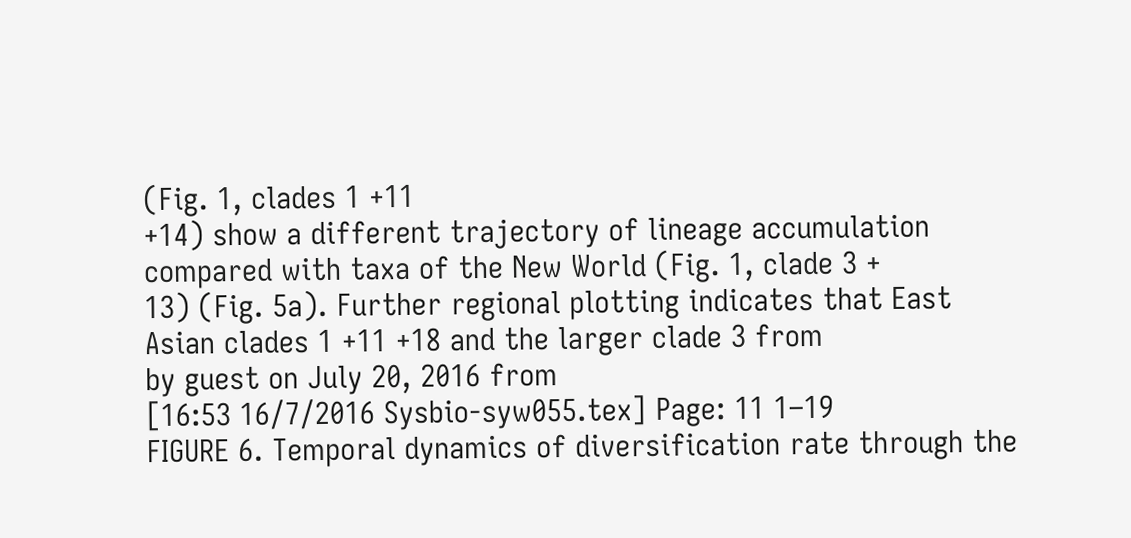(Fig. 1, clades 1 +11
+14) show a different trajectory of lineage accumulation
compared with taxa of the New World (Fig. 1, clade 3 +
13) (Fig. 5a). Further regional plotting indicates that East
Asian clades 1 +11 +18 and the larger clade 3 from
by guest on July 20, 2016 from
[16:53 16/7/2016 Sysbio-syw055.tex] Page: 11 1–19
FIGURE 6. Temporal dynamics of diversification rate through the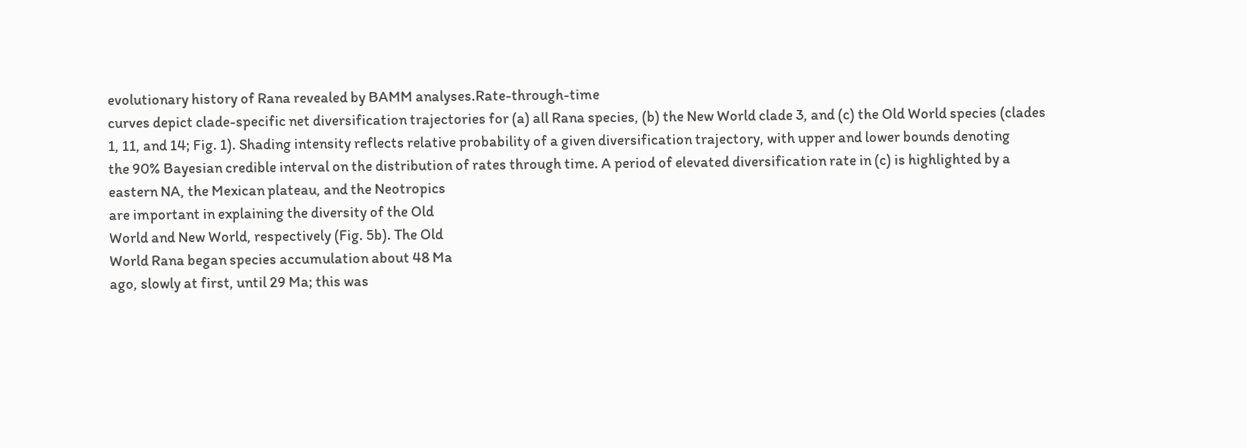evolutionary history of Rana revealed by BAMM analyses.Rate-through-time
curves depict clade-specific net diversification trajectories for (a) all Rana species, (b) the New World clade 3, and (c) the Old World species (clades
1, 11, and 14; Fig. 1). Shading intensity reflects relative probability of a given diversification trajectory, with upper and lower bounds denoting
the 90% Bayesian credible interval on the distribution of rates through time. A period of elevated diversification rate in (c) is highlighted by a
eastern NA, the Mexican plateau, and the Neotropics
are important in explaining the diversity of the Old
World and New World, respectively (Fig. 5b). The Old
World Rana began species accumulation about 48 Ma
ago, slowly at first, until 29 Ma; this was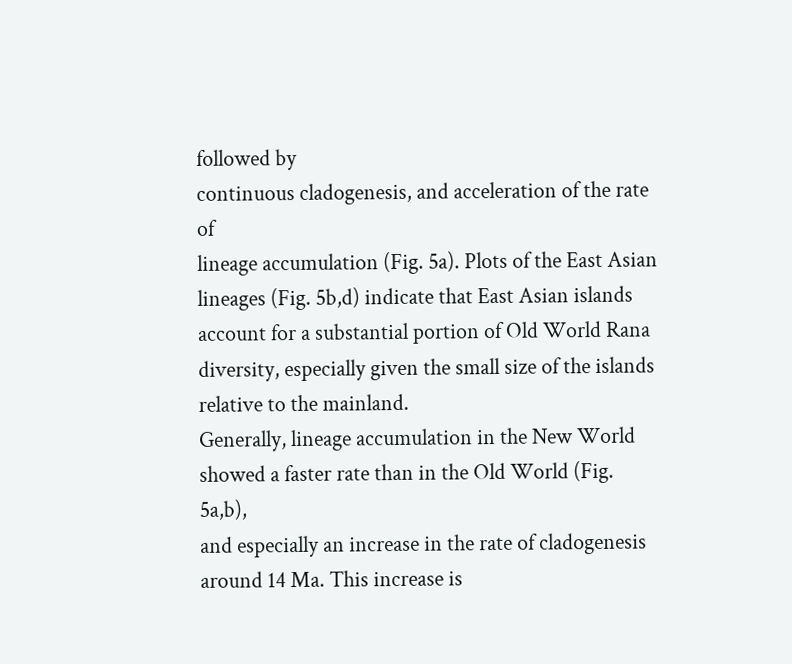followed by
continuous cladogenesis, and acceleration of the rate of
lineage accumulation (Fig. 5a). Plots of the East Asian
lineages (Fig. 5b,d) indicate that East Asian islands
account for a substantial portion of Old World Rana
diversity, especially given the small size of the islands
relative to the mainland.
Generally, lineage accumulation in the New World
showed a faster rate than in the Old World (Fig. 5a,b),
and especially an increase in the rate of cladogenesis
around 14 Ma. This increase is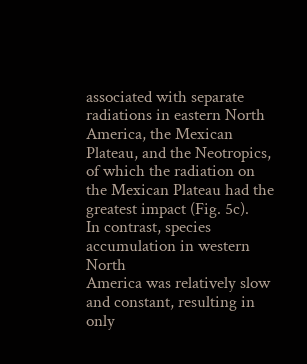associated with separate
radiations in eastern North America, the Mexican
Plateau, and the Neotropics, of which the radiation on
the Mexican Plateau had the greatest impact (Fig. 5c).
In contrast, species accumulation in western North
America was relatively slow and constant, resulting in
only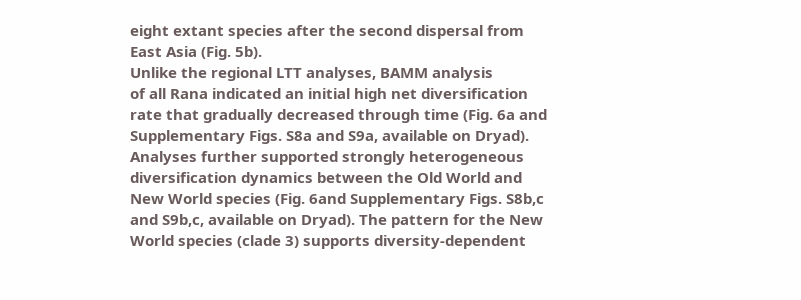eight extant species after the second dispersal from
East Asia (Fig. 5b).
Unlike the regional LTT analyses, BAMM analysis
of all Rana indicated an initial high net diversification
rate that gradually decreased through time (Fig. 6a and
Supplementary Figs. S8a and S9a, available on Dryad).
Analyses further supported strongly heterogeneous
diversification dynamics between the Old World and
New World species (Fig. 6and Supplementary Figs. S8b,c
and S9b,c, available on Dryad). The pattern for the New
World species (clade 3) supports diversity-dependent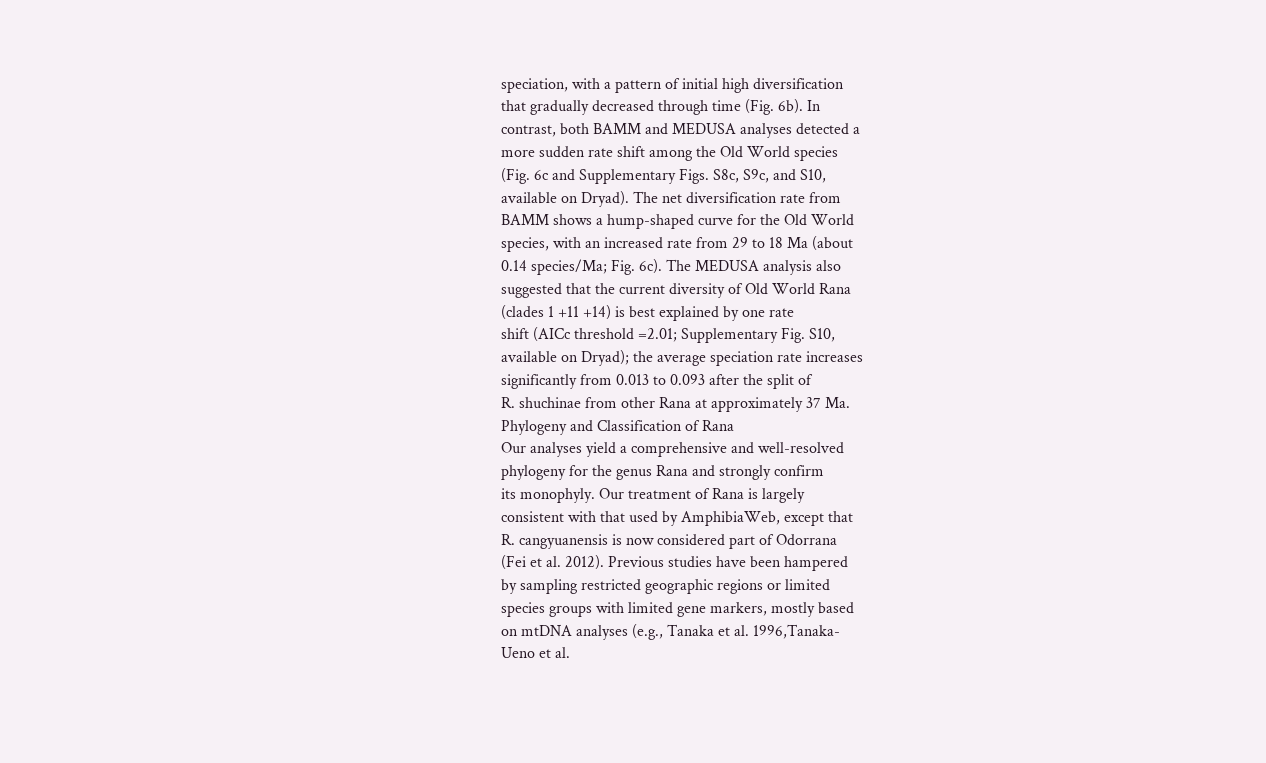speciation, with a pattern of initial high diversification
that gradually decreased through time (Fig. 6b). In
contrast, both BAMM and MEDUSA analyses detected a
more sudden rate shift among the Old World species
(Fig. 6c and Supplementary Figs. S8c, S9c, and S10,
available on Dryad). The net diversification rate from
BAMM shows a hump-shaped curve for the Old World
species, with an increased rate from 29 to 18 Ma (about
0.14 species/Ma; Fig. 6c). The MEDUSA analysis also
suggested that the current diversity of Old World Rana
(clades 1 +11 +14) is best explained by one rate
shift (AICc threshold =2.01; Supplementary Fig. S10,
available on Dryad); the average speciation rate increases
significantly from 0.013 to 0.093 after the split of
R. shuchinae from other Rana at approximately 37 Ma.
Phylogeny and Classification of Rana
Our analyses yield a comprehensive and well-resolved
phylogeny for the genus Rana and strongly confirm
its monophyly. Our treatment of Rana is largely
consistent with that used by AmphibiaWeb, except that
R. cangyuanensis is now considered part of Odorrana
(Fei et al. 2012). Previous studies have been hampered
by sampling restricted geographic regions or limited
species groups with limited gene markers, mostly based
on mtDNA analyses (e.g., Tanaka et al. 1996,Tanaka-
Ueno et al.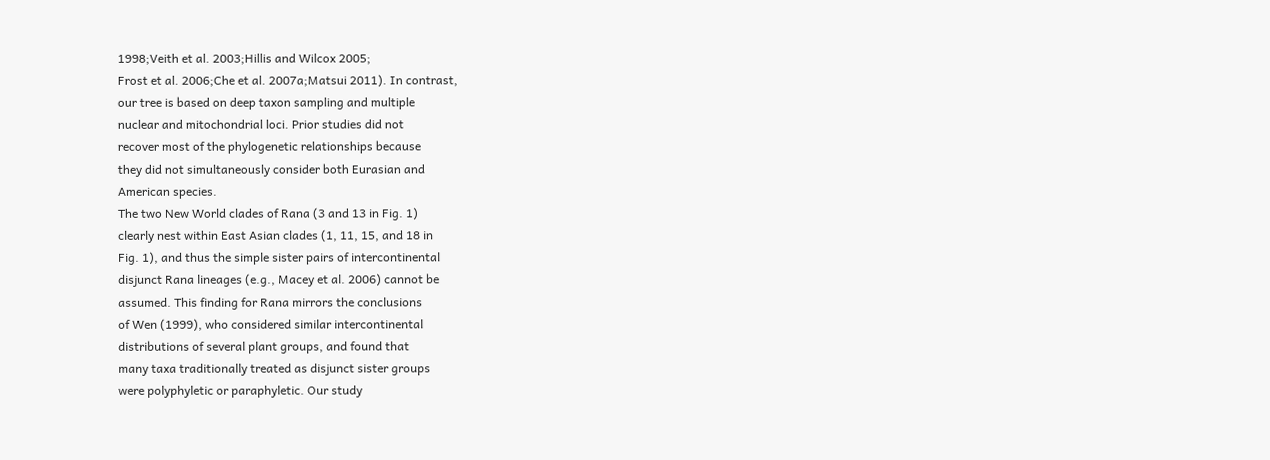1998;Veith et al. 2003;Hillis and Wilcox 2005;
Frost et al. 2006;Che et al. 2007a;Matsui 2011). In contrast,
our tree is based on deep taxon sampling and multiple
nuclear and mitochondrial loci. Prior studies did not
recover most of the phylogenetic relationships because
they did not simultaneously consider both Eurasian and
American species.
The two New World clades of Rana (3 and 13 in Fig. 1)
clearly nest within East Asian clades (1, 11, 15, and 18 in
Fig. 1), and thus the simple sister pairs of intercontinental
disjunct Rana lineages (e.g., Macey et al. 2006) cannot be
assumed. This finding for Rana mirrors the conclusions
of Wen (1999), who considered similar intercontinental
distributions of several plant groups, and found that
many taxa traditionally treated as disjunct sister groups
were polyphyletic or paraphyletic. Our study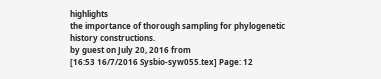highlights
the importance of thorough sampling for phylogenetic
history constructions.
by guest on July 20, 2016 from
[16:53 16/7/2016 Sysbio-syw055.tex] Page: 12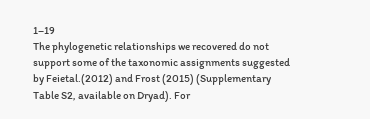1–19
The phylogenetic relationships we recovered do not
support some of the taxonomic assignments suggested
by Feietal.(2012) and Frost (2015) (Supplementary
Table S2, available on Dryad). For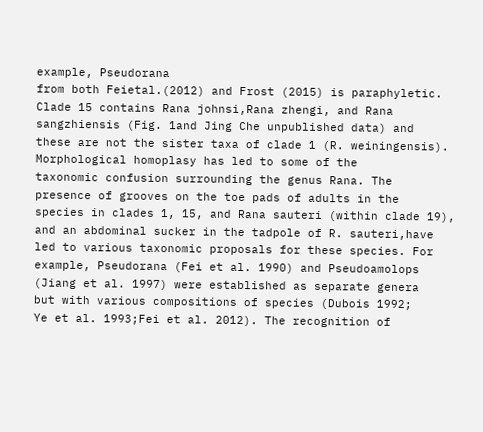example, Pseudorana
from both Feietal.(2012) and Frost (2015) is paraphyletic.
Clade 15 contains Rana johnsi,Rana zhengi, and Rana
sangzhiensis (Fig. 1and Jing Che unpublished data) and
these are not the sister taxa of clade 1 (R. weiningensis).
Morphological homoplasy has led to some of the
taxonomic confusion surrounding the genus Rana. The
presence of grooves on the toe pads of adults in the
species in clades 1, 15, and Rana sauteri (within clade 19),
and an abdominal sucker in the tadpole of R. sauteri,have
led to various taxonomic proposals for these species. For
example, Pseudorana (Fei et al. 1990) and Pseudoamolops
(Jiang et al. 1997) were established as separate genera
but with various compositions of species (Dubois 1992;
Ye et al. 1993;Fei et al. 2012). The recognition of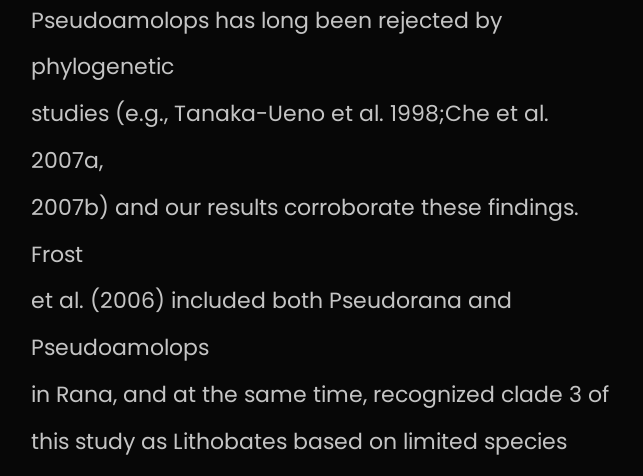Pseudoamolops has long been rejected by phylogenetic
studies (e.g., Tanaka-Ueno et al. 1998;Che et al. 2007a,
2007b) and our results corroborate these findings. Frost
et al. (2006) included both Pseudorana and Pseudoamolops
in Rana, and at the same time, recognized clade 3 of
this study as Lithobates based on limited species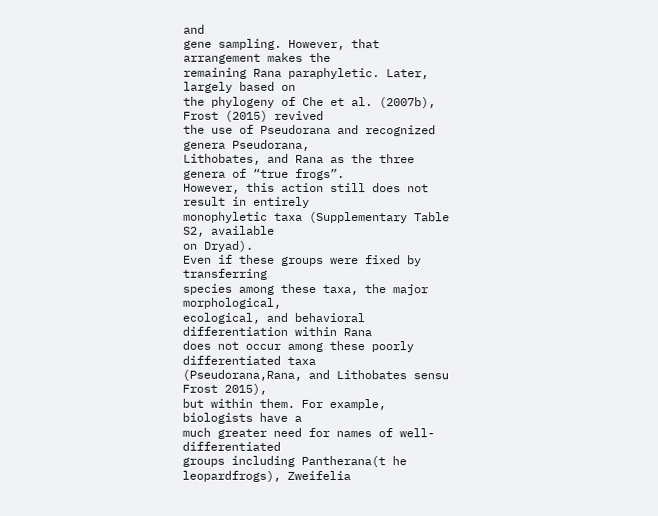and
gene sampling. However, that arrangement makes the
remaining Rana paraphyletic. Later, largely based on
the phylogeny of Che et al. (2007b), Frost (2015) revived
the use of Pseudorana and recognized genera Pseudorana,
Lithobates, and Rana as the three genera of “true frogs”.
However, this action still does not result in entirely
monophyletic taxa (Supplementary Table S2, available
on Dryad).
Even if these groups were fixed by transferring
species among these taxa, the major morphological,
ecological, and behavioral differentiation within Rana
does not occur among these poorly differentiated taxa
(Pseudorana,Rana, and Lithobates sensu Frost 2015),
but within them. For example, biologists have a
much greater need for names of well-differentiated
groups including Pantherana(t he leopardfrogs), Zweifelia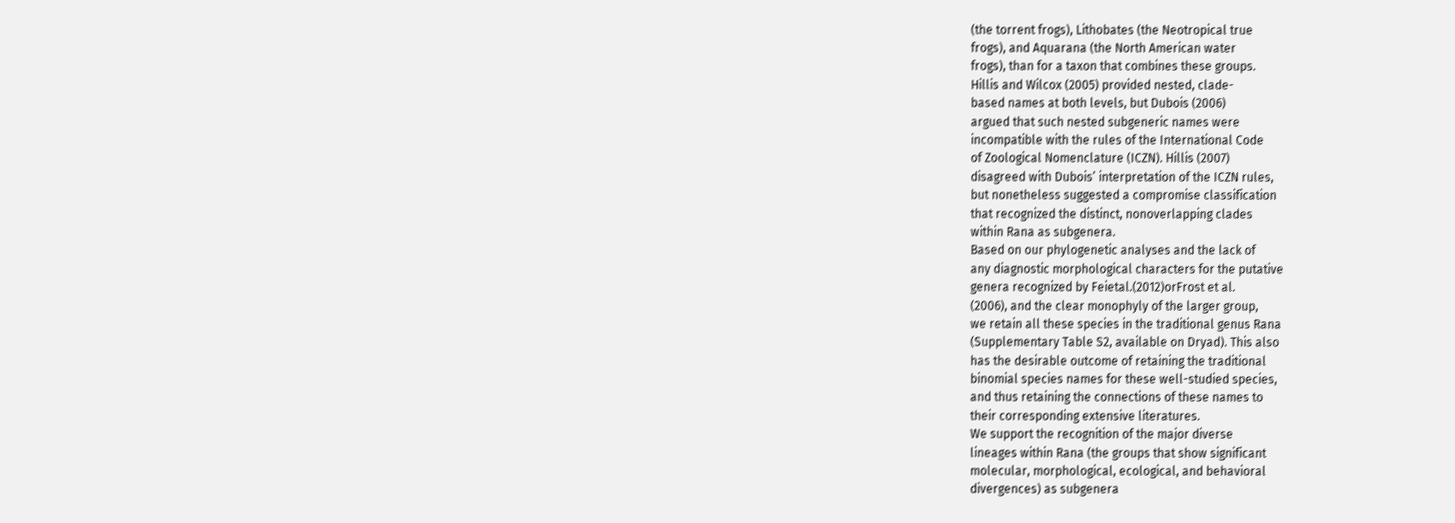(the torrent frogs), Lithobates (the Neotropical true
frogs), and Aquarana (the North American water
frogs), than for a taxon that combines these groups.
Hillis and Wilcox (2005) provided nested, clade-
based names at both levels, but Dubois (2006)
argued that such nested subgeneric names were
incompatible with the rules of the International Code
of Zoological Nomenclature (ICZN). Hillis (2007)
disagreed with Dubois’ interpretation of the ICZN rules,
but nonetheless suggested a compromise classification
that recognized the distinct, nonoverlapping clades
within Rana as subgenera.
Based on our phylogenetic analyses and the lack of
any diagnostic morphological characters for the putative
genera recognized by Feietal.(2012)orFrost et al.
(2006), and the clear monophyly of the larger group,
we retain all these species in the traditional genus Rana
(Supplementary Table S2, available on Dryad). This also
has the desirable outcome of retaining the traditional
binomial species names for these well-studied species,
and thus retaining the connections of these names to
their corresponding extensive literatures.
We support the recognition of the major diverse
lineages within Rana (the groups that show significant
molecular, morphological, ecological, and behavioral
divergences) as subgenera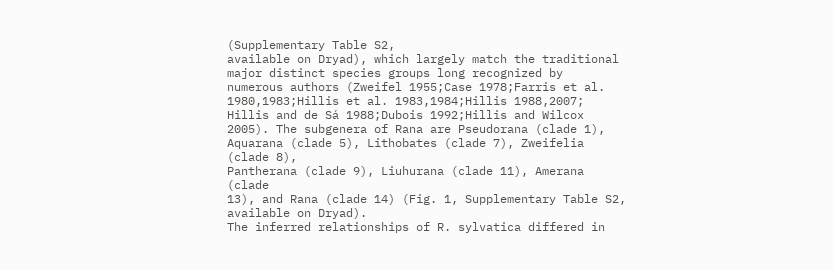(Supplementary Table S2,
available on Dryad), which largely match the traditional
major distinct species groups long recognized by
numerous authors (Zweifel 1955;Case 1978;Farris et al.
1980,1983;Hillis et al. 1983,1984;Hillis 1988,2007;
Hillis and de Sá 1988;Dubois 1992;Hillis and Wilcox
2005). The subgenera of Rana are Pseudorana (clade 1),
Aquarana (clade 5), Lithobates (clade 7), Zweifelia (clade 8),
Pantherana (clade 9), Liuhurana (clade 11), Amerana (clade
13), and Rana (clade 14) (Fig. 1, Supplementary Table S2,
available on Dryad).
The inferred relationships of R. sylvatica differed in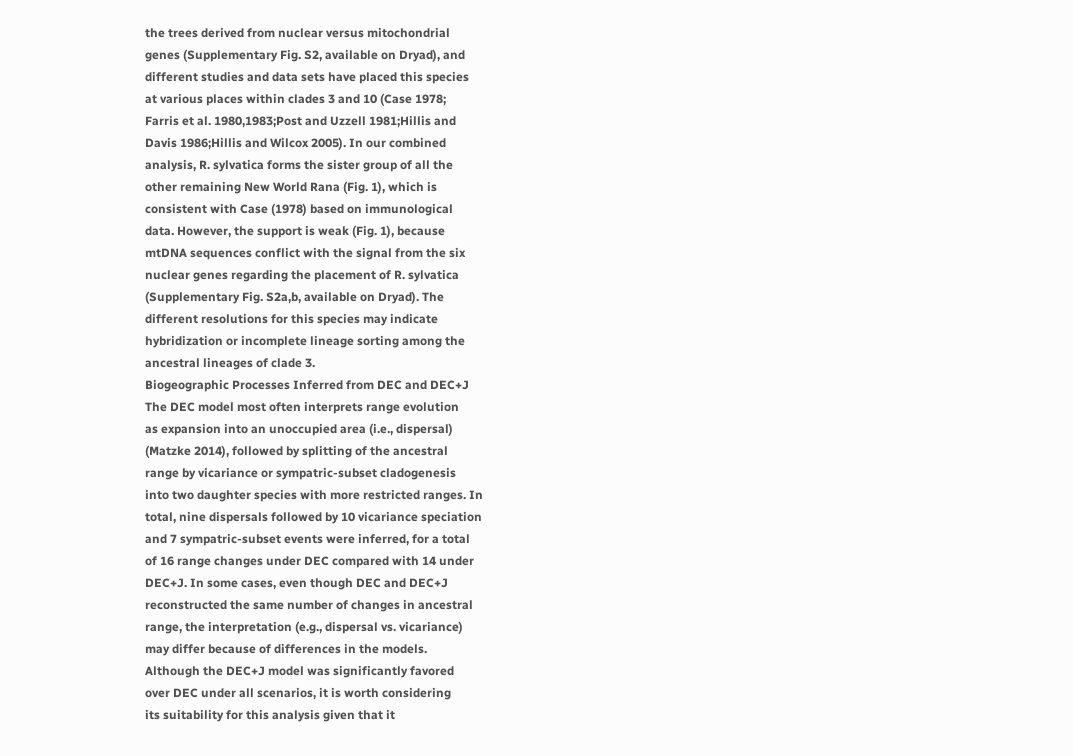the trees derived from nuclear versus mitochondrial
genes (Supplementary Fig. S2, available on Dryad), and
different studies and data sets have placed this species
at various places within clades 3 and 10 (Case 1978;
Farris et al. 1980,1983;Post and Uzzell 1981;Hillis and
Davis 1986;Hillis and Wilcox 2005). In our combined
analysis, R. sylvatica forms the sister group of all the
other remaining New World Rana (Fig. 1), which is
consistent with Case (1978) based on immunological
data. However, the support is weak (Fig. 1), because
mtDNA sequences conflict with the signal from the six
nuclear genes regarding the placement of R. sylvatica
(Supplementary Fig. S2a,b, available on Dryad). The
different resolutions for this species may indicate
hybridization or incomplete lineage sorting among the
ancestral lineages of clade 3.
Biogeographic Processes Inferred from DEC and DEC+J
The DEC model most often interprets range evolution
as expansion into an unoccupied area (i.e., dispersal)
(Matzke 2014), followed by splitting of the ancestral
range by vicariance or sympatric-subset cladogenesis
into two daughter species with more restricted ranges. In
total, nine dispersals followed by 10 vicariance speciation
and 7 sympatric-subset events were inferred, for a total
of 16 range changes under DEC compared with 14 under
DEC+J. In some cases, even though DEC and DEC+J
reconstructed the same number of changes in ancestral
range, the interpretation (e.g., dispersal vs. vicariance)
may differ because of differences in the models.
Although the DEC+J model was significantly favored
over DEC under all scenarios, it is worth considering
its suitability for this analysis given that it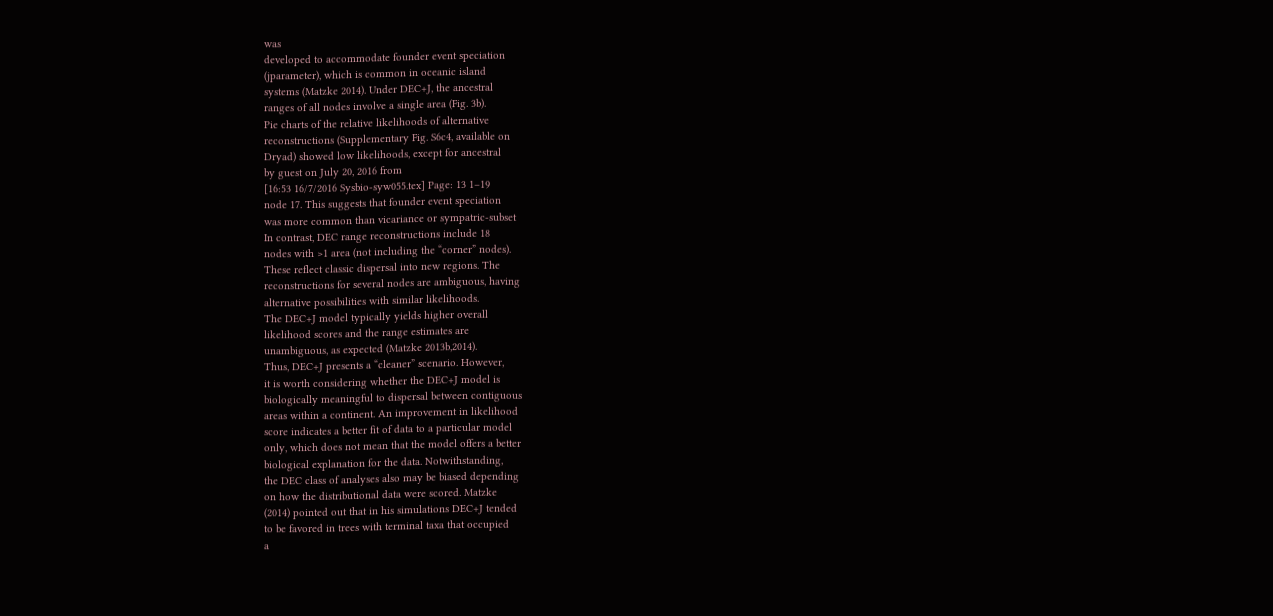was
developed to accommodate founder event speciation
(jparameter), which is common in oceanic island
systems (Matzke 2014). Under DEC+J, the ancestral
ranges of all nodes involve a single area (Fig. 3b).
Pie charts of the relative likelihoods of alternative
reconstructions (Supplementary Fig. S6c4, available on
Dryad) showed low likelihoods, except for ancestral
by guest on July 20, 2016 from
[16:53 16/7/2016 Sysbio-syw055.tex] Page: 13 1–19
node 17. This suggests that founder event speciation
was more common than vicariance or sympatric-subset
In contrast, DEC range reconstructions include 18
nodes with >1 area (not including the “corner” nodes).
These reflect classic dispersal into new regions. The
reconstructions for several nodes are ambiguous, having
alternative possibilities with similar likelihoods.
The DEC+J model typically yields higher overall
likelihood scores and the range estimates are
unambiguous, as expected (Matzke 2013b,2014).
Thus, DEC+J presents a “cleaner” scenario. However,
it is worth considering whether the DEC+J model is
biologically meaningful to dispersal between contiguous
areas within a continent. An improvement in likelihood
score indicates a better fit of data to a particular model
only, which does not mean that the model offers a better
biological explanation for the data. Notwithstanding,
the DEC class of analyses also may be biased depending
on how the distributional data were scored. Matzke
(2014) pointed out that in his simulations DEC+J tended
to be favored in trees with terminal taxa that occupied
a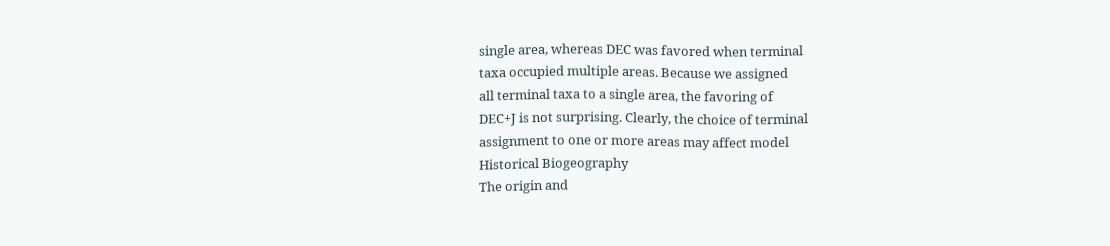single area, whereas DEC was favored when terminal
taxa occupied multiple areas. Because we assigned
all terminal taxa to a single area, the favoring of
DEC+J is not surprising. Clearly, the choice of terminal
assignment to one or more areas may affect model
Historical Biogeography
The origin and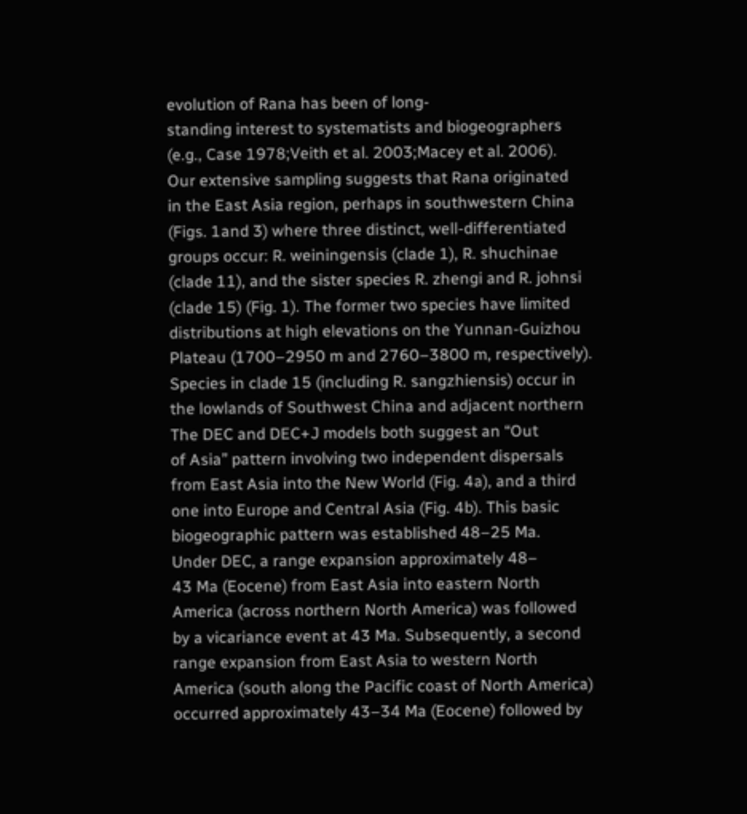evolution of Rana has been of long-
standing interest to systematists and biogeographers
(e.g., Case 1978;Veith et al. 2003;Macey et al. 2006).
Our extensive sampling suggests that Rana originated
in the East Asia region, perhaps in southwestern China
(Figs. 1and 3) where three distinct, well-differentiated
groups occur: R. weiningensis (clade 1), R. shuchinae
(clade 11), and the sister species R. zhengi and R. johnsi
(clade 15) (Fig. 1). The former two species have limited
distributions at high elevations on the Yunnan-Guizhou
Plateau (1700–2950 m and 2760–3800 m, respectively).
Species in clade 15 (including R. sangzhiensis) occur in
the lowlands of Southwest China and adjacent northern
The DEC and DEC+J models both suggest an “Out
of Asia” pattern involving two independent dispersals
from East Asia into the New World (Fig. 4a), and a third
one into Europe and Central Asia (Fig. 4b). This basic
biogeographic pattern was established 48–25 Ma.
Under DEC, a range expansion approximately 48–
43 Ma (Eocene) from East Asia into eastern North
America (across northern North America) was followed
by a vicariance event at 43 Ma. Subsequently, a second
range expansion from East Asia to western North
America (south along the Pacific coast of North America)
occurred approximately 43–34 Ma (Eocene) followed by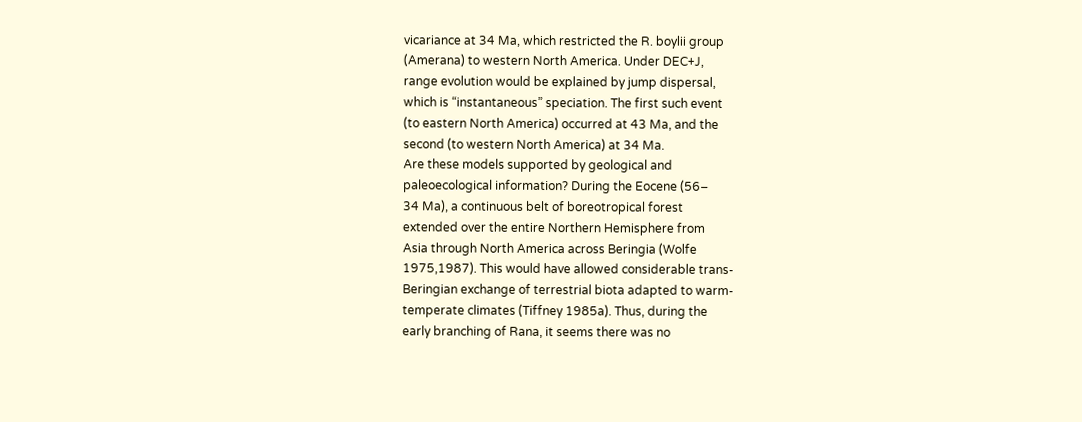vicariance at 34 Ma, which restricted the R. boylii group
(Amerana) to western North America. Under DEC+J,
range evolution would be explained by jump dispersal,
which is “instantaneous” speciation. The first such event
(to eastern North America) occurred at 43 Ma, and the
second (to western North America) at 34 Ma.
Are these models supported by geological and
paleoecological information? During the Eocene (56–
34 Ma), a continuous belt of boreotropical forest
extended over the entire Northern Hemisphere from
Asia through North America across Beringia (Wolfe
1975,1987). This would have allowed considerable trans-
Beringian exchange of terrestrial biota adapted to warm-
temperate climates (Tiffney 1985a). Thus, during the
early branching of Rana, it seems there was no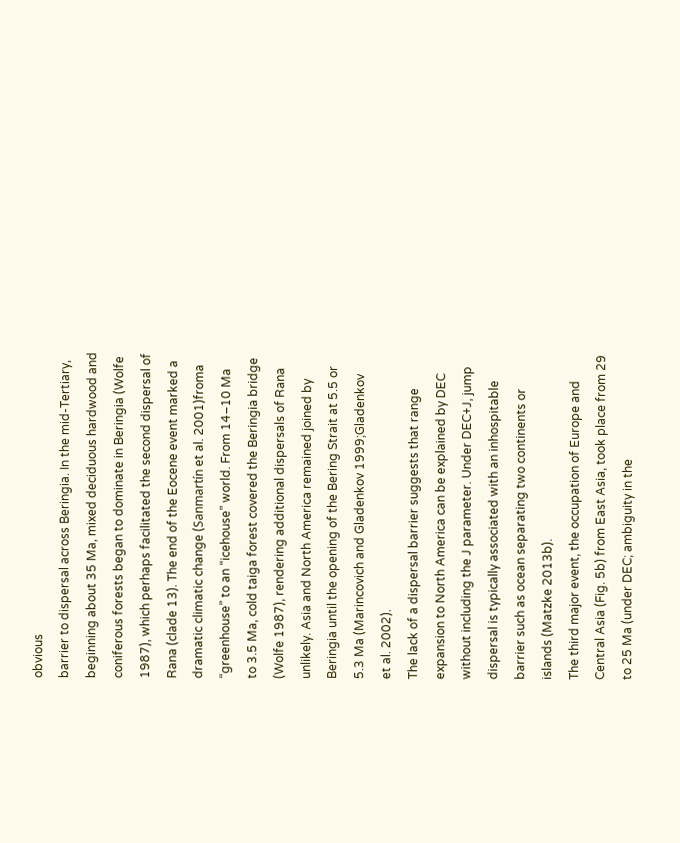obvious
barrier to dispersal across Beringia. In the mid-Tertiary,
beginning about 35 Ma, mixed deciduous hardwood and
coniferous forests began to dominate in Beringia (Wolfe
1987), which perhaps facilitated the second dispersal of
Rana (clade 13). The end of the Eocene event marked a
dramatic climatic change (Sanmartín et al. 2001)froma
“greenhouse” to an “icehouse” world. From 14–10 Ma
to 3.5 Ma, cold taiga forest covered the Beringia bridge
(Wolfe 1987), rendering additional dispersals of Rana
unlikely. Asia and North America remained joined by
Beringia until the opening of the Bering Strait at 5.5 or
5.3 Ma (Marincovich and Gladenkov 1999;Gladenkov
et al. 2002).
The lack of a dispersal barrier suggests that range
expansion to North America can be explained by DEC
without including the J parameter. Under DEC+J, jump
dispersal is typically associated with an inhospitable
barrier such as ocean separating two continents or
islands (Matzke 2013b).
The third major event, the occupation of Europe and
Central Asia (Fig. 5b) from East Asia, took place from 29
to 25 Ma (under DEC; ambiguity in the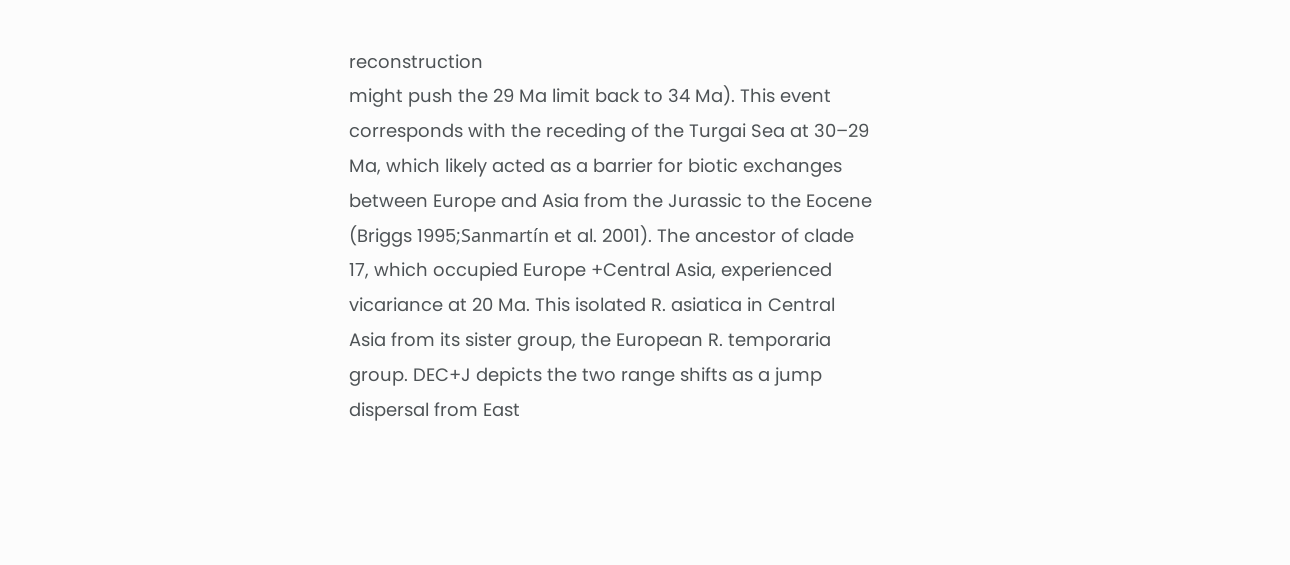reconstruction
might push the 29 Ma limit back to 34 Ma). This event
corresponds with the receding of the Turgai Sea at 30–29
Ma, which likely acted as a barrier for biotic exchanges
between Europe and Asia from the Jurassic to the Eocene
(Briggs 1995;Sanmartín et al. 2001). The ancestor of clade
17, which occupied Europe +Central Asia, experienced
vicariance at 20 Ma. This isolated R. asiatica in Central
Asia from its sister group, the European R. temporaria
group. DEC+J depicts the two range shifts as a jump
dispersal from East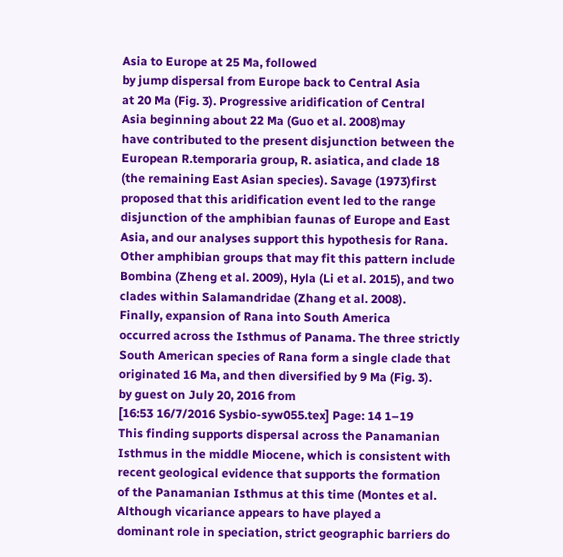Asia to Europe at 25 Ma, followed
by jump dispersal from Europe back to Central Asia
at 20 Ma (Fig. 3). Progressive aridification of Central
Asia beginning about 22 Ma (Guo et al. 2008)may
have contributed to the present disjunction between the
European R.temporaria group, R. asiatica, and clade 18
(the remaining East Asian species). Savage (1973)first
proposed that this aridification event led to the range
disjunction of the amphibian faunas of Europe and East
Asia, and our analyses support this hypothesis for Rana.
Other amphibian groups that may fit this pattern include
Bombina (Zheng et al. 2009), Hyla (Li et al. 2015), and two
clades within Salamandridae (Zhang et al. 2008).
Finally, expansion of Rana into South America
occurred across the Isthmus of Panama. The three strictly
South American species of Rana form a single clade that
originated 16 Ma, and then diversified by 9 Ma (Fig. 3).
by guest on July 20, 2016 from
[16:53 16/7/2016 Sysbio-syw055.tex] Page: 14 1–19
This finding supports dispersal across the Panamanian
Isthmus in the middle Miocene, which is consistent with
recent geological evidence that supports the formation
of the Panamanian Isthmus at this time (Montes et al.
Although vicariance appears to have played a
dominant role in speciation, strict geographic barriers do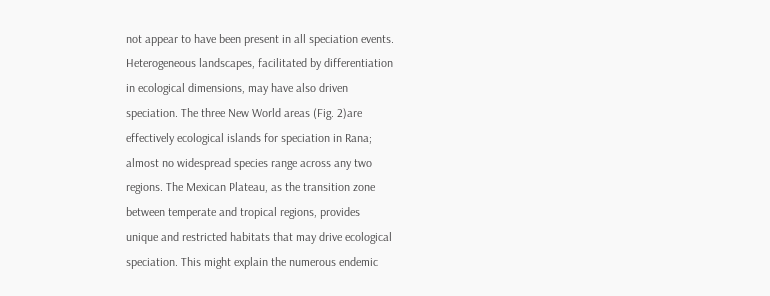not appear to have been present in all speciation events.
Heterogeneous landscapes, facilitated by differentiation
in ecological dimensions, may have also driven
speciation. The three New World areas (Fig. 2)are
effectively ecological islands for speciation in Rana;
almost no widespread species range across any two
regions. The Mexican Plateau, as the transition zone
between temperate and tropical regions, provides
unique and restricted habitats that may drive ecological
speciation. This might explain the numerous endemic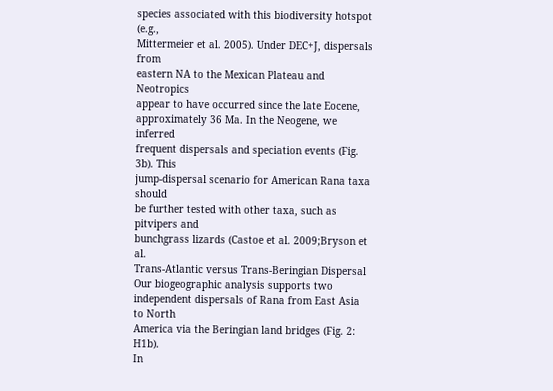species associated with this biodiversity hotspot (e.g.,
Mittermeier et al. 2005). Under DEC+J, dispersals from
eastern NA to the Mexican Plateau and Neotropics
appear to have occurred since the late Eocene,
approximately 36 Ma. In the Neogene, we inferred
frequent dispersals and speciation events (Fig. 3b). This
jump-dispersal scenario for American Rana taxa should
be further tested with other taxa, such as pitvipers and
bunchgrass lizards (Castoe et al. 2009;Bryson et al.
Trans-Atlantic versus Trans-Beringian Dispersal
Our biogeographic analysis supports two
independent dispersals of Rana from East Asia to North
America via the Beringian land bridges (Fig. 2: H1b).
In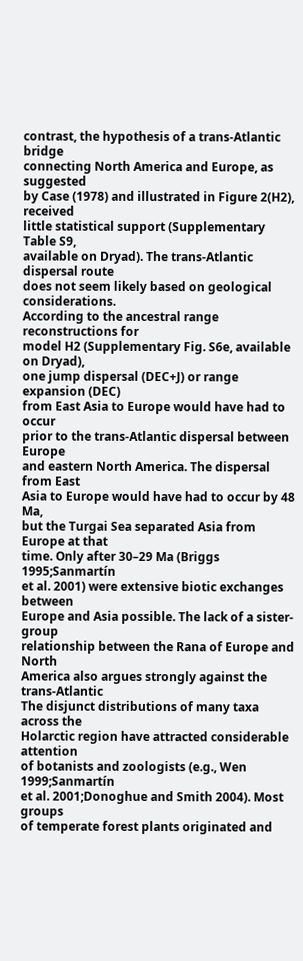contrast, the hypothesis of a trans-Atlantic bridge
connecting North America and Europe, as suggested
by Case (1978) and illustrated in Figure 2(H2), received
little statistical support (Supplementary Table S9,
available on Dryad). The trans-Atlantic dispersal route
does not seem likely based on geological considerations.
According to the ancestral range reconstructions for
model H2 (Supplementary Fig. S6e, available on Dryad),
one jump dispersal (DEC+J) or range expansion (DEC)
from East Asia to Europe would have had to occur
prior to the trans-Atlantic dispersal between Europe
and eastern North America. The dispersal from East
Asia to Europe would have had to occur by 48 Ma,
but the Turgai Sea separated Asia from Europe at that
time. Only after 30–29 Ma (Briggs 1995;Sanmartín
et al. 2001) were extensive biotic exchanges between
Europe and Asia possible. The lack of a sister-group
relationship between the Rana of Europe and North
America also argues strongly against the trans-Atlantic
The disjunct distributions of many taxa across the
Holarctic region have attracted considerable attention
of botanists and zoologists (e.g., Wen 1999;Sanmartín
et al. 2001;Donoghue and Smith 2004). Most groups
of temperate forest plants originated and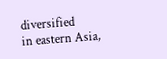diversified
in eastern Asia,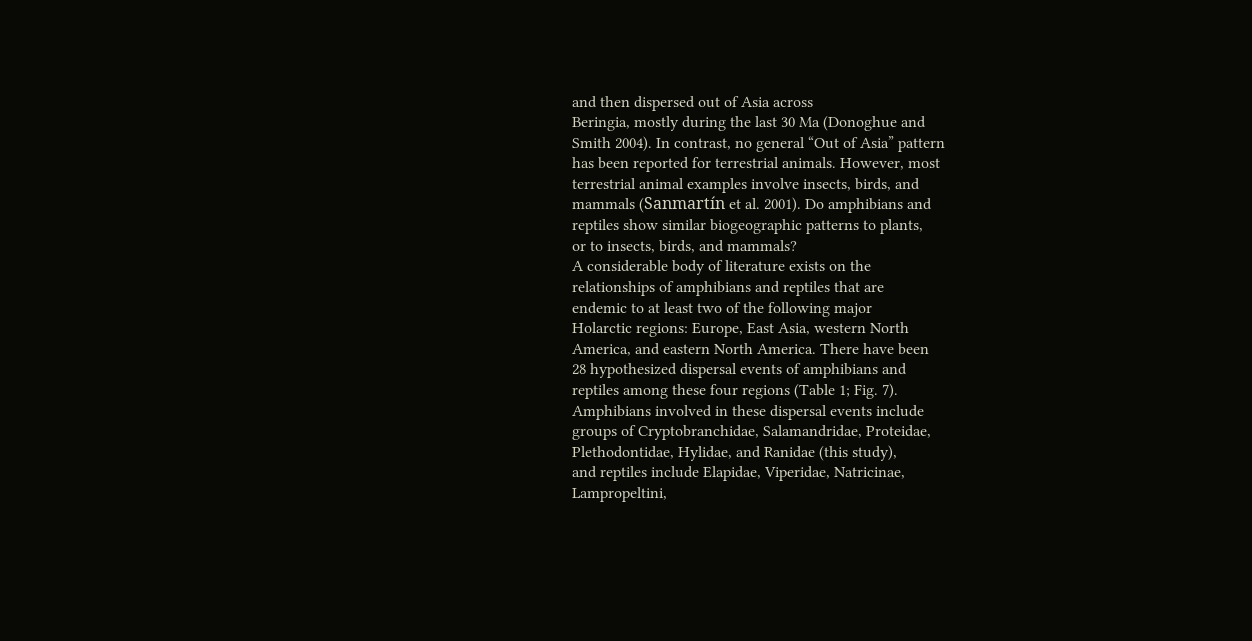and then dispersed out of Asia across
Beringia, mostly during the last 30 Ma (Donoghue and
Smith 2004). In contrast, no general “Out of Asia” pattern
has been reported for terrestrial animals. However, most
terrestrial animal examples involve insects, birds, and
mammals (Sanmartín et al. 2001). Do amphibians and
reptiles show similar biogeographic patterns to plants,
or to insects, birds, and mammals?
A considerable body of literature exists on the
relationships of amphibians and reptiles that are
endemic to at least two of the following major
Holarctic regions: Europe, East Asia, western North
America, and eastern North America. There have been
28 hypothesized dispersal events of amphibians and
reptiles among these four regions (Table 1; Fig. 7).
Amphibians involved in these dispersal events include
groups of Cryptobranchidae, Salamandridae, Proteidae,
Plethodontidae, Hylidae, and Ranidae (this study),
and reptiles include Elapidae, Viperidae, Natricinae,
Lampropeltini,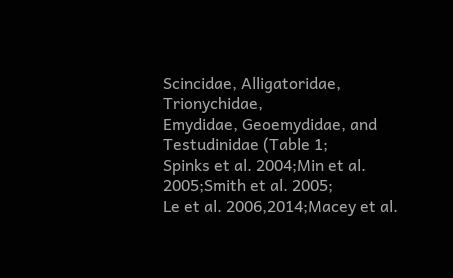Scincidae, Alligatoridae, Trionychidae,
Emydidae, Geoemydidae, and Testudinidae (Table 1;
Spinks et al. 2004;Min et al. 2005;Smith et al. 2005;
Le et al. 2006,2014;Macey et al.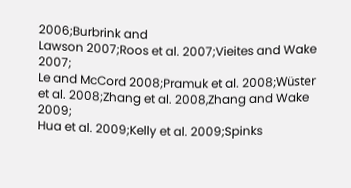2006;Burbrink and
Lawson 2007;Roos et al. 2007;Vieites and Wake 2007;
Le and McCord 2008;Pramuk et al. 2008;Wüster
et al. 2008;Zhang et al. 2008,Zhang and Wake 2009;
Hua et al. 2009;Kelly et al. 2009;Spinks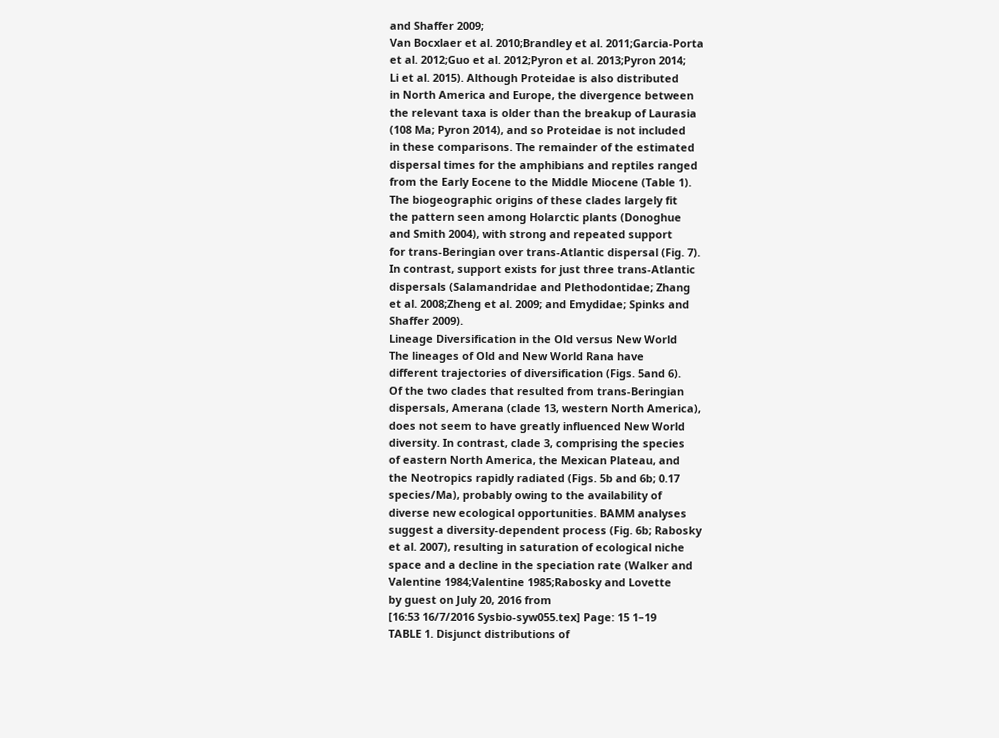and Shaffer 2009;
Van Bocxlaer et al. 2010;Brandley et al. 2011;Garcia-Porta
et al. 2012;Guo et al. 2012;Pyron et al. 2013;Pyron 2014;
Li et al. 2015). Although Proteidae is also distributed
in North America and Europe, the divergence between
the relevant taxa is older than the breakup of Laurasia
(108 Ma; Pyron 2014), and so Proteidae is not included
in these comparisons. The remainder of the estimated
dispersal times for the amphibians and reptiles ranged
from the Early Eocene to the Middle Miocene (Table 1).
The biogeographic origins of these clades largely fit
the pattern seen among Holarctic plants (Donoghue
and Smith 2004), with strong and repeated support
for trans-Beringian over trans-Atlantic dispersal (Fig. 7).
In contrast, support exists for just three trans-Atlantic
dispersals (Salamandridae and Plethodontidae; Zhang
et al. 2008;Zheng et al. 2009; and Emydidae; Spinks and
Shaffer 2009).
Lineage Diversification in the Old versus New World
The lineages of Old and New World Rana have
different trajectories of diversification (Figs. 5and 6).
Of the two clades that resulted from trans-Beringian
dispersals, Amerana (clade 13, western North America),
does not seem to have greatly influenced New World
diversity. In contrast, clade 3, comprising the species
of eastern North America, the Mexican Plateau, and
the Neotropics rapidly radiated (Figs. 5b and 6b; 0.17
species/Ma), probably owing to the availability of
diverse new ecological opportunities. BAMM analyses
suggest a diversity-dependent process (Fig. 6b; Rabosky
et al. 2007), resulting in saturation of ecological niche
space and a decline in the speciation rate (Walker and
Valentine 1984;Valentine 1985;Rabosky and Lovette
by guest on July 20, 2016 from
[16:53 16/7/2016 Sysbio-syw055.tex] Page: 15 1–19
TABLE 1. Disjunct distributions of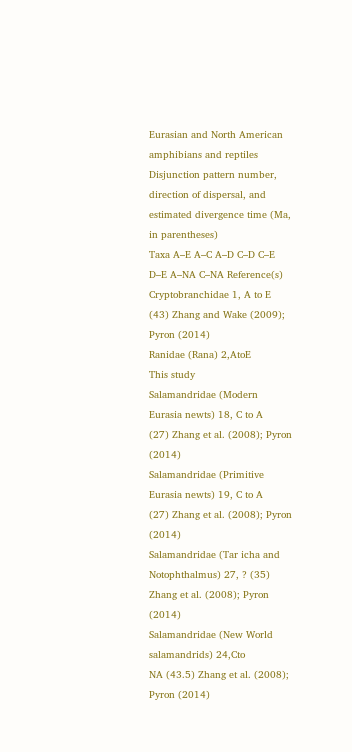Eurasian and North American amphibians and reptiles
Disjunction pattern number, direction of dispersal, and estimated divergence time (Ma, in parentheses)
Taxa A–E A–C A–D C–D C–E D–E A–NA C–NA Reference(s)
Cryptobranchidae 1, A to E
(43) Zhang and Wake (2009);
Pyron (2014)
Ranidae (Rana) 2,AtoE
This study
Salamandridae (Modern Eurasia newts) 18, C to A
(27) Zhang et al. (2008); Pyron (2014)
Salamandridae (Primitive Eurasia newts) 19, C to A
(27) Zhang et al. (2008); Pyron (2014)
Salamandridae (Tar icha and Notophthalmus) 27, ? (35) Zhang et al. (2008); Pyron (2014)
Salamandridae (New World salamandrids) 24,Cto
NA (43.5) Zhang et al. (2008); Pyron (2014)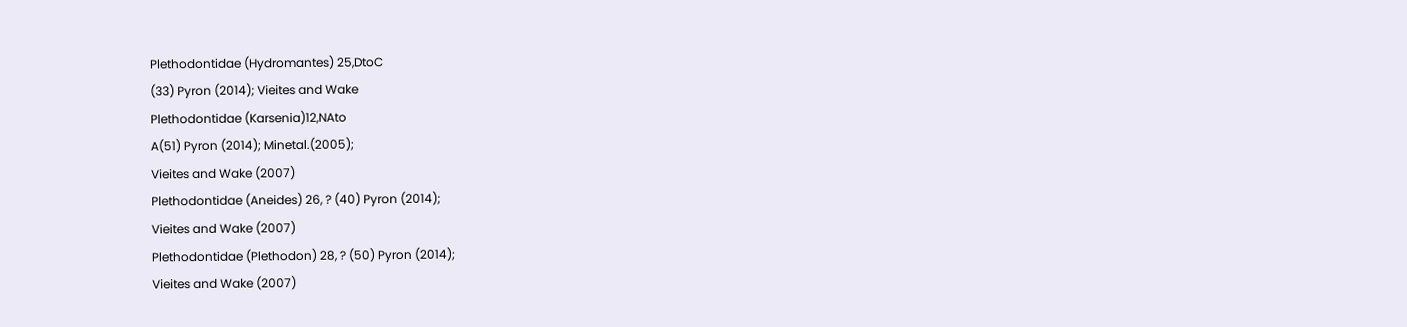Plethodontidae (Hydromantes) 25,DtoC
(33) Pyron (2014); Vieites and Wake
Plethodontidae (Karsenia)12,NAto
A(51) Pyron (2014); Minetal.(2005);
Vieites and Wake (2007)
Plethodontidae (Aneides) 26, ? (40) Pyron (2014);
Vieites and Wake (2007)
Plethodontidae (Plethodon) 28, ? (50) Pyron (2014);
Vieites and Wake (2007)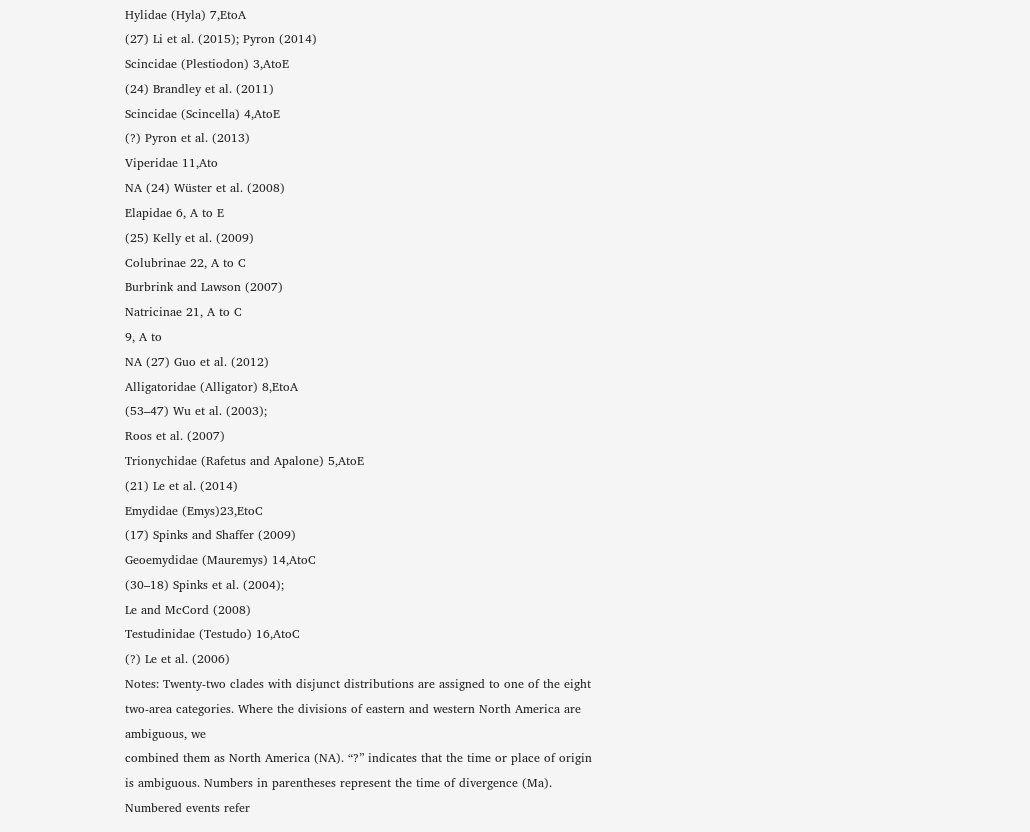Hylidae (Hyla) 7,EtoA
(27) Li et al. (2015); Pyron (2014)
Scincidae (Plestiodon) 3,AtoE
(24) Brandley et al. (2011)
Scincidae (Scincella) 4,AtoE
(?) Pyron et al. (2013)
Viperidae 11,Ato
NA (24) Wüster et al. (2008)
Elapidae 6, A to E
(25) Kelly et al. (2009)
Colubrinae 22, A to C
Burbrink and Lawson (2007)
Natricinae 21, A to C
9, A to
NA (27) Guo et al. (2012)
Alligatoridae (Alligator) 8,EtoA
(53–47) Wu et al. (2003);
Roos et al. (2007)
Trionychidae (Rafetus and Apalone) 5,AtoE
(21) Le et al. (2014)
Emydidae (Emys)23,EtoC
(17) Spinks and Shaffer (2009)
Geoemydidae (Mauremys) 14,AtoC
(30–18) Spinks et al. (2004);
Le and McCord (2008)
Testudinidae (Testudo) 16,AtoC
(?) Le et al. (2006)
Notes: Twenty-two clades with disjunct distributions are assigned to one of the eight two-area categories. Where the divisions of eastern and western North America are ambiguous, we
combined them as North America (NA). “?” indicates that the time or place of origin is ambiguous. Numbers in parentheses represent the time of divergence (Ma). Numbered events refer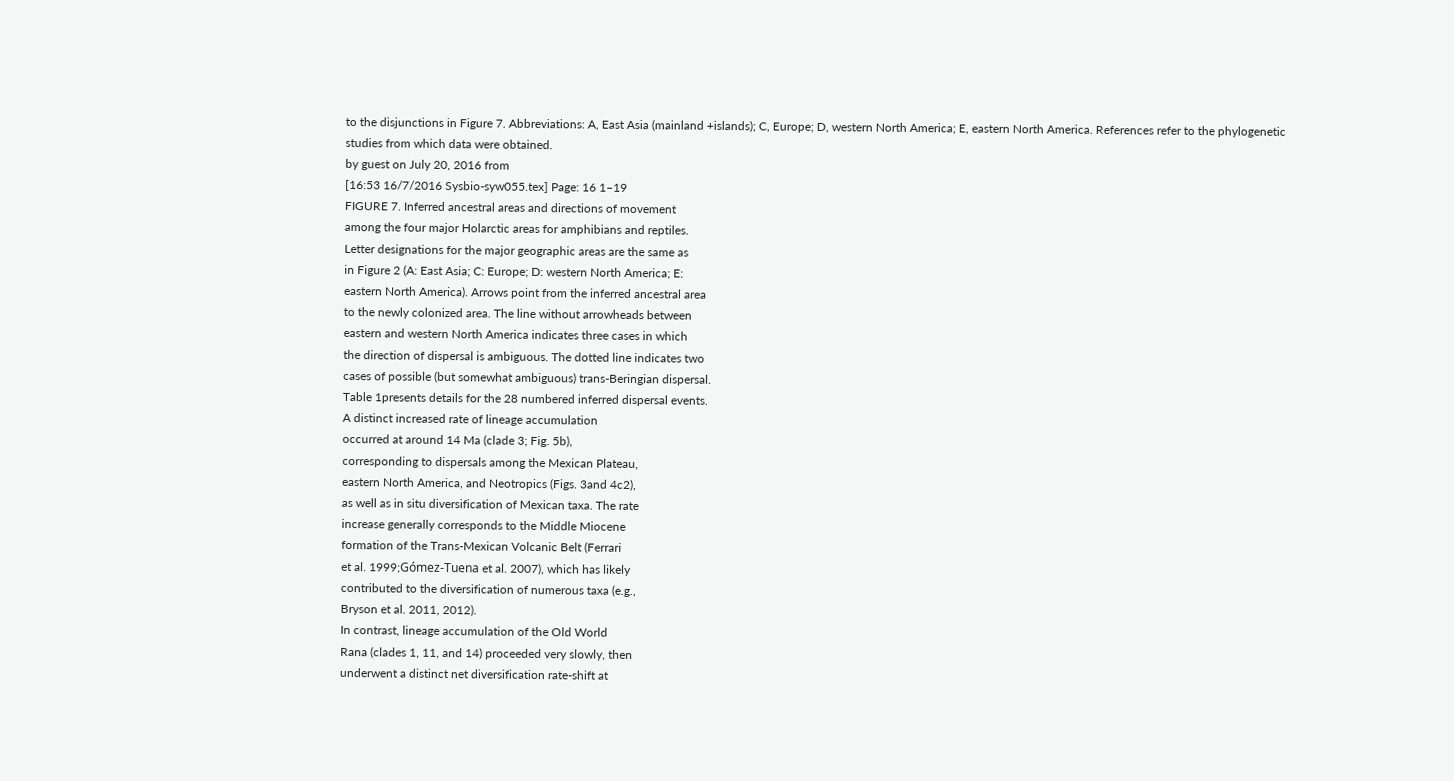to the disjunctions in Figure 7. Abbreviations: A, East Asia (mainland +islands); C, Europe; D, western North America; E, eastern North America. References refer to the phylogenetic
studies from which data were obtained.
by guest on July 20, 2016 from
[16:53 16/7/2016 Sysbio-syw055.tex] Page: 16 1–19
FIGURE 7. Inferred ancestral areas and directions of movement
among the four major Holarctic areas for amphibians and reptiles.
Letter designations for the major geographic areas are the same as
in Figure 2 (A: East Asia; C: Europe; D: western North America; E:
eastern North America). Arrows point from the inferred ancestral area
to the newly colonized area. The line without arrowheads between
eastern and western North America indicates three cases in which
the direction of dispersal is ambiguous. The dotted line indicates two
cases of possible (but somewhat ambiguous) trans-Beringian dispersal.
Table 1presents details for the 28 numbered inferred dispersal events.
A distinct increased rate of lineage accumulation
occurred at around 14 Ma (clade 3; Fig. 5b),
corresponding to dispersals among the Mexican Plateau,
eastern North America, and Neotropics (Figs. 3and 4c2),
as well as in situ diversification of Mexican taxa. The rate
increase generally corresponds to the Middle Miocene
formation of the Trans-Mexican Volcanic Belt (Ferrari
et al. 1999;Gómez-Tuena et al. 2007), which has likely
contributed to the diversification of numerous taxa (e.g.,
Bryson et al. 2011, 2012).
In contrast, lineage accumulation of the Old World
Rana (clades 1, 11, and 14) proceeded very slowly, then
underwent a distinct net diversification rate-shift at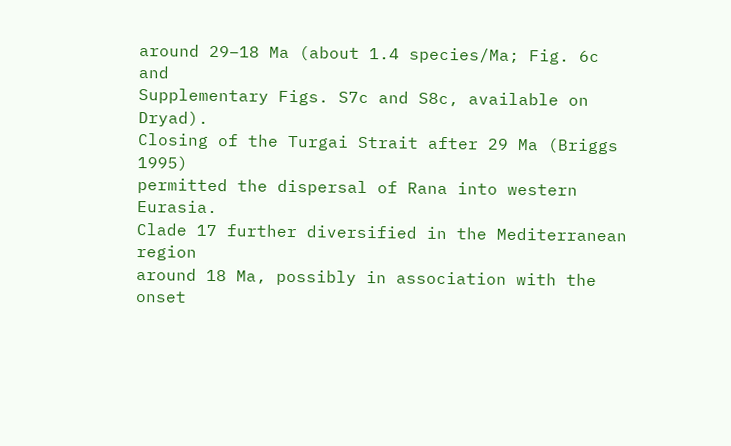around 29–18 Ma (about 1.4 species/Ma; Fig. 6c and
Supplementary Figs. S7c and S8c, available on Dryad).
Closing of the Turgai Strait after 29 Ma (Briggs 1995)
permitted the dispersal of Rana into western Eurasia.
Clade 17 further diversified in the Mediterranean region
around 18 Ma, possibly in association with the onset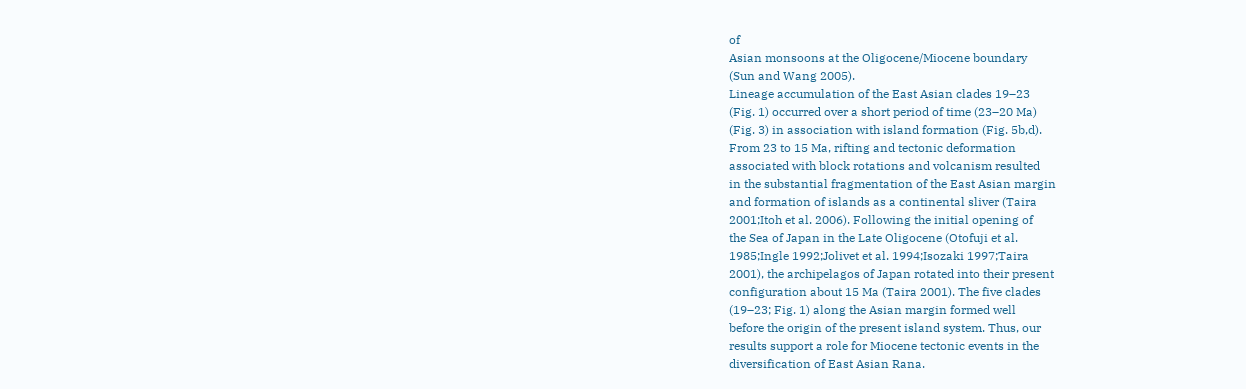of
Asian monsoons at the Oligocene/Miocene boundary
(Sun and Wang 2005).
Lineage accumulation of the East Asian clades 19–23
(Fig. 1) occurred over a short period of time (23–20 Ma)
(Fig. 3) in association with island formation (Fig. 5b,d).
From 23 to 15 Ma, rifting and tectonic deformation
associated with block rotations and volcanism resulted
in the substantial fragmentation of the East Asian margin
and formation of islands as a continental sliver (Taira
2001;Itoh et al. 2006). Following the initial opening of
the Sea of Japan in the Late Oligocene (Otofuji et al.
1985;Ingle 1992;Jolivet et al. 1994;Isozaki 1997;Taira
2001), the archipelagos of Japan rotated into their present
configuration about 15 Ma (Taira 2001). The five clades
(19–23; Fig. 1) along the Asian margin formed well
before the origin of the present island system. Thus, our
results support a role for Miocene tectonic events in the
diversification of East Asian Rana.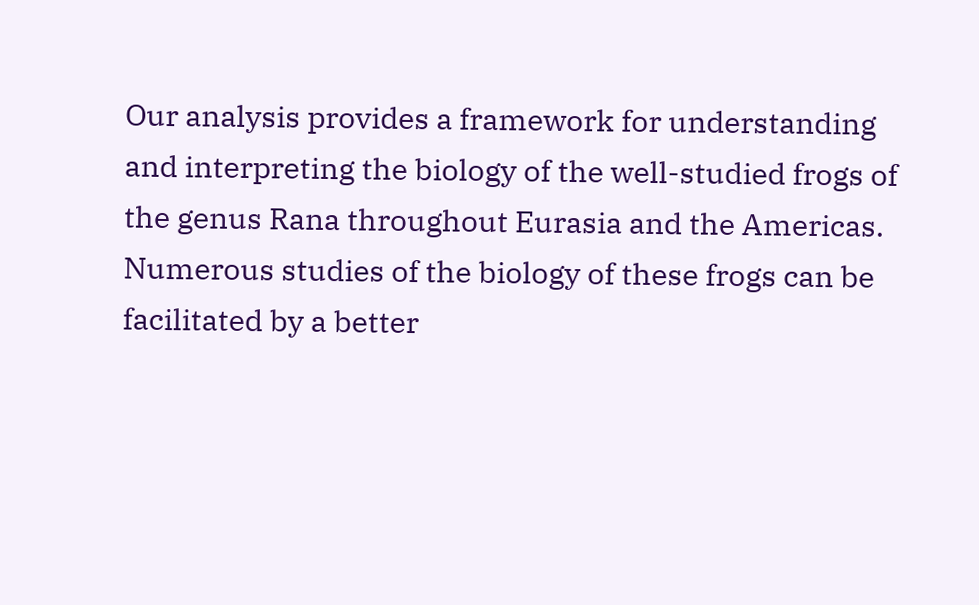Our analysis provides a framework for understanding
and interpreting the biology of the well-studied frogs of
the genus Rana throughout Eurasia and the Americas.
Numerous studies of the biology of these frogs can be
facilitated by a better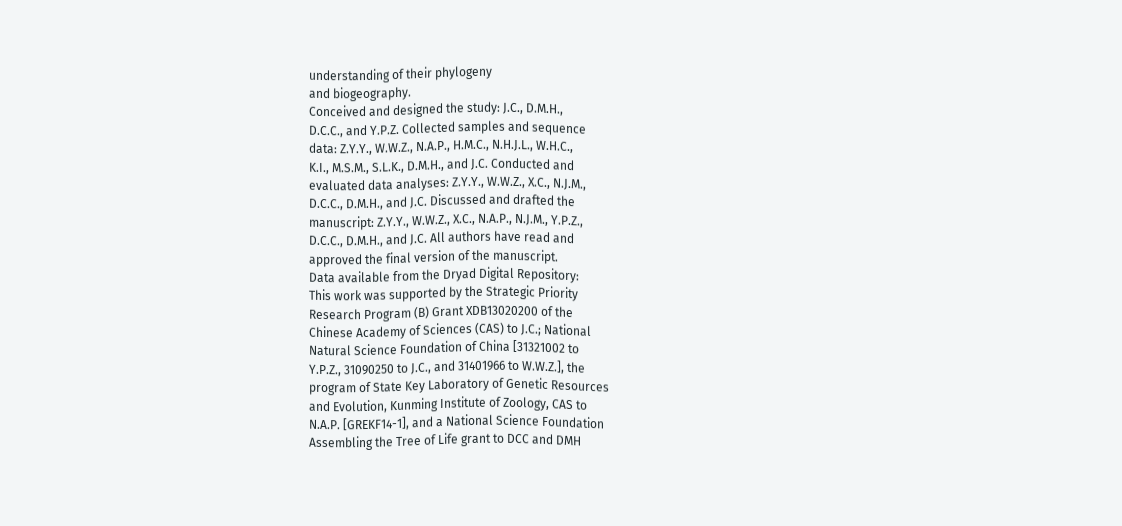understanding of their phylogeny
and biogeography.
Conceived and designed the study: J.C., D.M.H.,
D.C.C., and Y.P.Z. Collected samples and sequence
data: Z.Y.Y., W.W.Z., N.A.P., H.M.C., N.H.J.L., W.H.C.,
K.I., M.S.M., S.L.K., D.M.H., and J.C. Conducted and
evaluated data analyses: Z.Y.Y., W.W.Z., X.C., N.J.M.,
D.C.C., D.M.H., and J.C. Discussed and drafted the
manuscript: Z.Y.Y., W.W.Z., X.C., N.A.P., N.J.M., Y.P.Z.,
D.C.C., D.M.H., and J.C. All authors have read and
approved the final version of the manuscript.
Data available from the Dryad Digital Repository:
This work was supported by the Strategic Priority
Research Program (B) Grant XDB13020200 of the
Chinese Academy of Sciences (CAS) to J.C.; National
Natural Science Foundation of China [31321002 to
Y.P.Z., 31090250 to J.C., and 31401966 to W.W.Z.], the
program of State Key Laboratory of Genetic Resources
and Evolution, Kunming Institute of Zoology, CAS to
N.A.P. [GREKF14-1], and a National Science Foundation
Assembling the Tree of Life grant to DCC and DMH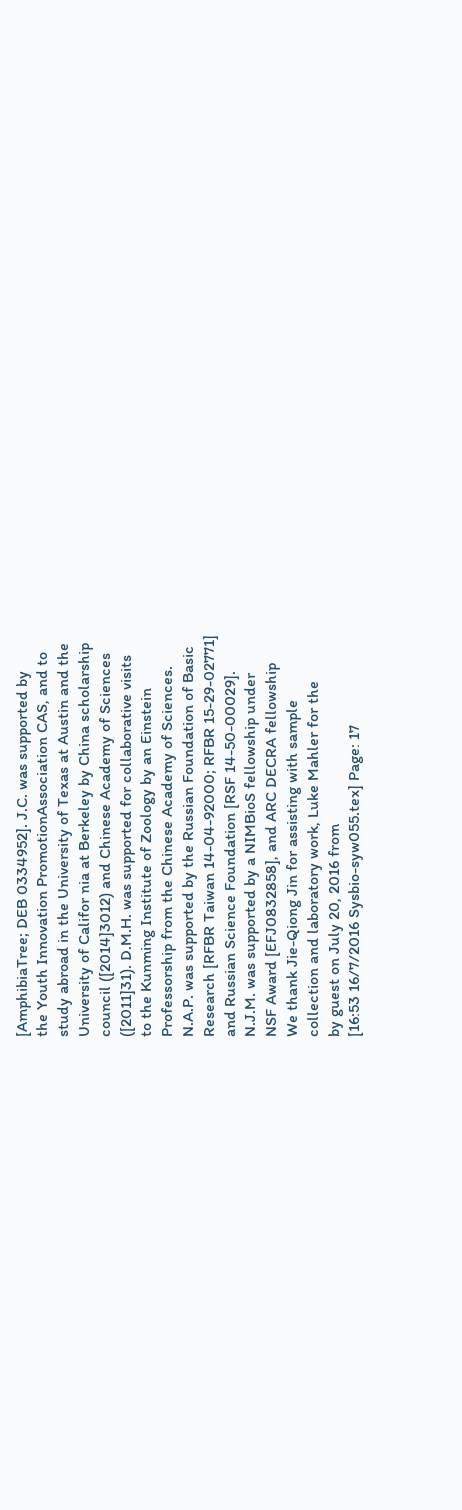[AmphibiaTree; DEB 0334952]. J.C. was supported by
the Youth Innovation PromotionAssociation CAS, and to
study abroad in the University of Texas at Austin and the
University of Califor nia at Berkeley by China scholarship
council ([2014]3012) and Chinese Academy of Sciences
([2011]31). D.M.H. was supported for collaborative visits
to the Kunming Institute of Zoology by an Einstein
Professorship from the Chinese Academy of Sciences.
N.A.P. was supported by the Russian Foundation of Basic
Research [RFBR Taiwan 14-04-92000; RFBR 15-29-02771]
and Russian Science Foundation [RSF 14-50-00029].
N.J.M. was supported by a NIMBioS fellowship under
NSF Award [EFJ0832858], and ARC DECRA fellowship
We thank Jie-Qiong Jin for assisting with sample
collection and laboratory work, Luke Mahler for the
by guest on July 20, 2016 from
[16:53 16/7/2016 Sysbio-syw055.tex] Page: 17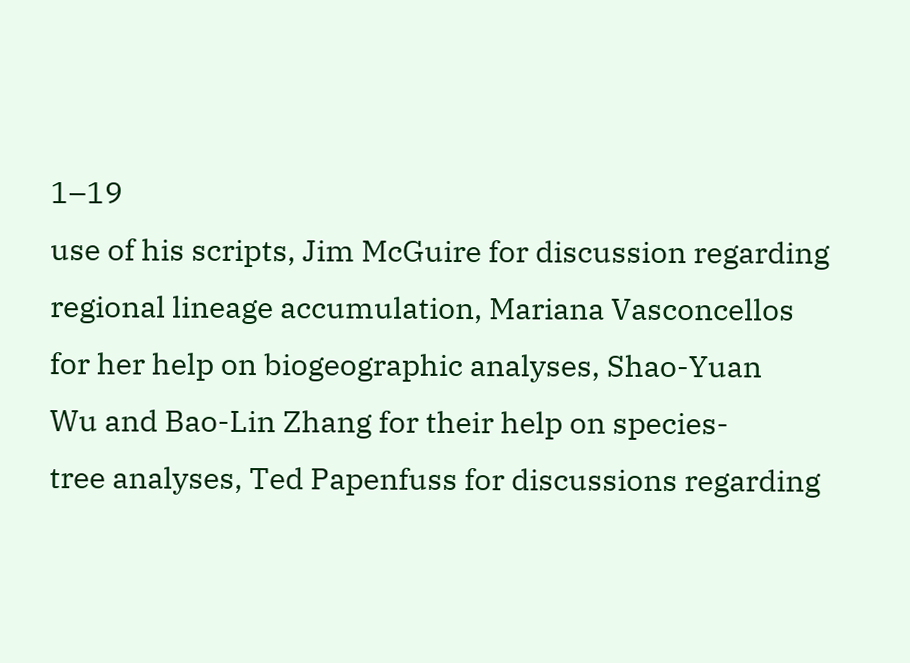1–19
use of his scripts, Jim McGuire for discussion regarding
regional lineage accumulation, Mariana Vasconcellos
for her help on biogeographic analyses, Shao-Yuan
Wu and Bao-Lin Zhang for their help on species-
tree analyses, Ted Papenfuss for discussions regarding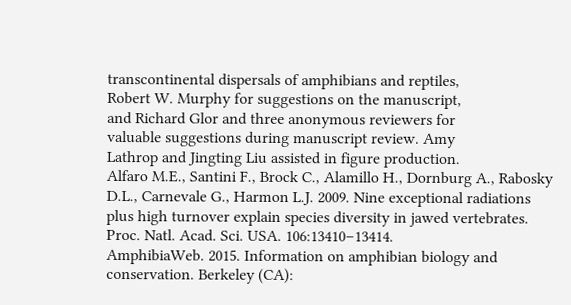transcontinental dispersals of amphibians and reptiles,
Robert W. Murphy for suggestions on the manuscript,
and Richard Glor and three anonymous reviewers for
valuable suggestions during manuscript review. Amy
Lathrop and Jingting Liu assisted in figure production.
Alfaro M.E., Santini F., Brock C., Alamillo H., Dornburg A., Rabosky
D.L., Carnevale G., Harmon L.J. 2009. Nine exceptional radiations
plus high turnover explain species diversity in jawed vertebrates.
Proc. Natl. Acad. Sci. USA. 106:13410–13414.
AmphibiaWeb. 2015. Information on amphibian biology and
conservation. Berkeley (CA):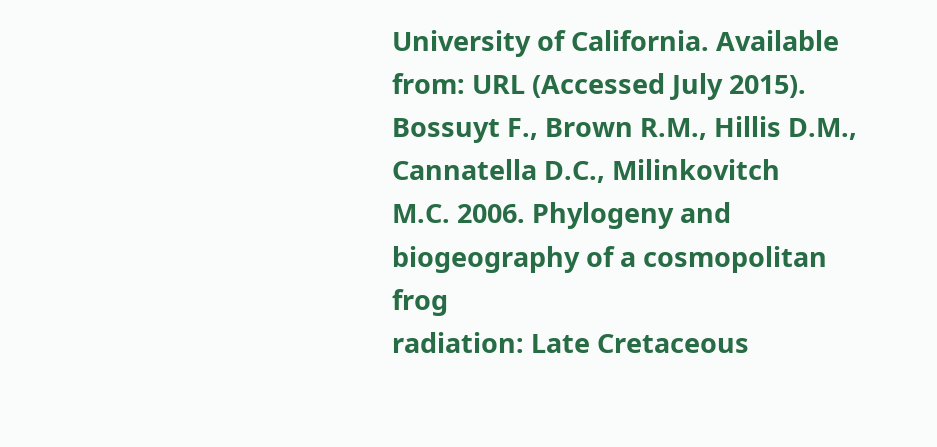University of California. Available
from: URL (Accessed July 2015).
Bossuyt F., Brown R.M., Hillis D.M., Cannatella D.C., Milinkovitch
M.C. 2006. Phylogeny and biogeography of a cosmopolitan frog
radiation: Late Cretaceous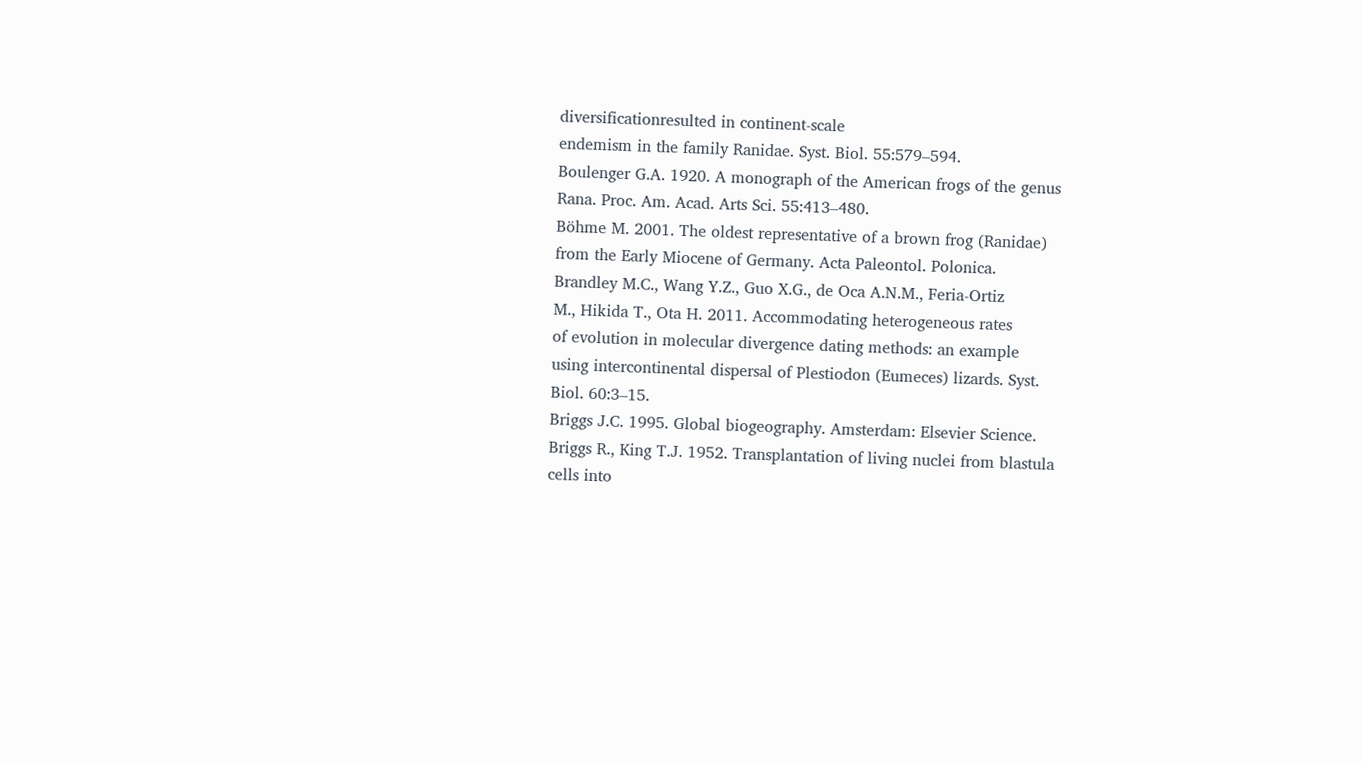diversificationresulted in continent-scale
endemism in the family Ranidae. Syst. Biol. 55:579–594.
Boulenger G.A. 1920. A monograph of the American frogs of the genus
Rana. Proc. Am. Acad. Arts Sci. 55:413–480.
Böhme M. 2001. The oldest representative of a brown frog (Ranidae)
from the Early Miocene of Germany. Acta Paleontol. Polonica.
Brandley M.C., Wang Y.Z., Guo X.G., de Oca A.N.M., Feria-Ortiz
M., Hikida T., Ota H. 2011. Accommodating heterogeneous rates
of evolution in molecular divergence dating methods: an example
using intercontinental dispersal of Plestiodon (Eumeces) lizards. Syst.
Biol. 60:3–15.
Briggs J.C. 1995. Global biogeography. Amsterdam: Elsevier Science.
Briggs R., King T.J. 1952. Transplantation of living nuclei from blastula
cells into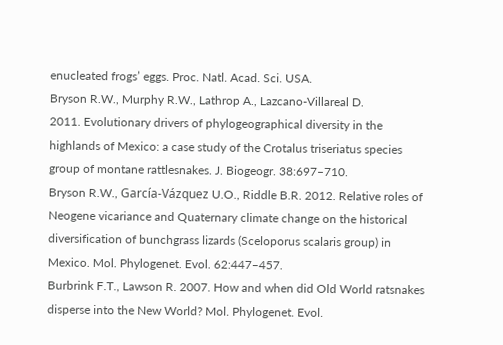enucleated frogs’ eggs. Proc. Natl. Acad. Sci. USA.
Bryson R.W., Murphy R.W., Lathrop A., Lazcano-Villareal D.
2011. Evolutionary drivers of phylogeographical diversity in the
highlands of Mexico: a case study of the Crotalus triseriatus species
group of montane rattlesnakes. J. Biogeogr. 38:697–710.
Bryson R.W., García-Vázquez U.O., Riddle B.R. 2012. Relative roles of
Neogene vicariance and Quaternary climate change on the historical
diversification of bunchgrass lizards (Sceloporus scalaris group) in
Mexico. Mol. Phylogenet. Evol. 62:447–457.
Burbrink F.T., Lawson R. 2007. How and when did Old World ratsnakes
disperse into the New World? Mol. Phylogenet. Evol.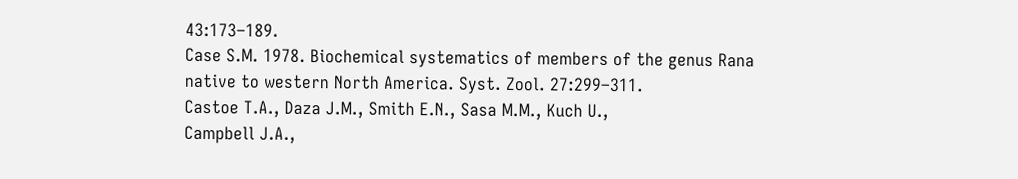43:173–189.
Case S.M. 1978. Biochemical systematics of members of the genus Rana
native to western North America. Syst. Zool. 27:299–311.
Castoe T.A., Daza J.M., Smith E.N., Sasa M.M., Kuch U.,
Campbell J.A.,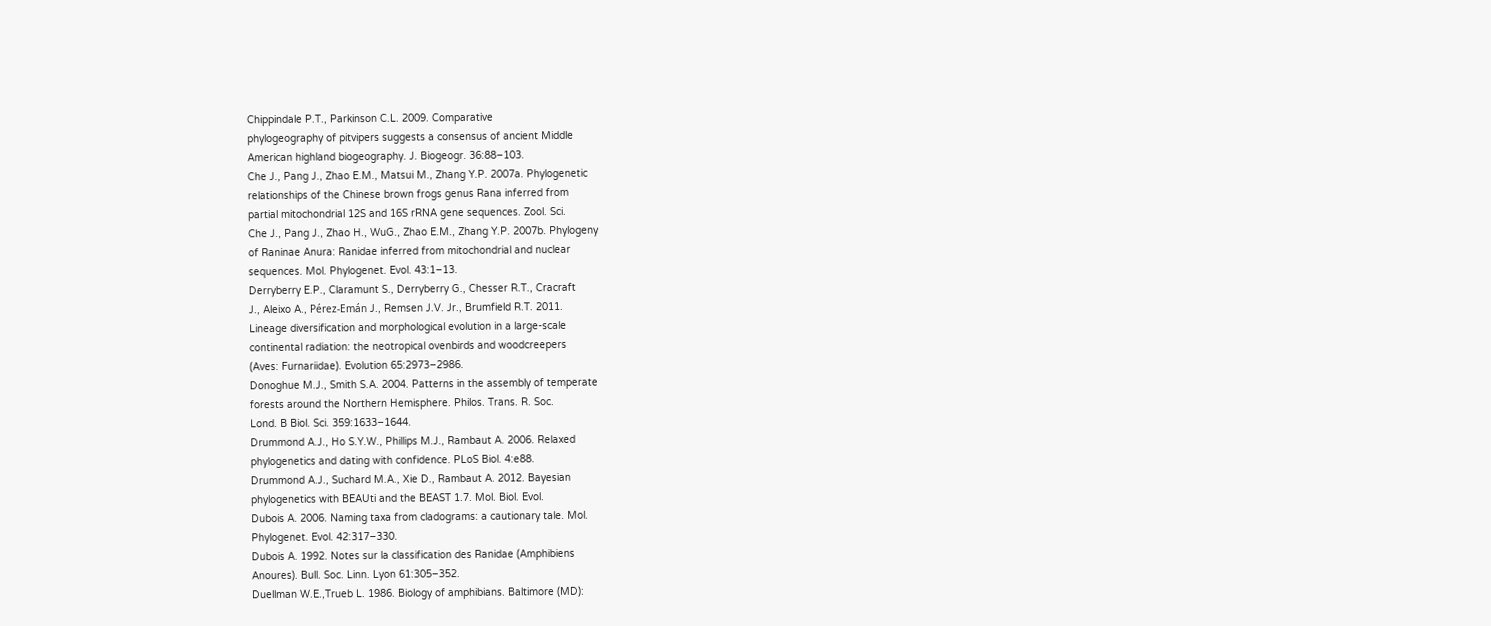Chippindale P.T., Parkinson C.L. 2009. Comparative
phylogeography of pitvipers suggests a consensus of ancient Middle
American highland biogeography. J. Biogeogr. 36:88–103.
Che J., Pang J., Zhao E.M., Matsui M., Zhang Y.P. 2007a. Phylogenetic
relationships of the Chinese brown frogs genus Rana inferred from
partial mitochondrial 12S and 16S rRNA gene sequences. Zool. Sci.
Che J., Pang J., Zhao H., WuG., Zhao E.M., Zhang Y.P. 2007b. Phylogeny
of Raninae Anura: Ranidae inferred from mitochondrial and nuclear
sequences. Mol. Phylogenet. Evol. 43:1–13.
Derryberry E.P., Claramunt S., Derryberry G., Chesser R.T., Cracraft
J., Aleixo A., Pérez-Emán J., Remsen J.V. Jr., Brumfield R.T. 2011.
Lineage diversification and morphological evolution in a large-scale
continental radiation: the neotropical ovenbirds and woodcreepers
(Aves: Furnariidae). Evolution 65:2973–2986.
Donoghue M.J., Smith S.A. 2004. Patterns in the assembly of temperate
forests around the Northern Hemisphere. Philos. Trans. R. Soc.
Lond. B Biol. Sci. 359:1633–1644.
Drummond A.J., Ho S.Y.W., Phillips M.J., Rambaut A. 2006. Relaxed
phylogenetics and dating with confidence. PLoS Biol. 4:e88.
Drummond A.J., Suchard M.A., Xie D., Rambaut A. 2012. Bayesian
phylogenetics with BEAUti and the BEAST 1.7. Mol. Biol. Evol.
Dubois A. 2006. Naming taxa from cladograms: a cautionary tale. Mol.
Phylogenet. Evol. 42:317–330.
Dubois A. 1992. Notes sur la classification des Ranidae (Amphibiens
Anoures). Bull. Soc. Linn. Lyon 61:305–352.
Duellman W.E.,Trueb L. 1986. Biology of amphibians. Baltimore (MD):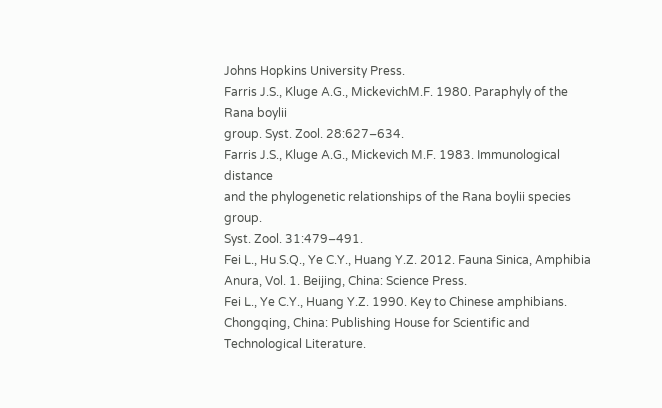Johns Hopkins University Press.
Farris J.S., Kluge A.G., MickevichM.F. 1980. Paraphyly of the Rana boylii
group. Syst. Zool. 28:627–634.
Farris J.S., Kluge A.G., Mickevich M.F. 1983. Immunological distance
and the phylogenetic relationships of the Rana boylii species group.
Syst. Zool. 31:479–491.
Fei L., Hu S.Q., Ye C.Y., Huang Y.Z. 2012. Fauna Sinica, Amphibia
Anura, Vol. 1. Beijing, China: Science Press.
Fei L., Ye C.Y., Huang Y.Z. 1990. Key to Chinese amphibians.
Chongqing, China: Publishing House for Scientific and
Technological Literature.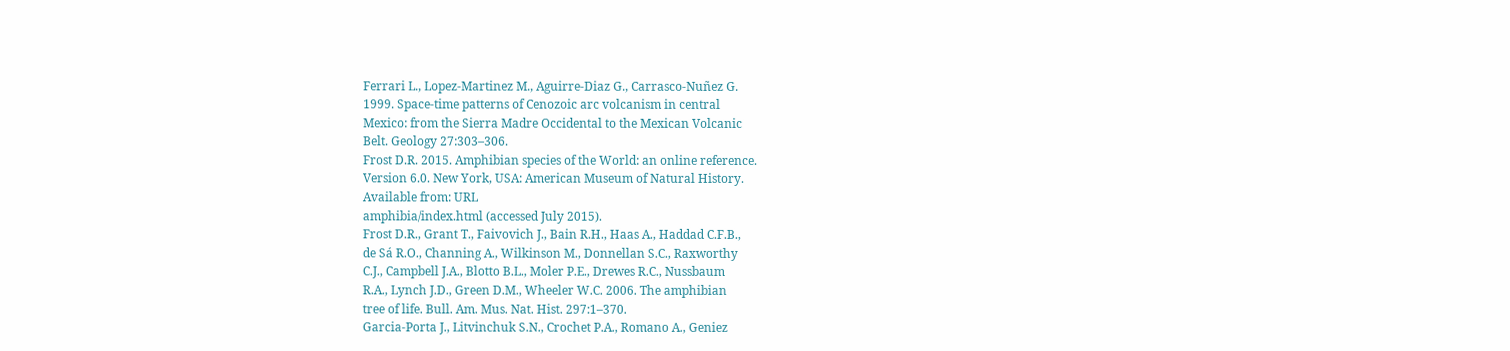Ferrari L., Lopez-Martinez M., Aguirre-Diaz G., Carrasco-Nuñez G.
1999. Space-time patterns of Cenozoic arc volcanism in central
Mexico: from the Sierra Madre Occidental to the Mexican Volcanic
Belt. Geology 27:303–306.
Frost D.R. 2015. Amphibian species of the World: an online reference.
Version 6.0. New York, USA: American Museum of Natural History.
Available from: URL
amphibia/index.html (accessed July 2015).
Frost D.R., Grant T., Faivovich J., Bain R.H., Haas A., Haddad C.F.B.,
de Sá R.O., Channing A., Wilkinson M., Donnellan S.C., Raxworthy
C.J., Campbell J.A., Blotto B.L., Moler P.E., Drewes R.C., Nussbaum
R.A., Lynch J.D., Green D.M., Wheeler W.C. 2006. The amphibian
tree of life. Bull. Am. Mus. Nat. Hist. 297:1–370.
Garcia-Porta J., Litvinchuk S.N., Crochet P.A., Romano A., Geniez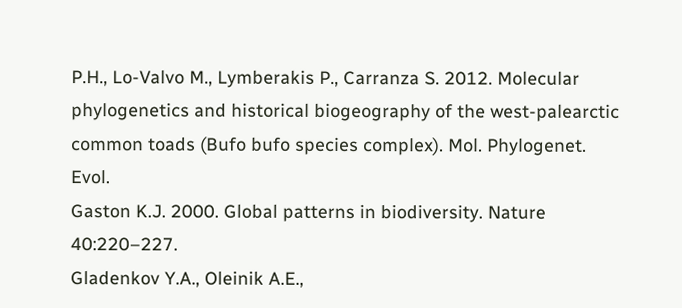P.H., Lo-Valvo M., Lymberakis P., Carranza S. 2012. Molecular
phylogenetics and historical biogeography of the west-palearctic
common toads (Bufo bufo species complex). Mol. Phylogenet. Evol.
Gaston K.J. 2000. Global patterns in biodiversity. Nature 40:220–227.
Gladenkov Y.A., Oleinik A.E.,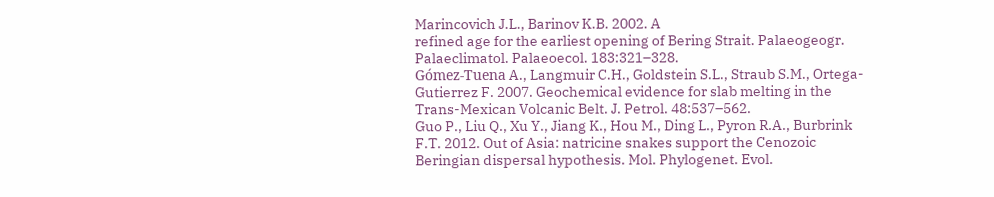Marincovich J.L., Barinov K.B. 2002. A
refined age for the earliest opening of Bering Strait. Palaeogeogr.
Palaeclimatol. Palaeoecol. 183:321–328.
Gómez-Tuena A., Langmuir C.H., Goldstein S.L., Straub S.M., Ortega-
Gutierrez F. 2007. Geochemical evidence for slab melting in the
Trans-Mexican Volcanic Belt. J. Petrol. 48:537–562.
Guo P., Liu Q., Xu Y., Jiang K., Hou M., Ding L., Pyron R.A., Burbrink
F.T. 2012. Out of Asia: natricine snakes support the Cenozoic
Beringian dispersal hypothesis. Mol. Phylogenet. Evol.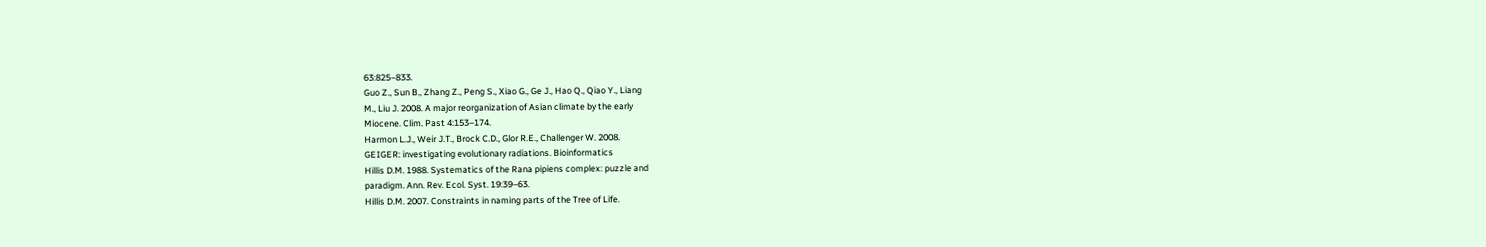63:825–833.
Guo Z., Sun B., Zhang Z., Peng S., Xiao G., Ge J., Hao Q., Qiao Y., Liang
M., Liu J. 2008. A major reorganization of Asian climate by the early
Miocene. Clim. Past 4:153–174.
Harmon L.J., Weir J.T., Brock C.D., Glor R.E., Challenger W. 2008.
GEIGER: investigating evolutionary radiations. Bioinformatics
Hillis D.M. 1988. Systematics of the Rana pipiens complex: puzzle and
paradigm. Ann. Rev. Ecol. Syst. 19:39–63.
Hillis D.M. 2007. Constraints in naming parts of the Tree of Life.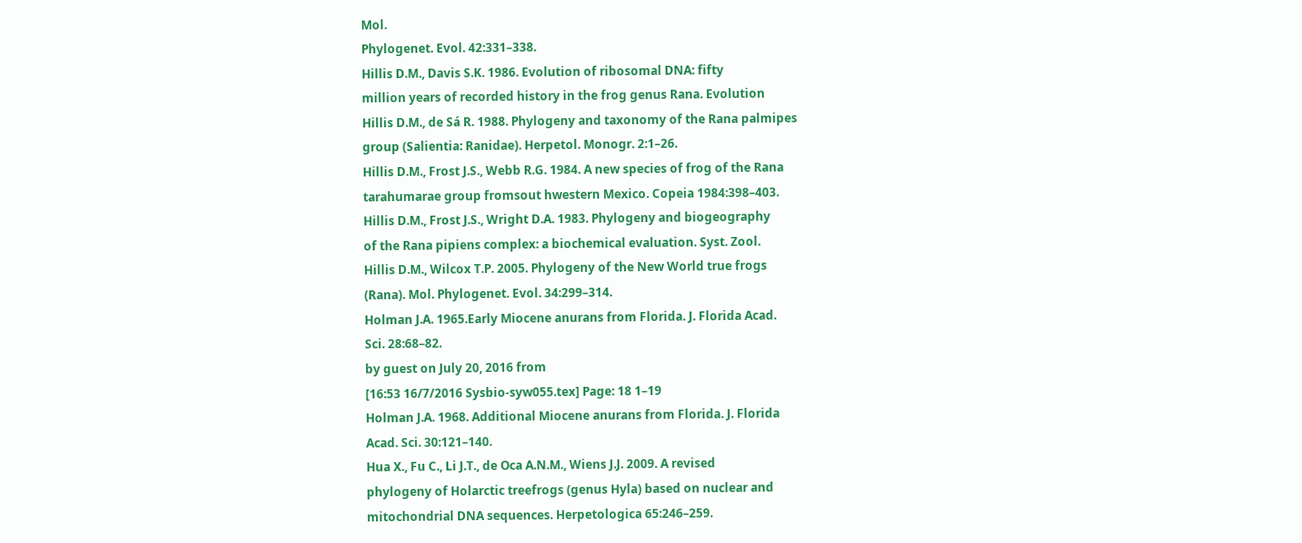Mol.
Phylogenet. Evol. 42:331–338.
Hillis D.M., Davis S.K. 1986. Evolution of ribosomal DNA: fifty
million years of recorded history in the frog genus Rana. Evolution
Hillis D.M., de Sá R. 1988. Phylogeny and taxonomy of the Rana palmipes
group (Salientia: Ranidae). Herpetol. Monogr. 2:1–26.
Hillis D.M., Frost J.S., Webb R.G. 1984. A new species of frog of the Rana
tarahumarae group fromsout hwestern Mexico. Copeia 1984:398–403.
Hillis D.M., Frost J.S., Wright D.A. 1983. Phylogeny and biogeography
of the Rana pipiens complex: a biochemical evaluation. Syst. Zool.
Hillis D.M., Wilcox T.P. 2005. Phylogeny of the New World true frogs
(Rana). Mol. Phylogenet. Evol. 34:299–314.
Holman J.A. 1965.Early Miocene anurans from Florida. J. Florida Acad.
Sci. 28:68–82.
by guest on July 20, 2016 from
[16:53 16/7/2016 Sysbio-syw055.tex] Page: 18 1–19
Holman J.A. 1968. Additional Miocene anurans from Florida. J. Florida
Acad. Sci. 30:121–140.
Hua X., Fu C., Li J.T., de Oca A.N.M., Wiens J.J. 2009. A revised
phylogeny of Holarctic treefrogs (genus Hyla) based on nuclear and
mitochondrial DNA sequences. Herpetologica 65:246–259.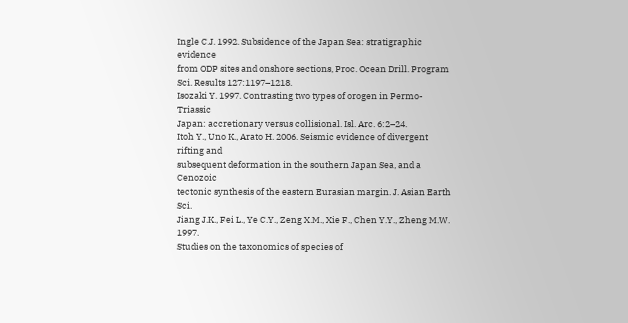Ingle C.J. 1992. Subsidence of the Japan Sea: stratigraphic evidence
from ODP sites and onshore sections, Proc. Ocean Drill. Program
Sci. Results 127:1197–1218.
Isozaki Y. 1997. Contrasting two types of orogen in Permo-Triassic
Japan: accretionary versus collisional. Isl. Arc. 6:2–24.
Itoh Y., Uno K., Arato H. 2006. Seismic evidence of divergent rifting and
subsequent deformation in the southern Japan Sea, and a Cenozoic
tectonic synthesis of the eastern Eurasian margin. J. Asian Earth Sci.
Jiang J.K., Fei L., Ye C.Y., Zeng X.M., Xie F., Chen Y.Y., Zheng M.W. 1997.
Studies on the taxonomics of species of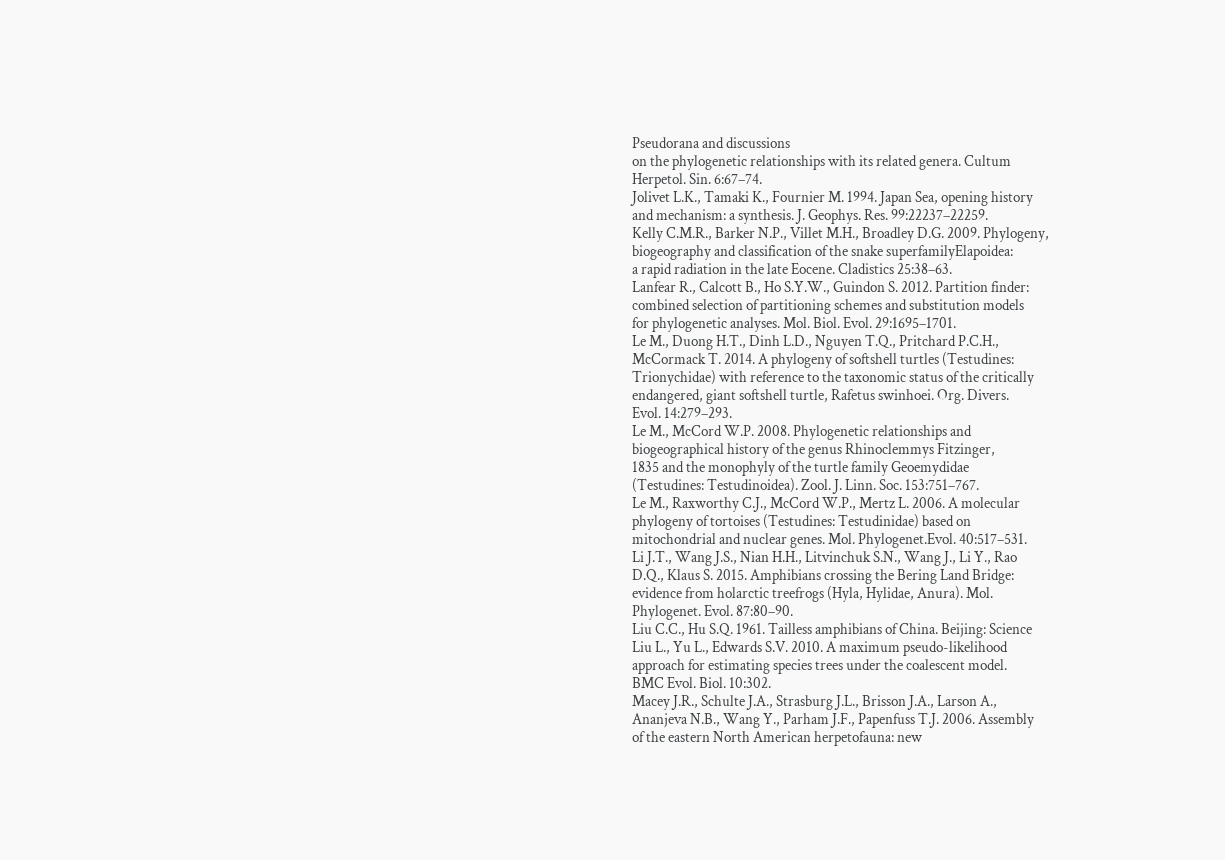Pseudorana and discussions
on the phylogenetic relationships with its related genera. Cultum
Herpetol. Sin. 6:67–74.
Jolivet L.K., Tamaki K., Fournier M. 1994. Japan Sea, opening history
and mechanism: a synthesis. J. Geophys. Res. 99:22237–22259.
Kelly C.M.R., Barker N.P., Villet M.H., Broadley D.G. 2009. Phylogeny,
biogeography and classification of the snake superfamilyElapoidea:
a rapid radiation in the late Eocene. Cladistics 25:38–63.
Lanfear R., Calcott B., Ho S.Y.W., Guindon S. 2012. Partition finder:
combined selection of partitioning schemes and substitution models
for phylogenetic analyses. Mol. Biol. Evol. 29:1695–1701.
Le M., Duong H.T., Dinh L.D., Nguyen T.Q., Pritchard P.C.H.,
McCormack T. 2014. A phylogeny of softshell turtles (Testudines:
Trionychidae) with reference to the taxonomic status of the critically
endangered, giant softshell turtle, Rafetus swinhoei. Org. Divers.
Evol. 14:279–293.
Le M., McCord W.P. 2008. Phylogenetic relationships and
biogeographical history of the genus Rhinoclemmys Fitzinger,
1835 and the monophyly of the turtle family Geoemydidae
(Testudines: Testudinoidea). Zool. J. Linn. Soc. 153:751–767.
Le M., Raxworthy C.J., McCord W.P., Mertz L. 2006. A molecular
phylogeny of tortoises (Testudines: Testudinidae) based on
mitochondrial and nuclear genes. Mol. Phylogenet.Evol. 40:517–531.
Li J.T., Wang J.S., Nian H.H., Litvinchuk S.N., Wang J., Li Y., Rao
D.Q., Klaus S. 2015. Amphibians crossing the Bering Land Bridge:
evidence from holarctic treefrogs (Hyla, Hylidae, Anura). Mol.
Phylogenet. Evol. 87:80–90.
Liu C.C., Hu S.Q. 1961. Tailless amphibians of China. Beijing: Science
Liu L., Yu L., Edwards S.V. 2010. A maximum pseudo-likelihood
approach for estimating species trees under the coalescent model.
BMC Evol. Biol. 10:302.
Macey J.R., Schulte J.A., Strasburg J.L., Brisson J.A., Larson A.,
Ananjeva N.B., Wang Y., Parham J.F., Papenfuss T.J. 2006. Assembly
of the eastern North American herpetofauna: new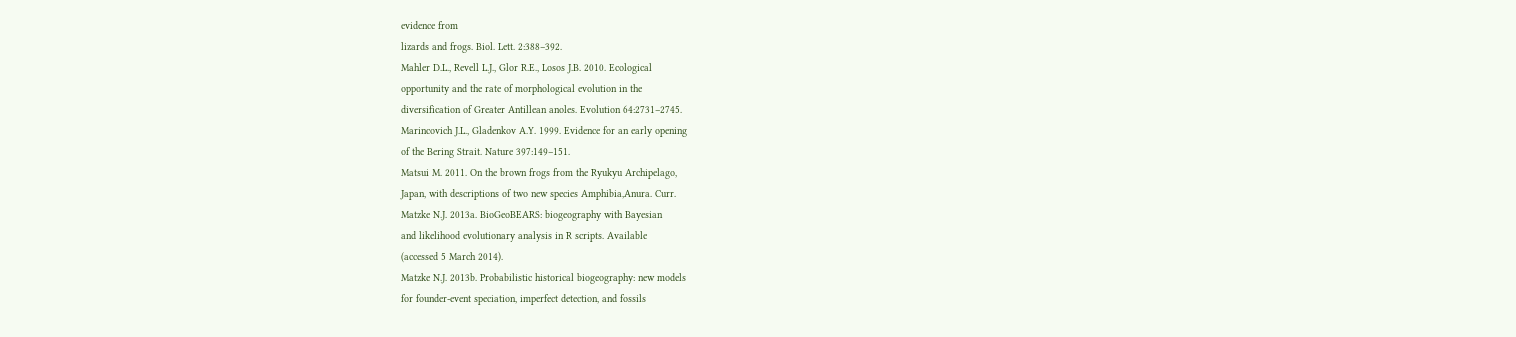evidence from
lizards and frogs. Biol. Lett. 2:388–392.
Mahler D.L., Revell L.J., Glor R.E., Losos J.B. 2010. Ecological
opportunity and the rate of morphological evolution in the
diversification of Greater Antillean anoles. Evolution 64:2731–2745.
Marincovich J.L., Gladenkov A.Y. 1999. Evidence for an early opening
of the Bering Strait. Nature 397:149–151.
Matsui M. 2011. On the brown frogs from the Ryukyu Archipelago,
Japan, with descriptions of two new species Amphibia,Anura. Curr.
Matzke N.J. 2013a. BioGeoBEARS: biogeography with Bayesian
and likelihood evolutionary analysis in R scripts. Available
(accessed 5 March 2014).
Matzke N.J. 2013b. Probabilistic historical biogeography: new models
for founder-event speciation, imperfect detection, and fossils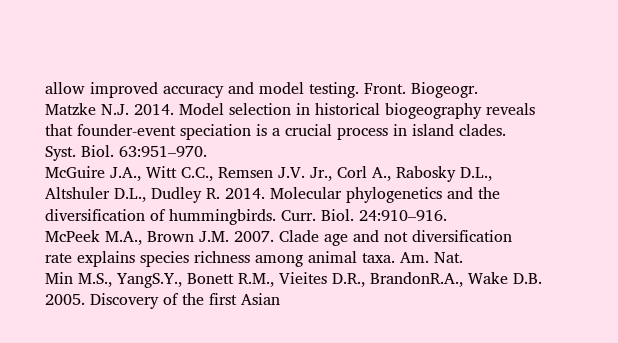allow improved accuracy and model testing. Front. Biogeogr.
Matzke N.J. 2014. Model selection in historical biogeography reveals
that founder-event speciation is a crucial process in island clades.
Syst. Biol. 63:951–970.
McGuire J.A., Witt C.C., Remsen J.V. Jr., Corl A., Rabosky D.L.,
Altshuler D.L., Dudley R. 2014. Molecular phylogenetics and the
diversification of hummingbirds. Curr. Biol. 24:910–916.
McPeek M.A., Brown J.M. 2007. Clade age and not diversification
rate explains species richness among animal taxa. Am. Nat.
Min M.S., YangS.Y., Bonett R.M., Vieites D.R., BrandonR.A., Wake D.B.
2005. Discovery of the first Asian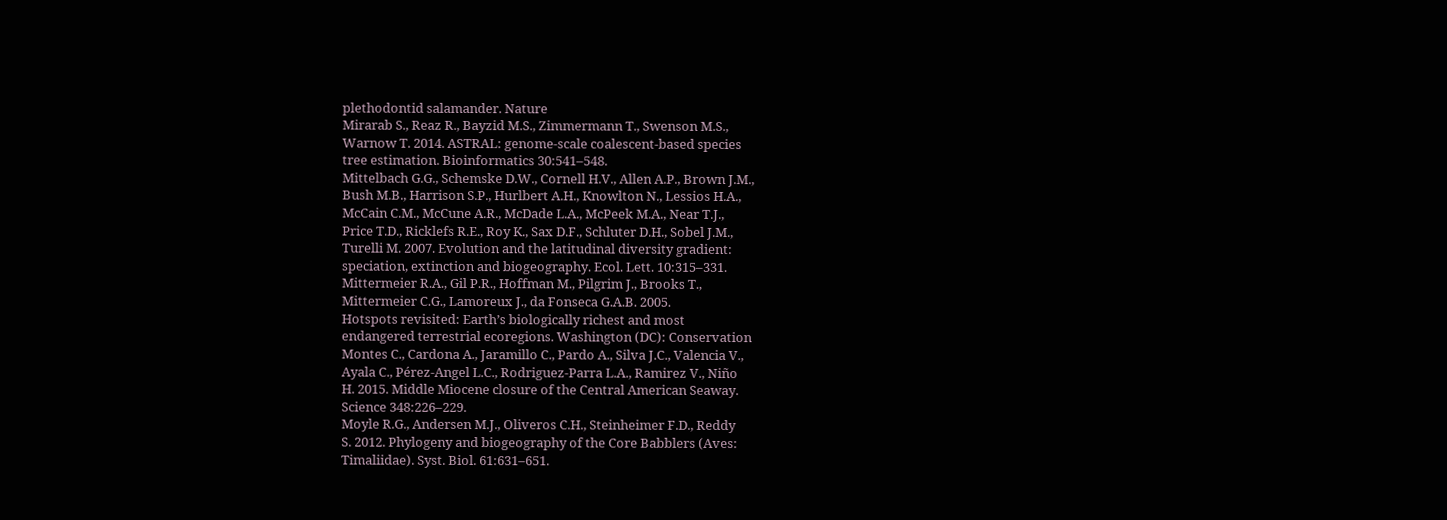plethodontid salamander. Nature
Mirarab S., Reaz R., Bayzid M.S., Zimmermann T., Swenson M.S.,
Warnow T. 2014. ASTRAL: genome-scale coalescent-based species
tree estimation. Bioinformatics 30:541–548.
Mittelbach G.G., Schemske D.W., Cornell H.V., Allen A.P., Brown J.M.,
Bush M.B., Harrison S.P., Hurlbert A.H., Knowlton N., Lessios H.A.,
McCain C.M., McCune A.R., McDade L.A., McPeek M.A., Near T.J.,
Price T.D., Ricklefs R.E., Roy K., Sax D.F., Schluter D.H., Sobel J.M.,
Turelli M. 2007. Evolution and the latitudinal diversity gradient:
speciation, extinction and biogeography. Ecol. Lett. 10:315–331.
Mittermeier R.A., Gil P.R., Hoffman M., Pilgrim J., Brooks T.,
Mittermeier C.G., Lamoreux J., da Fonseca G.A.B. 2005.
Hotspots revisited: Earth’s biologically richest and most
endangered terrestrial ecoregions. Washington (DC): Conservation
Montes C., Cardona A., Jaramillo C., Pardo A., Silva J.C., Valencia V.,
Ayala C., Pérez-Angel L.C., Rodriguez-Parra L.A., Ramirez V., Niño
H. 2015. Middle Miocene closure of the Central American Seaway.
Science 348:226–229.
Moyle R.G., Andersen M.J., Oliveros C.H., Steinheimer F.D., Reddy
S. 2012. Phylogeny and biogeography of the Core Babblers (Aves:
Timaliidae). Syst. Biol. 61:631–651.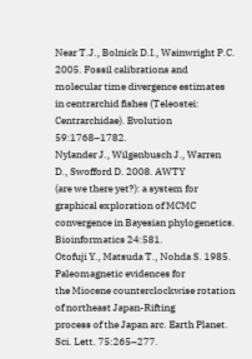Near T.J., Bolnick D.I., Wainwright P.C. 2005. Fossil calibrations and
molecular time divergence estimates in centrarchid fishes (Teleostei:
Centrarchidae). Evolution 59:1768–1782.
Nylander J., Wilgenbusch J., Warren D., Swofford D. 2008. AWTY
(are we there yet?): a system for graphical exploration of MCMC
convergence in Bayesian phylogenetics. Bioinformatics 24:581.
Otofuji Y., Matsuda T., Nohda S. 1985. Paleomagnetic evidences for
the Miocene counterclockwise rotation of northeast Japan-Rifting
process of the Japan arc. Earth Planet. Sci. Lett. 75:265–277.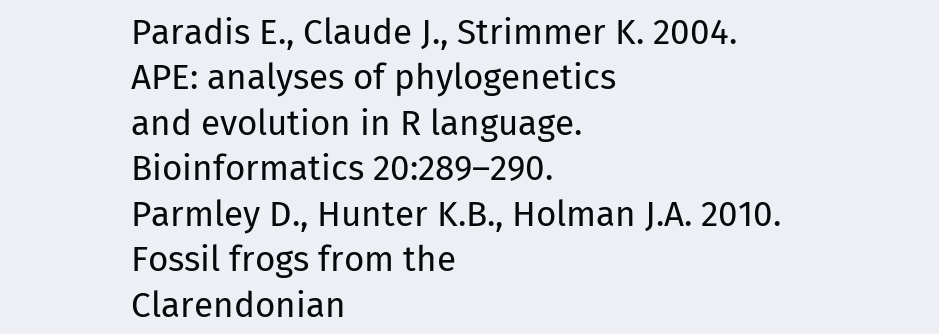Paradis E., Claude J., Strimmer K. 2004. APE: analyses of phylogenetics
and evolution in R language. Bioinformatics 20:289–290.
Parmley D., Hunter K.B., Holman J.A. 2010. Fossil frogs from the
Clarendonian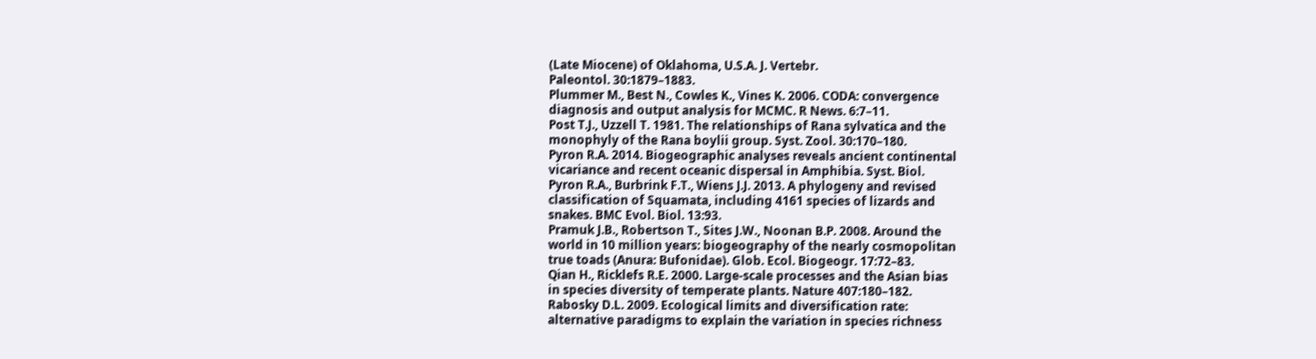(Late Miocene) of Oklahoma, U.S.A. J. Vertebr.
Paleontol. 30:1879–1883.
Plummer M., Best N., Cowles K., Vines K. 2006. CODA: convergence
diagnosis and output analysis for MCMC. R News. 6:7–11.
Post T.J., Uzzell T. 1981. The relationships of Rana sylvatica and the
monophyly of the Rana boylii group. Syst. Zool. 30:170–180.
Pyron R.A. 2014. Biogeographic analyses reveals ancient continental
vicariance and recent oceanic dispersal in Amphibia. Syst. Biol.
Pyron R.A., Burbrink F.T., Wiens J.J. 2013. A phylogeny and revised
classification of Squamata, including 4161 species of lizards and
snakes. BMC Evol. Biol. 13:93.
Pramuk J.B., Robertson T., Sites J.W., Noonan B.P. 2008. Around the
world in 10 million years: biogeography of the nearly cosmopolitan
true toads (Anura: Bufonidae). Glob. Ecol. Biogeogr. 17:72–83.
Qian H., Ricklefs R.E. 2000. Large-scale processes and the Asian bias
in species diversity of temperate plants. Nature 407:180–182.
Rabosky D.L. 2009. Ecological limits and diversification rate:
alternative paradigms to explain the variation in species richness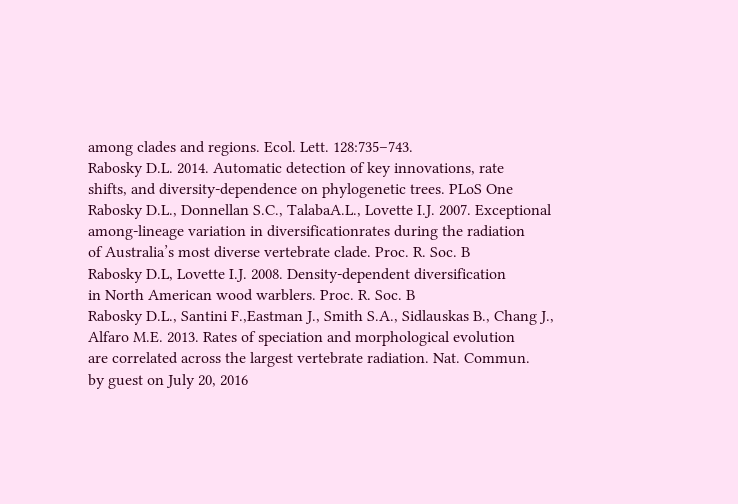among clades and regions. Ecol. Lett. 128:735–743.
Rabosky D.L. 2014. Automatic detection of key innovations, rate
shifts, and diversity-dependence on phylogenetic trees. PLoS One
Rabosky D.L., Donnellan S.C., TalabaA.L., Lovette I.J. 2007. Exceptional
among-lineage variation in diversificationrates during the radiation
of Australia’s most diverse vertebrate clade. Proc. R. Soc. B
Rabosky D.L, Lovette I.J. 2008. Density-dependent diversification
in North American wood warblers. Proc. R. Soc. B
Rabosky D.L., Santini F.,Eastman J., Smith S.A., Sidlauskas B., Chang J.,
Alfaro M.E. 2013. Rates of speciation and morphological evolution
are correlated across the largest vertebrate radiation. Nat. Commun.
by guest on July 20, 2016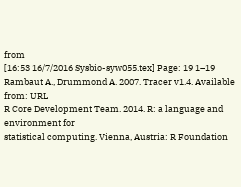from
[16:53 16/7/2016 Sysbio-syw055.tex] Page: 19 1–19
Rambaut A., Drummond A. 2007. Tracer v1.4. Available from: URL
R Core Development Team. 2014. R: a language and environment for
statistical computing. Vienna, Austria: R Foundation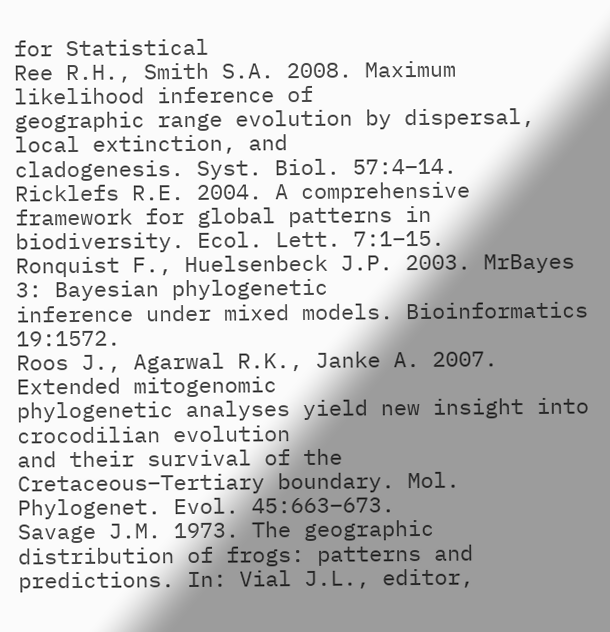for Statistical
Ree R.H., Smith S.A. 2008. Maximum likelihood inference of
geographic range evolution by dispersal, local extinction, and
cladogenesis. Syst. Biol. 57:4–14.
Ricklefs R.E. 2004. A comprehensive framework for global patterns in
biodiversity. Ecol. Lett. 7:1–15.
Ronquist F., Huelsenbeck J.P. 2003. MrBayes 3: Bayesian phylogenetic
inference under mixed models. Bioinformatics 19:1572.
Roos J., Agarwal R.K., Janke A. 2007. Extended mitogenomic
phylogenetic analyses yield new insight into crocodilian evolution
and their survival of the Cretaceous–Tertiary boundary. Mol.
Phylogenet. Evol. 45:663–673.
Savage J.M. 1973. The geographic distribution of frogs: patterns and
predictions. In: Vial J.L., editor,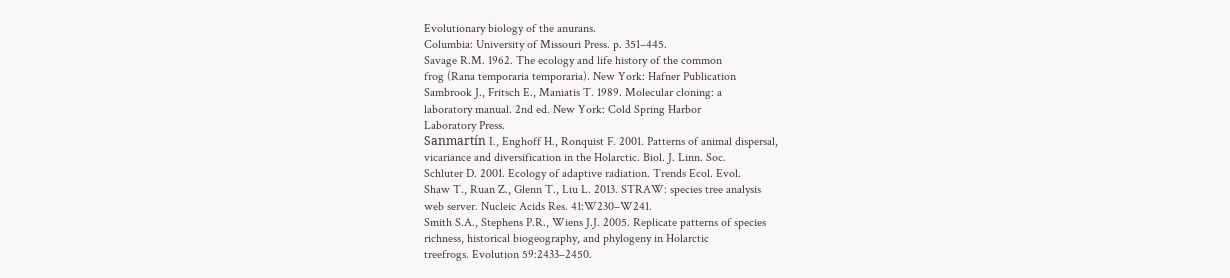Evolutionary biology of the anurans.
Columbia: University of Missouri Press. p. 351–445.
Savage R.M. 1962. The ecology and life history of the common
frog (Rana temporaria temporaria). New York: Hafner Publication
Sambrook J., Fritsch E., Maniatis T. 1989. Molecular cloning: a
laboratory manual. 2nd ed. New York: Cold Spring Harbor
Laboratory Press.
Sanmartín I., Enghoff H., Ronquist F. 2001. Patterns of animal dispersal,
vicariance and diversification in the Holarctic. Biol. J. Linn. Soc.
Schluter D. 2001. Ecology of adaptive radiation. Trends Ecol. Evol.
Shaw T., Ruan Z., Glenn T., Liu L. 2013. STRAW: species tree analysis
web server. Nucleic Acids Res. 41:W230–W241.
Smith S.A., Stephens P.R., Wiens J.J. 2005. Replicate patterns of species
richness, historical biogeography, and phylogeny in Holarctic
treefrogs. Evolution 59:2433–2450.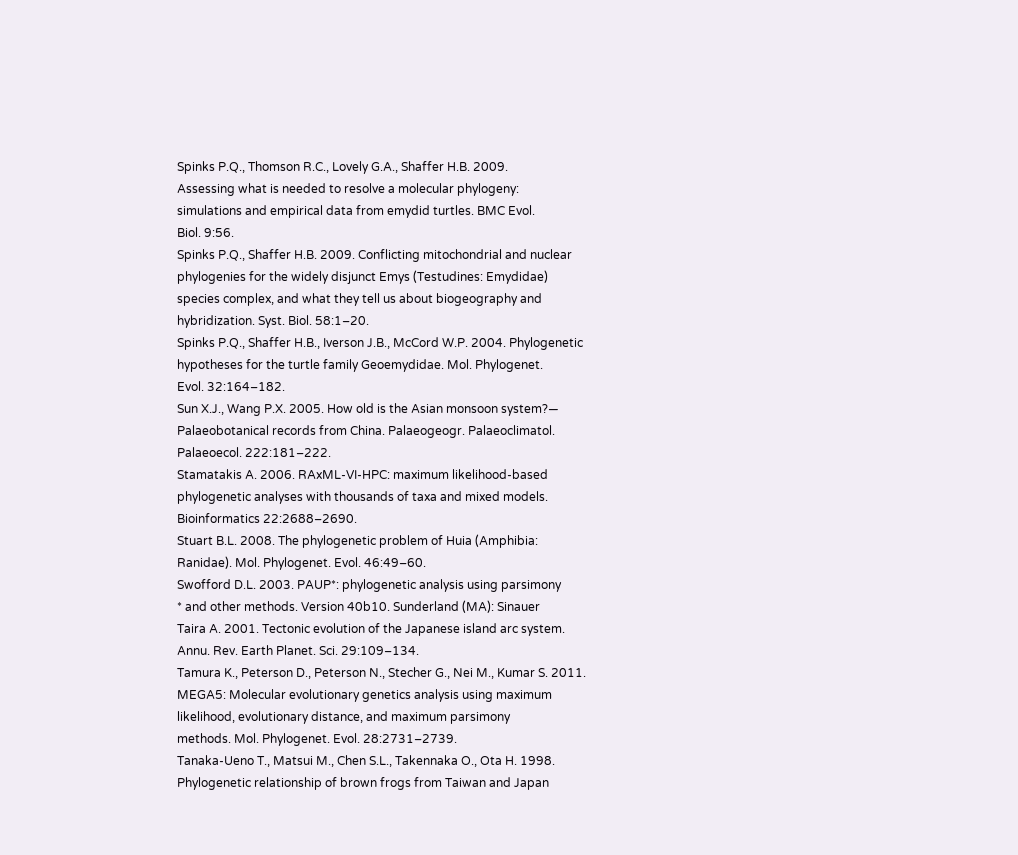Spinks P.Q., Thomson R.C., Lovely G.A., Shaffer H.B. 2009.
Assessing what is needed to resolve a molecular phylogeny:
simulations and empirical data from emydid turtles. BMC Evol.
Biol. 9:56.
Spinks P.Q., Shaffer H.B. 2009. Conflicting mitochondrial and nuclear
phylogenies for the widely disjunct Emys (Testudines: Emydidae)
species complex, and what they tell us about biogeography and
hybridization. Syst. Biol. 58:1–20.
Spinks P.Q., Shaffer H.B., Iverson J.B., McCord W.P. 2004. Phylogenetic
hypotheses for the turtle family Geoemydidae. Mol. Phylogenet.
Evol. 32:164–182.
Sun X.J., Wang P.X. 2005. How old is the Asian monsoon system?—
Palaeobotanical records from China. Palaeogeogr. Palaeoclimatol.
Palaeoecol. 222:181–222.
Stamatakis A. 2006. RAxML-VI-HPC: maximum likelihood-based
phylogenetic analyses with thousands of taxa and mixed models.
Bioinformatics 22:2688–2690.
Stuart B.L. 2008. The phylogenetic problem of Huia (Amphibia:
Ranidae). Mol. Phylogenet. Evol. 46:49–60.
Swofford D.L. 2003. PAUP*: phylogenetic analysis using parsimony
* and other methods. Version 40b10. Sunderland (MA): Sinauer
Taira A. 2001. Tectonic evolution of the Japanese island arc system.
Annu. Rev. Earth Planet. Sci. 29:109–134.
Tamura K., Peterson D., Peterson N., Stecher G., Nei M., Kumar S. 2011.
MEGA5: Molecular evolutionary genetics analysis using maximum
likelihood, evolutionary distance, and maximum parsimony
methods. Mol. Phylogenet. Evol. 28:2731–2739.
Tanaka-Ueno T., Matsui M., Chen S.L., Takennaka O., Ota H. 1998.
Phylogenetic relationship of brown frogs from Taiwan and Japan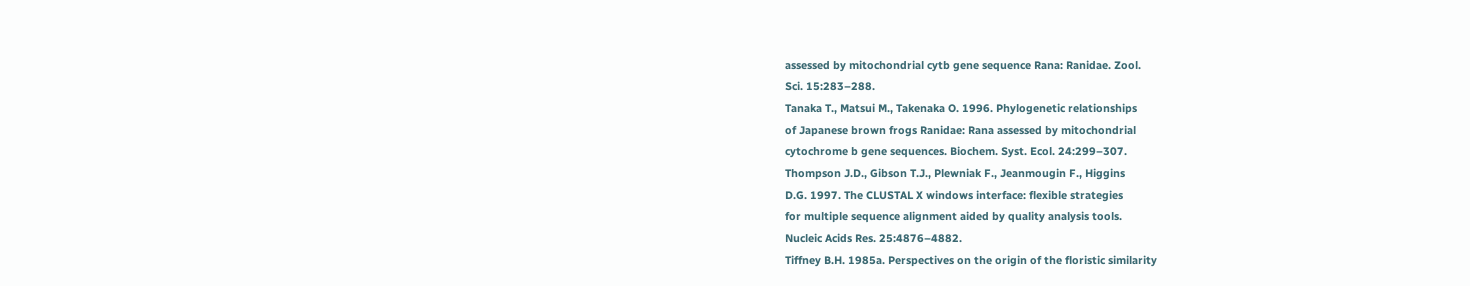assessed by mitochondrial cytb gene sequence Rana: Ranidae. Zool.
Sci. 15:283–288.
Tanaka T., Matsui M., Takenaka O. 1996. Phylogenetic relationships
of Japanese brown frogs Ranidae: Rana assessed by mitochondrial
cytochrome b gene sequences. Biochem. Syst. Ecol. 24:299–307.
Thompson J.D., Gibson T.J., Plewniak F., Jeanmougin F., Higgins
D.G. 1997. The CLUSTAL X windows interface: flexible strategies
for multiple sequence alignment aided by quality analysis tools.
Nucleic Acids Res. 25:4876–4882.
Tiffney B.H. 1985a. Perspectives on the origin of the floristic similarity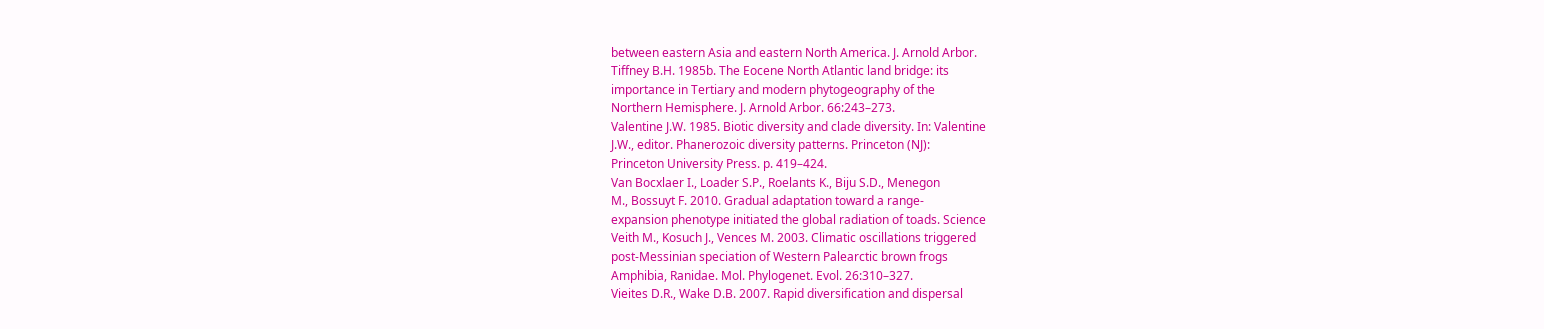between eastern Asia and eastern North America. J. Arnold Arbor.
Tiffney B.H. 1985b. The Eocene North Atlantic land bridge: its
importance in Tertiary and modern phytogeography of the
Northern Hemisphere. J. Arnold Arbor. 66:243–273.
Valentine J.W. 1985. Biotic diversity and clade diversity. In: Valentine
J.W., editor. Phanerozoic diversity patterns. Princeton (NJ):
Princeton University Press. p. 419–424.
Van Bocxlaer I., Loader S.P., Roelants K., Biju S.D., Menegon
M., Bossuyt F. 2010. Gradual adaptation toward a range-
expansion phenotype initiated the global radiation of toads. Science
Veith M., Kosuch J., Vences M. 2003. Climatic oscillations triggered
post-Messinian speciation of Western Palearctic brown frogs
Amphibia, Ranidae. Mol. Phylogenet. Evol. 26:310–327.
Vieites D.R., Wake D.B. 2007. Rapid diversification and dispersal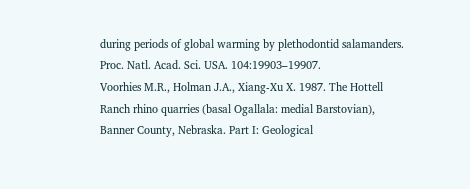during periods of global warming by plethodontid salamanders.
Proc. Natl. Acad. Sci. USA. 104:19903–19907.
Voorhies M.R., Holman J.A., Xiang-Xu X. 1987. The Hottell
Ranch rhino quarries (basal Ogallala: medial Barstovian),
Banner County, Nebraska. Part I: Geological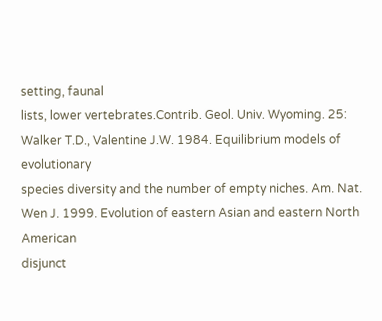setting, faunal
lists, lower vertebrates.Contrib. Geol. Univ. Wyoming. 25:
Walker T.D., Valentine J.W. 1984. Equilibrium models of evolutionary
species diversity and the number of empty niches. Am. Nat.
Wen J. 1999. Evolution of eastern Asian and eastern North American
disjunct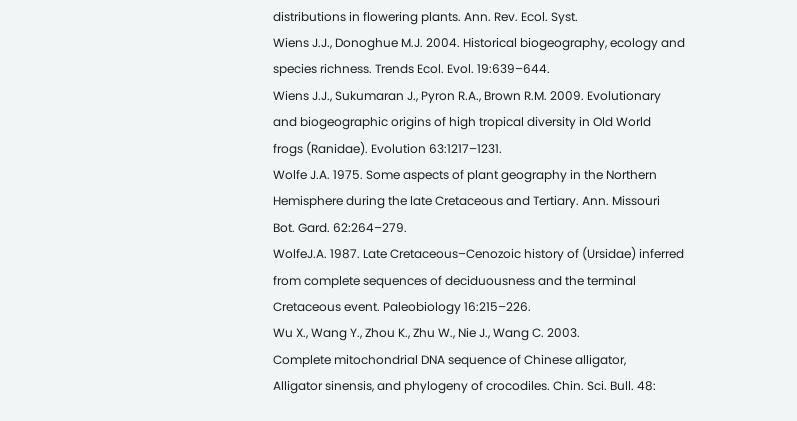distributions in flowering plants. Ann. Rev. Ecol. Syst.
Wiens J.J., Donoghue M.J. 2004. Historical biogeography, ecology and
species richness. Trends Ecol. Evol. 19:639–644.
Wiens J.J., Sukumaran J., Pyron R.A., Brown R.M. 2009. Evolutionary
and biogeographic origins of high tropical diversity in Old World
frogs (Ranidae). Evolution 63:1217–1231.
Wolfe J.A. 1975. Some aspects of plant geography in the Northern
Hemisphere during the late Cretaceous and Tertiary. Ann. Missouri
Bot. Gard. 62:264–279.
WolfeJ.A. 1987. Late Cretaceous–Cenozoic history of (Ursidae) inferred
from complete sequences of deciduousness and the terminal
Cretaceous event. Paleobiology 16:215–226.
Wu X., Wang Y., Zhou K., Zhu W., Nie J., Wang C. 2003.
Complete mitochondrial DNA sequence of Chinese alligator,
Alligator sinensis, and phylogeny of crocodiles. Chin. Sci. Bull. 48: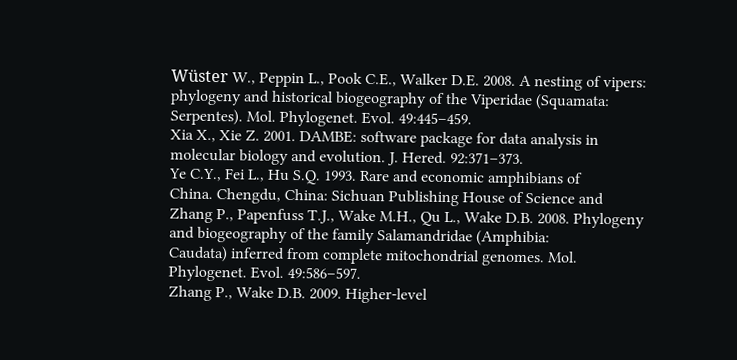Wüster W., Peppin L., Pook C.E., Walker D.E. 2008. A nesting of vipers:
phylogeny and historical biogeography of the Viperidae (Squamata:
Serpentes). Mol. Phylogenet. Evol. 49:445–459.
Xia X., Xie Z. 2001. DAMBE: software package for data analysis in
molecular biology and evolution. J. Hered. 92:371–373.
Ye C.Y., Fei L., Hu S.Q. 1993. Rare and economic amphibians of
China. Chengdu, China: Sichuan Publishing House of Science and
Zhang P., Papenfuss T.J., Wake M.H., Qu L., Wake D.B. 2008. Phylogeny
and biogeography of the family Salamandridae (Amphibia:
Caudata) inferred from complete mitochondrial genomes. Mol.
Phylogenet. Evol. 49:586–597.
Zhang P., Wake D.B. 2009. Higher-level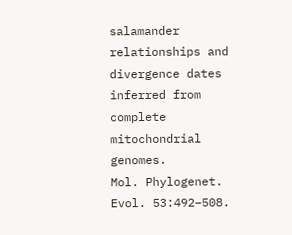salamander relationships and
divergence dates inferred from complete mitochondrial genomes.
Mol. Phylogenet. Evol. 53:492–508.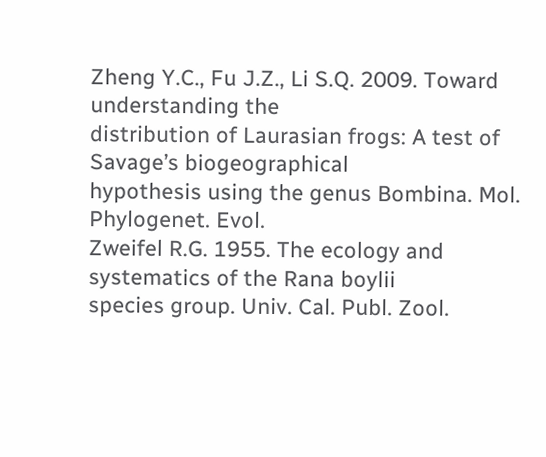Zheng Y.C., Fu J.Z., Li S.Q. 2009. Toward understanding the
distribution of Laurasian frogs: A test of Savage’s biogeographical
hypothesis using the genus Bombina. Mol. Phylogenet. Evol.
Zweifel R.G. 1955. The ecology and systematics of the Rana boylii
species group. Univ. Cal. Publ. Zool.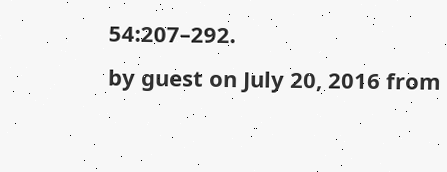54:207–292.
by guest on July 20, 2016 from